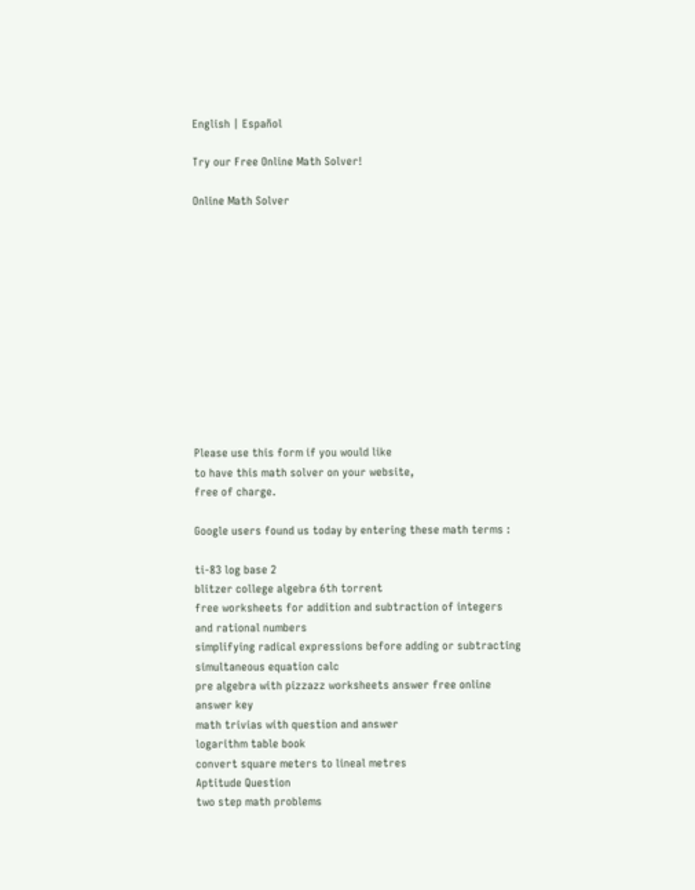English | Español

Try our Free Online Math Solver!

Online Math Solver












Please use this form if you would like
to have this math solver on your website,
free of charge.

Google users found us today by entering these math terms :

ti-83 log base 2
blitzer college algebra 6th torrent
free worksheets for addition and subtraction of integers and rational numbers
simplifying radical expressions before adding or subtracting
simultaneous equation calc
pre algebra with pizzazz worksheets answer free online answer key
math trivias with question and answer
logarithm table book
convert square meters to lineal metres
Aptitude Question
two step math problems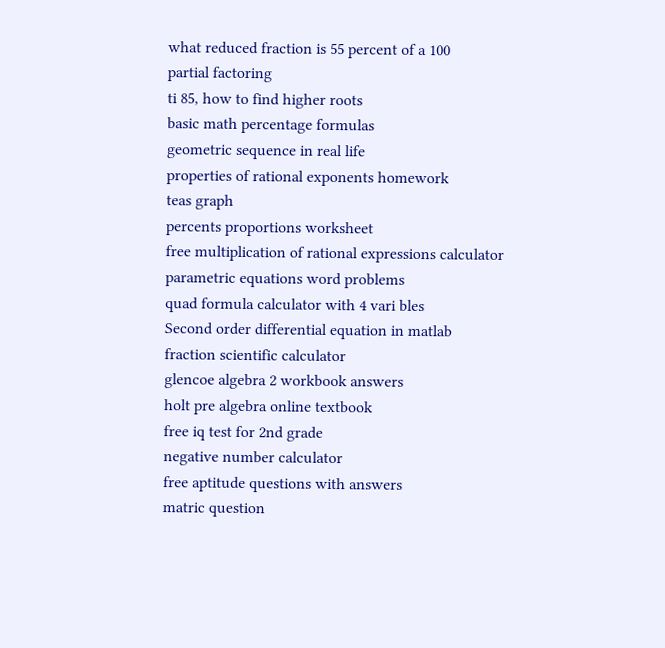what reduced fraction is 55 percent of a 100
partial factoring
ti 85, how to find higher roots
basic math percentage formulas
geometric sequence in real life
properties of rational exponents homework
teas graph
percents proportions worksheet
free multiplication of rational expressions calculator
parametric equations word problems
quad formula calculator with 4 vari bles
Second order differential equation in matlab
fraction scientific calculator
glencoe algebra 2 workbook answers
holt pre algebra online textbook
free iq test for 2nd grade
negative number calculator
free aptitude questions with answers
matric question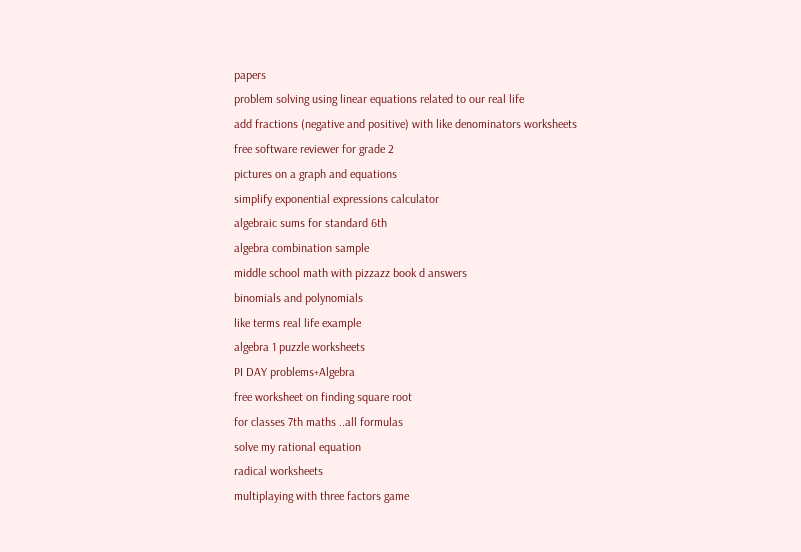papers
problem solving using linear equations related to our real life
add fractions (negative and positive) with like denominators worksheets
free software reviewer for grade 2
pictures on a graph and equations
simplify exponential expressions calculator
algebraic sums for standard 6th
algebra combination sample
middle school math with pizzazz book d answers
binomials and polynomials
like terms real life example
algebra 1 puzzle worksheets
PI DAY problems+Algebra
free worksheet on finding square root
for classes 7th maths ..all formulas
solve my rational equation
radical worksheets
multiplaying with three factors game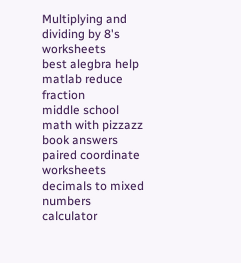Multiplying and dividing by 8's worksheets
best alegbra help
matlab reduce fraction
middle school math with pizzazz book answers
paired coordinate worksheets
decimals to mixed numbers calculator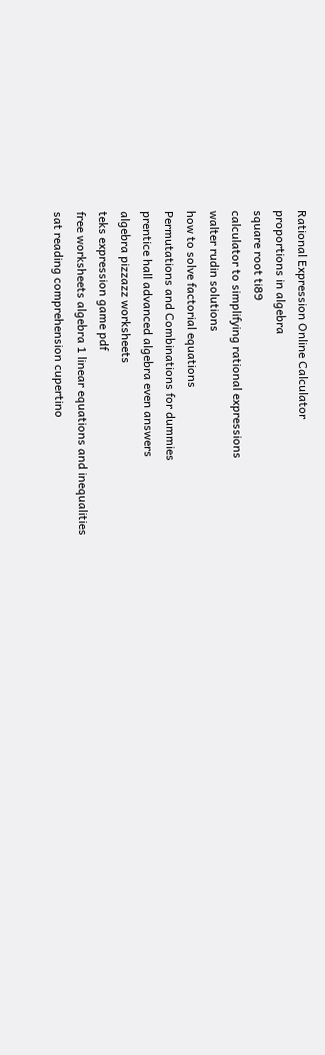Rational Expression Online Calculator
proportions in algebra
square root ti89
calculator to simplifying rational expressions
walter rudin solutions
how to solve factorial equations
Permutations and Combinations for dummies
prentice hall advanced algebra even answers
algebra pizzazz worksheets
teks expression game pdf
free worksheets algebra 1 linear equations and inequalities
sat reading comprehension cupertino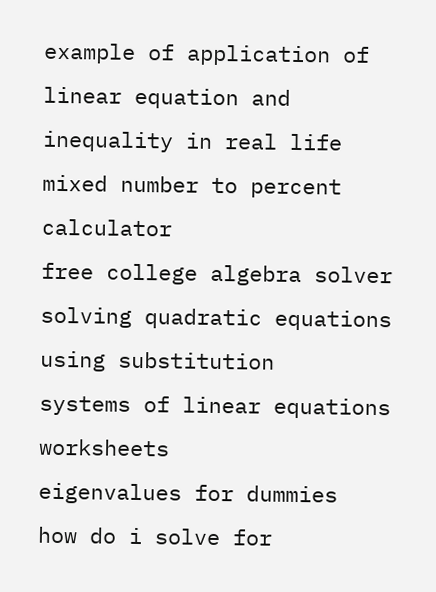example of application of linear equation and inequality in real life
mixed number to percent calculator
free college algebra solver
solving quadratic equations using substitution
systems of linear equations worksheets
eigenvalues for dummies
how do i solve for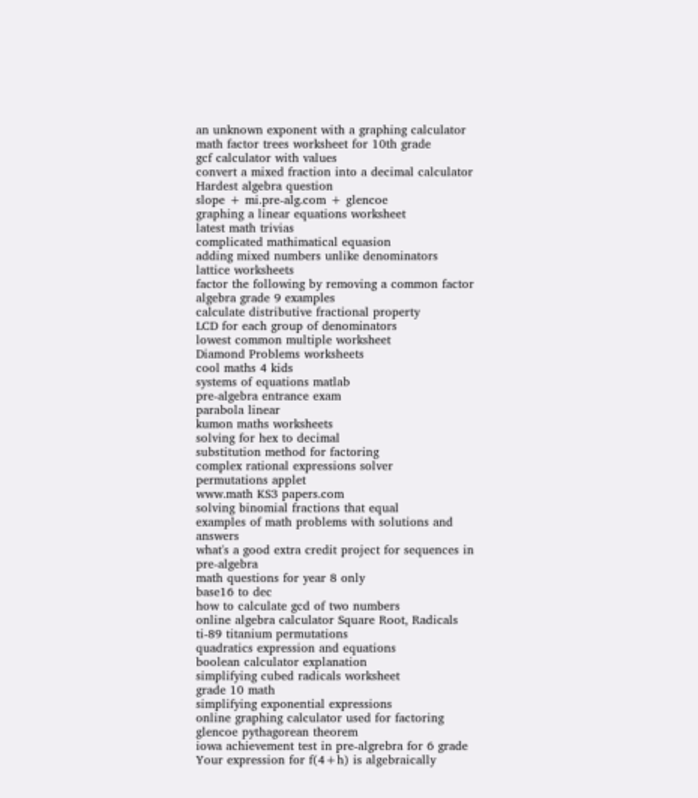an unknown exponent with a graphing calculator
math factor trees worksheet for 10th grade
gcf calculator with values
convert a mixed fraction into a decimal calculator
Hardest algebra question
slope + mi.pre-alg.com + glencoe
graphing a linear equations worksheet
latest math trivias
complicated mathimatical equasion
adding mixed numbers unlike denominators
lattice worksheets
factor the following by removing a common factor algebra grade 9 examples
calculate distributive fractional property
LCD for each group of denominators
lowest common multiple worksheet
Diamond Problems worksheets
cool maths 4 kids
systems of equations matlab
pre-algebra entrance exam
parabola linear
kumon maths worksheets
solving for hex to decimal
substitution method for factoring
complex rational expressions solver
permutations applet
www.math KS3 papers.com
solving binomial fractions that equal
examples of math problems with solutions and answers
what's a good extra credit project for sequences in pre-algebra
math questions for year 8 only
base16 to dec
how to calculate gcd of two numbers
online algebra calculator Square Root, Radicals
ti-89 titanium permutations
quadratics expression and equations
boolean calculator explanation
simplifying cubed radicals worksheet
grade 10 math
simplifying exponential expressions
online graphing calculator used for factoring
glencoe pythagorean theorem
iowa achievement test in pre-algrebra for 6 grade
Your expression for f(4+h) is algebraically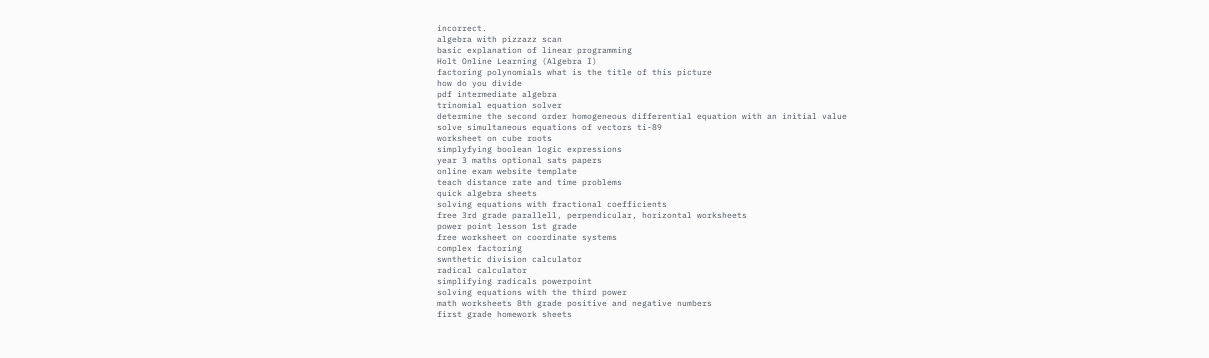incorrect.
algebra with pizzazz scan
basic explanation of linear programming
Holt Online Learning (Algebra I)
factoring polynomials what is the title of this picture
how do you divide
pdf intermediate algebra
trinomial equation solver
determine the second order homogeneous differential equation with an initial value
solve simultaneous equations of vectors ti-89
worksheet on cube roots
simplyfying boolean logic expressions
year 3 maths optional sats papers
online exam website template
teach distance rate and time problems
quick algebra sheets
solving equations with fractional coefficients
free 3rd grade parallell, perpendicular, horizontal worksheets
power point lesson 1st grade
free worksheet on coordinate systems
complex factoring
swnthetic division calculator
radical calculator
simplifying radicals powerpoint
solving equations with the third power
math worksheets 8th grade positive and negative numbers
first grade homework sheets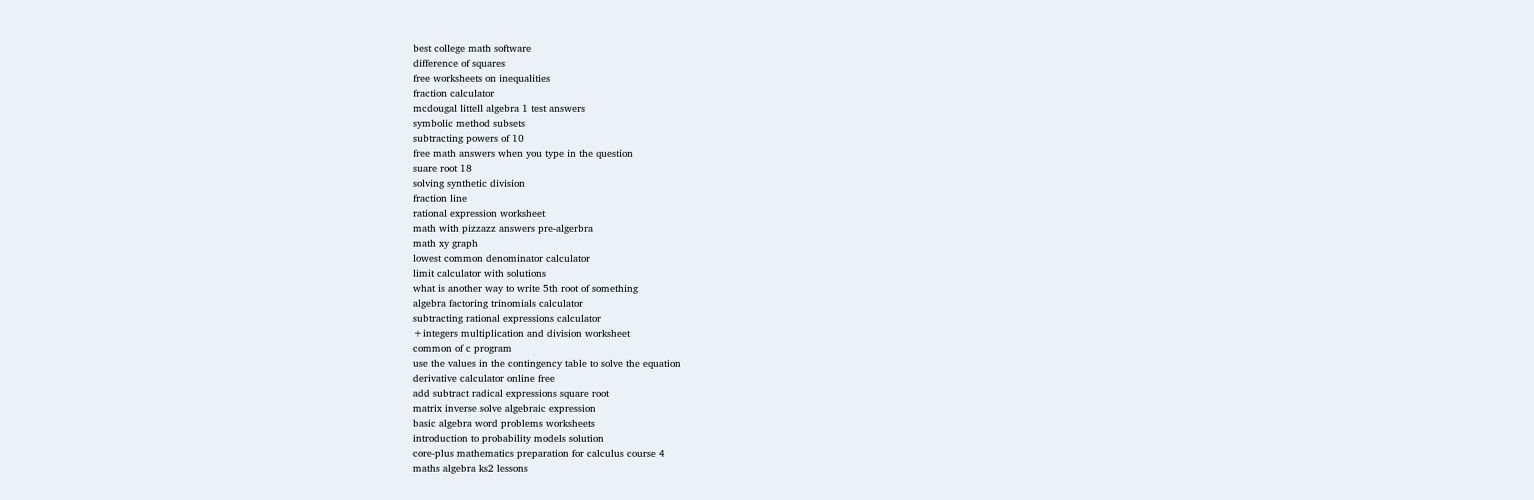best college math software
difference of squares
free worksheets on inequalities
fraction calculator
mcdougal littell algebra 1 test answers
symbolic method subsets
subtracting powers of 10
free math answers when you type in the question
suare root 18
solving synthetic division
fraction line
rational expression worksheet
math with pizzazz answers pre-algerbra
math xy graph
lowest common denominator calculator
limit calculator with solutions
what is another way to write 5th root of something
algebra factoring trinomials calculator
subtracting rational expressions calculator
+integers multiplication and division worksheet
common of c program
use the values in the contingency table to solve the equation
derivative calculator online free
add subtract radical expressions square root
matrix inverse solve algebraic expression
basic algebra word problems worksheets
introduction to probability models solution
core-plus mathematics preparation for calculus course 4
maths algebra ks2 lessons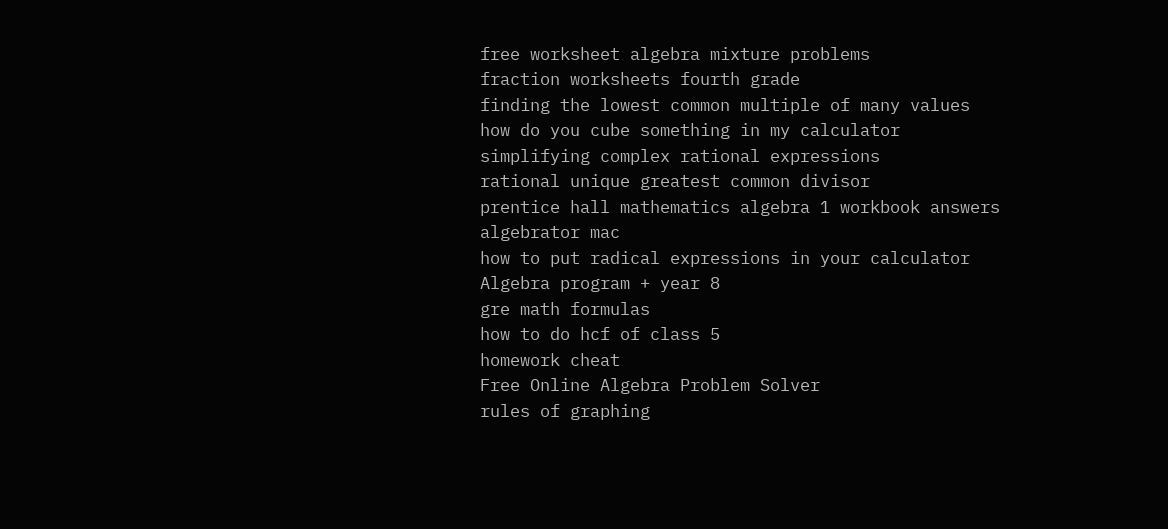free worksheet algebra mixture problems
fraction worksheets fourth grade
finding the lowest common multiple of many values
how do you cube something in my calculator
simplifying complex rational expressions
rational unique greatest common divisor
prentice hall mathematics algebra 1 workbook answers
algebrator mac
how to put radical expressions in your calculator
Algebra program + year 8
gre math formulas
how to do hcf of class 5
homework cheat
Free Online Algebra Problem Solver
rules of graphing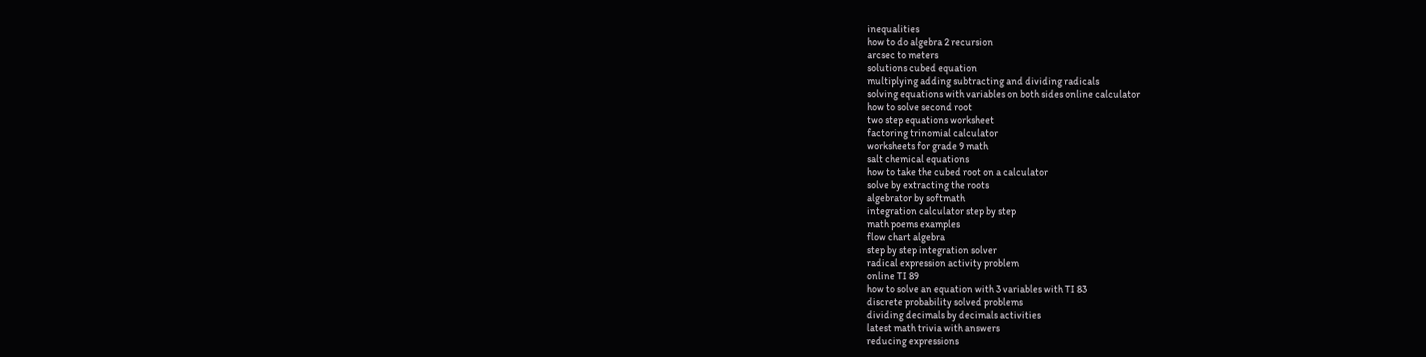inequalities
how to do algebra 2 recursion
arcsec to meters
solutions cubed equation
multiplying adding subtracting and dividing radicals
solving equations with variables on both sides online calculator
how to solve second root
two step equations worksheet
factoring trinomial calculator
worksheets for grade 9 math
salt chemical equations
how to take the cubed root on a calculator
solve by extracting the roots
algebrator by softmath
integration calculator step by step
math poems examples
flow chart algebra
step by step integration solver
radical expression activity problem
online TI 89
how to solve an equation with 3 variables with TI 83
discrete probability solved problems
dividing decimals by decimals activities
latest math trivia with answers
reducing expressions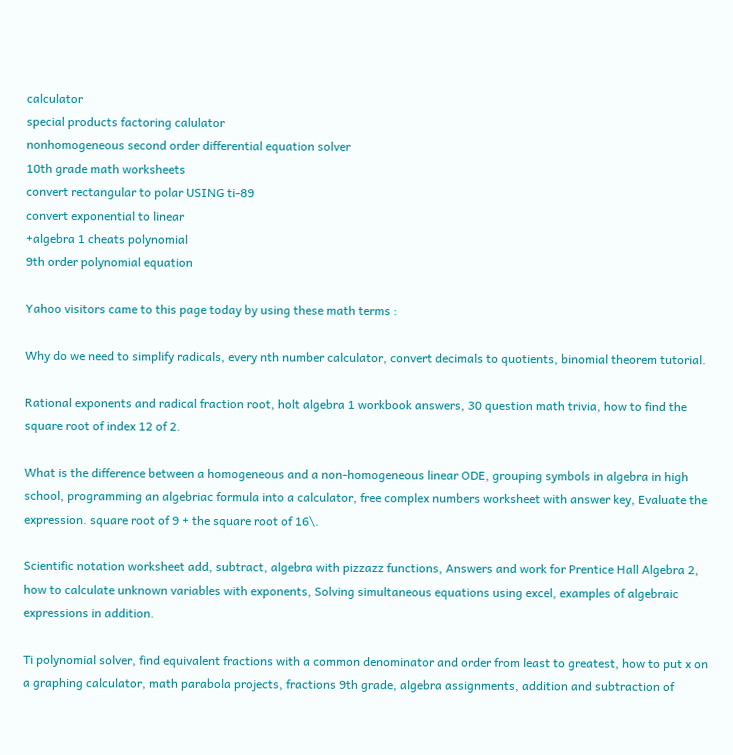calculator
special products factoring calulator
nonhomogeneous second order differential equation solver
10th grade math worksheets
convert rectangular to polar USING ti-89
convert exponential to linear
+algebra 1 cheats polynomial
9th order polynomial equation

Yahoo visitors came to this page today by using these math terms :

Why do we need to simplify radicals, every nth number calculator, convert decimals to quotients, binomial theorem tutorial.

Rational exponents and radical fraction root, holt algebra 1 workbook answers, 30 question math trivia, how to find the square root of index 12 of 2.

What is the difference between a homogeneous and a non-homogeneous linear ODE, grouping symbols in algebra in high school, programming an algebriac formula into a calculator, free complex numbers worksheet with answer key, Evaluate the expression. square root of 9 + the square root of 16\.

Scientific notation worksheet add, subtract, algebra with pizzazz functions, Answers and work for Prentice Hall Algebra 2, how to calculate unknown variables with exponents, Solving simultaneous equations using excel, examples of algebraic expressions in addition.

Ti polynomial solver, find equivalent fractions with a common denominator and order from least to greatest, how to put x on a graphing calculator, math parabola projects, fractions 9th grade, algebra assignments, addition and subtraction of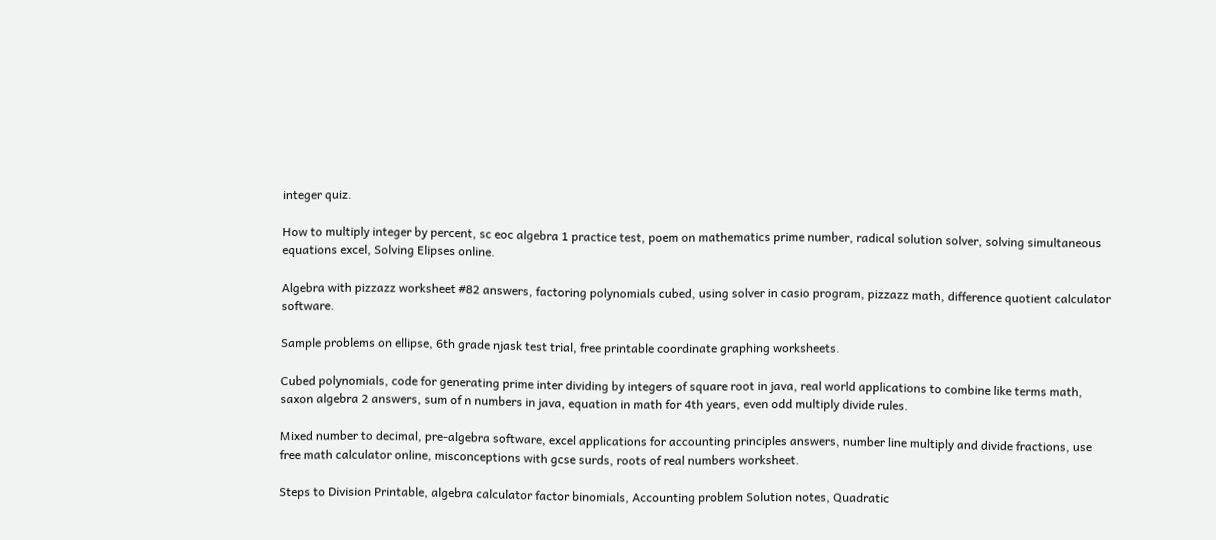integer quiz.

How to multiply integer by percent, sc eoc algebra 1 practice test, poem on mathematics prime number, radical solution solver, solving simultaneous equations excel, Solving Elipses online.

Algebra with pizzazz worksheet #82 answers, factoring polynomials cubed, using solver in casio program, pizzazz math, difference quotient calculator software.

Sample problems on ellipse, 6th grade njask test trial, free printable coordinate graphing worksheets.

Cubed polynomials, code for generating prime inter dividing by integers of square root in java, real world applications to combine like terms math, saxon algebra 2 answers, sum of n numbers in java, equation in math for 4th years, even odd multiply divide rules.

Mixed number to decimal, pre-algebra software, excel applications for accounting principles answers, number line multiply and divide fractions, use free math calculator online, misconceptions with gcse surds, roots of real numbers worksheet.

Steps to Division Printable, algebra calculator factor binomials, Accounting problem Solution notes, Quadratic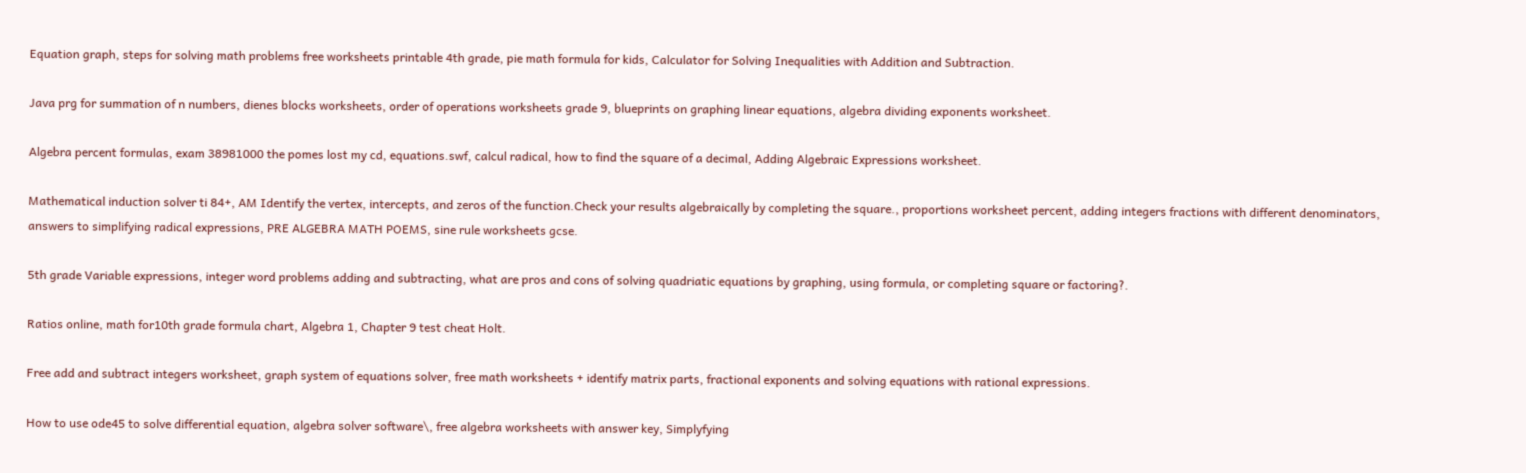Equation graph, steps for solving math problems free worksheets printable 4th grade, pie math formula for kids, Calculator for Solving Inequalities with Addition and Subtraction.

Java prg for summation of n numbers, dienes blocks worksheets, order of operations worksheets grade 9, blueprints on graphing linear equations, algebra dividing exponents worksheet.

Algebra percent formulas, exam 38981000 the pomes lost my cd, equations.swf, calcul radical, how to find the square of a decimal, Adding Algebraic Expressions worksheet.

Mathematical induction solver ti 84+, AM Identify the vertex, intercepts, and zeros of the function.Check your results algebraically by completing the square., proportions worksheet percent, adding integers fractions with different denominators, answers to simplifying radical expressions, PRE ALGEBRA MATH POEMS, sine rule worksheets gcse.

5th grade Variable expressions, integer word problems adding and subtracting, what are pros and cons of solving quadriatic equations by graphing, using formula, or completing square or factoring?.

Ratios online, math for10th grade formula chart, Algebra 1, Chapter 9 test cheat Holt.

Free add and subtract integers worksheet, graph system of equations solver, free math worksheets + identify matrix parts, fractional exponents and solving equations with rational expressions.

How to use ode45 to solve differential equation, algebra solver software\, free algebra worksheets with answer key, Simplyfying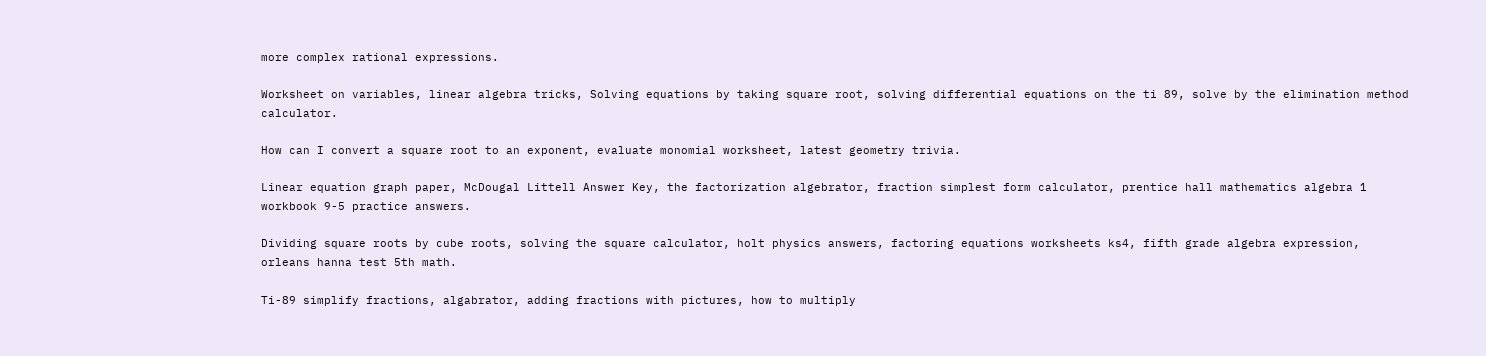more complex rational expressions.

Worksheet on variables, linear algebra tricks, Solving equations by taking square root, solving differential equations on the ti 89, solve by the elimination method calculator.

How can I convert a square root to an exponent, evaluate monomial worksheet, latest geometry trivia.

Linear equation graph paper, McDougal Littell Answer Key, the factorization algebrator, fraction simplest form calculator, prentice hall mathematics algebra 1 workbook 9-5 practice answers.

Dividing square roots by cube roots, solving the square calculator, holt physics answers, factoring equations worksheets ks4, fifth grade algebra expression, orleans hanna test 5th math.

Ti-89 simplify fractions, algabrator, adding fractions with pictures, how to multiply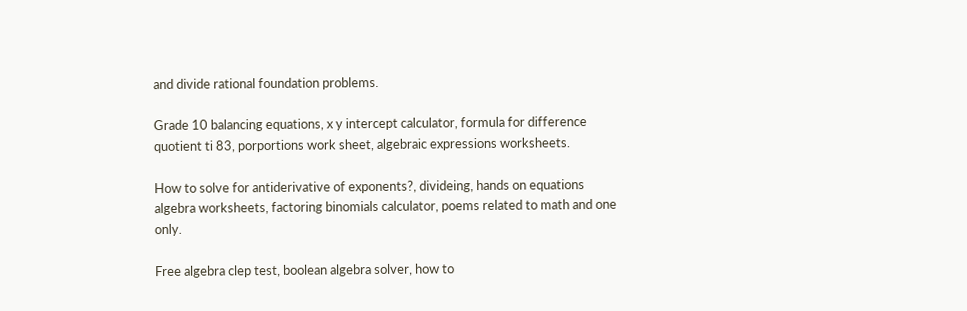and divide rational foundation problems.

Grade 10 balancing equations, x y intercept calculator, formula for difference quotient ti 83, porportions work sheet, algebraic expressions worksheets.

How to solve for antiderivative of exponents?, divideing, hands on equations algebra worksheets, factoring binomials calculator, poems related to math and one only.

Free algebra clep test, boolean algebra solver, how to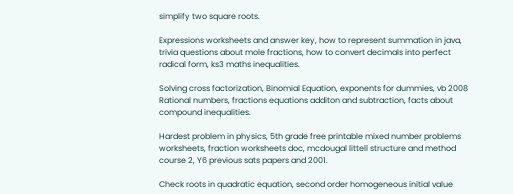simplify two square roots.

Expressions worksheets and answer key, how to represent summation in java, trivia questions about mole fractions, how to convert decimals into perfect radical form, ks3 maths inequalities.

Solving cross factorization, Binomial Equation, exponents for dummies, vb 2008 Rational numbers, fractions equations additon and subtraction, facts about compound inequalities.

Hardest problem in physics, 5th grade free printable mixed number problems worksheets, fraction worksheets doc, mcdougal littell structure and method course 2, Y6 previous sats papers and 2001.

Check roots in quadratic equation, second order homogeneous initial value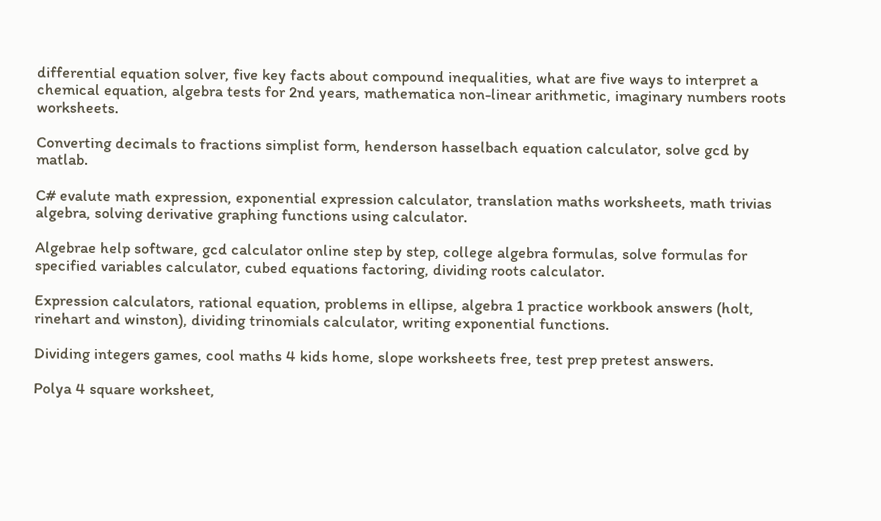differential equation solver, five key facts about compound inequalities, what are five ways to interpret a chemical equation, algebra tests for 2nd years, mathematica non-linear arithmetic, imaginary numbers roots worksheets.

Converting decimals to fractions simplist form, henderson hasselbach equation calculator, solve gcd by matlab.

C# evalute math expression, exponential expression calculator, translation maths worksheets, math trivias algebra, solving derivative graphing functions using calculator.

Algebrae help software, gcd calculator online step by step, college algebra formulas, solve formulas for specified variables calculator, cubed equations factoring, dividing roots calculator.

Expression calculators, rational equation, problems in ellipse, algebra 1 practice workbook answers (holt, rinehart and winston), dividing trinomials calculator, writing exponential functions.

Dividing integers games, cool maths 4 kids home, slope worksheets free, test prep pretest answers.

Polya 4 square worksheet,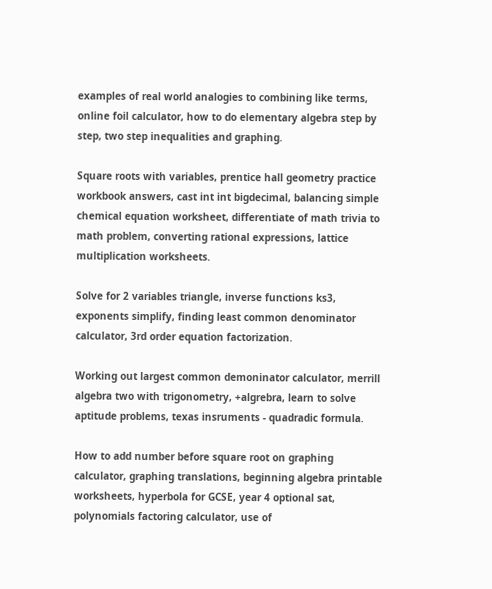examples of real world analogies to combining like terms, online foil calculator, how to do elementary algebra step by step, two step inequalities and graphing.

Square roots with variables, prentice hall geometry practice workbook answers, cast int int bigdecimal, balancing simple chemical equation worksheet, differentiate of math trivia to math problem, converting rational expressions, lattice multiplication worksheets.

Solve for 2 variables triangle, inverse functions ks3, exponents simplify, finding least common denominator calculator, 3rd order equation factorization.

Working out largest common demoninator calculator, merrill algebra two with trigonometry, +algrebra, learn to solve aptitude problems, texas insruments - quadradic formula.

How to add number before square root on graphing calculator, graphing translations, beginning algebra printable worksheets, hyperbola for GCSE, year 4 optional sat, polynomials factoring calculator, use of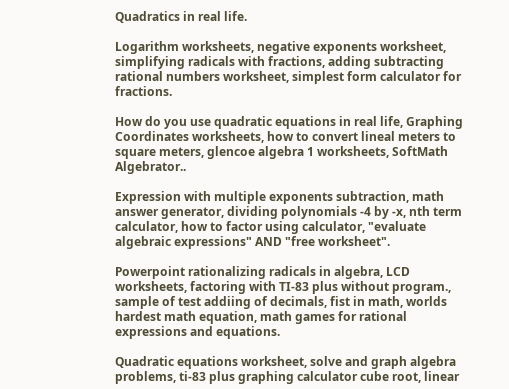Quadratics in real life.

Logarithm worksheets, negative exponents worksheet, simplifying radicals with fractions, adding subtracting rational numbers worksheet, simplest form calculator for fractions.

How do you use quadratic equations in real life, Graphing Coordinates worksheets, how to convert lineal meters to square meters, glencoe algebra 1 worksheets, SoftMath Algebrator..

Expression with multiple exponents subtraction, math answer generator, dividing polynomials -4 by -x, nth term calculator, how to factor using calculator, "evaluate algebraic expressions" AND "free worksheet".

Powerpoint rationalizing radicals in algebra, LCD worksheets, factoring with TI-83 plus without program., sample of test addiing of decimals, fist in math, worlds hardest math equation, math games for rational expressions and equations.

Quadratic equations worksheet, solve and graph algebra problems, ti-83 plus graphing calculator cube root, linear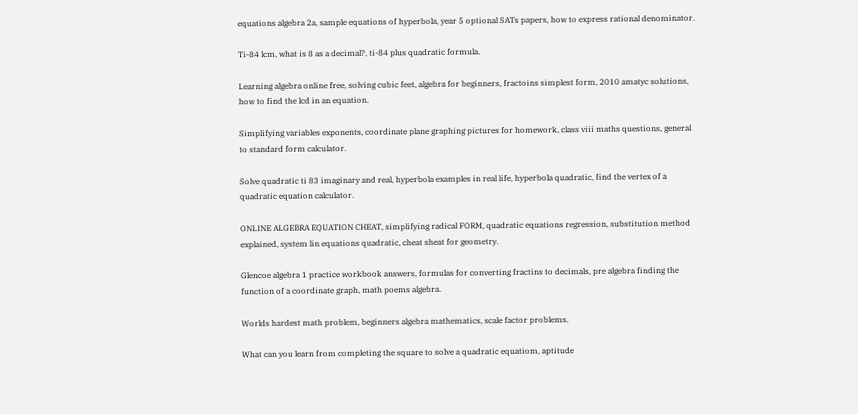equations algebra 2a, sample equations of hyperbola, year 5 optional SATs papers, how to express rational denominator.

Ti-84 lcm, what is 8 as a decimal?, ti-84 plus quadratic formula.

Learning algebra online free, solving cubic feet, algebra for beginners, fractoins simplest form, 2010 amatyc solutions, how to find the lcd in an equation.

Simplifying variables exponents, coordinate plane graphing pictures for homework, class viii maths questions, general to standard form calculator.

Solve quadratic ti 83 imaginary and real, hyperbola examples in real life, hyperbola quadratic, find the vertex of a quadratic equation calculator.

ONLINE ALGEBRA EQUATION CHEAT, simplifying radical FORM, quadratic equations regression, substitution method explained, system lin equations quadratic, cheat sheat for geometry.

Glencoe algebra 1 practice workbook answers, formulas for converting fractins to decimals, pre algebra finding the function of a coordinate graph, math poems algebra.

Worlds hardest math problem, beginners algebra mathematics, scale factor problems.

What can you learn from completing the square to solve a quadratic equatiom, aptitude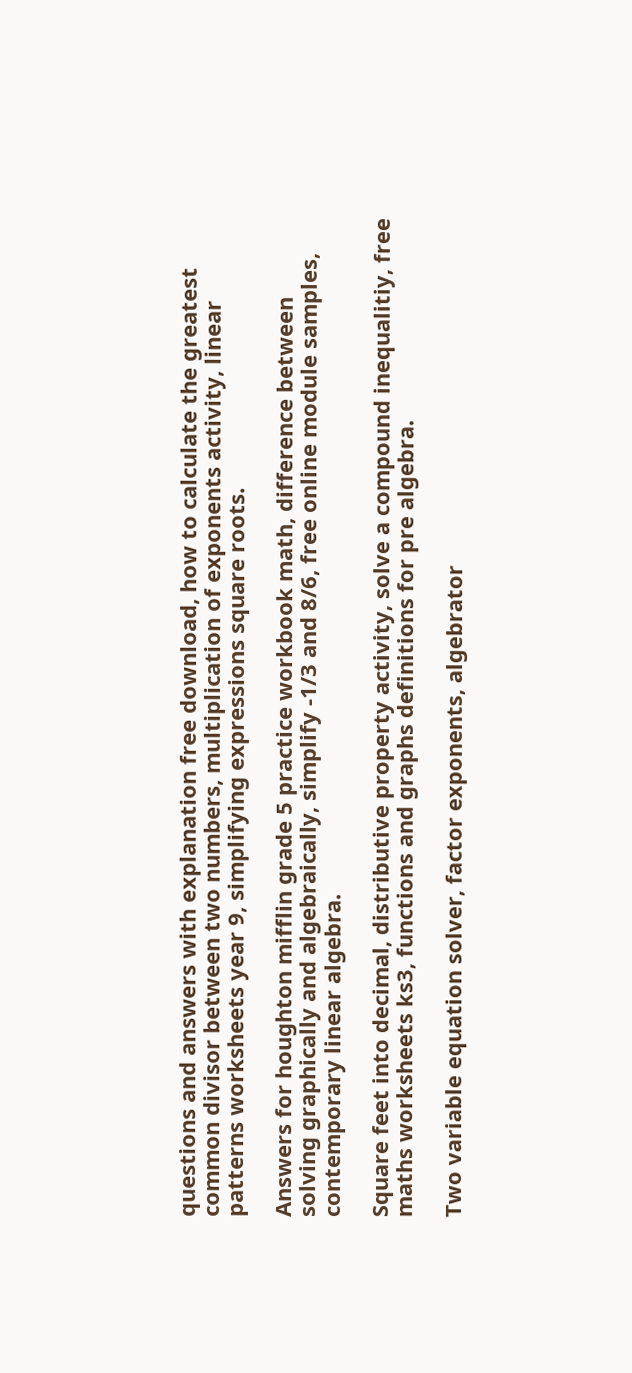questions and answers with explanation free download, how to calculate the greatest common divisor between two numbers, multiplication of exponents activity, linear patterns worksheets year 9, simplifying expressions square roots.

Answers for houghton mifflin grade 5 practice workbook math, difference between solving graphically and algebraically, simplify -1/3 and 8/6, free online module samples, contemporary linear algebra.

Square feet into decimal, distributive property activity, solve a compound inequalitiy, free maths worksheets ks3, functions and graphs definitions for pre algebra.

Two variable equation solver, factor exponents, algebrator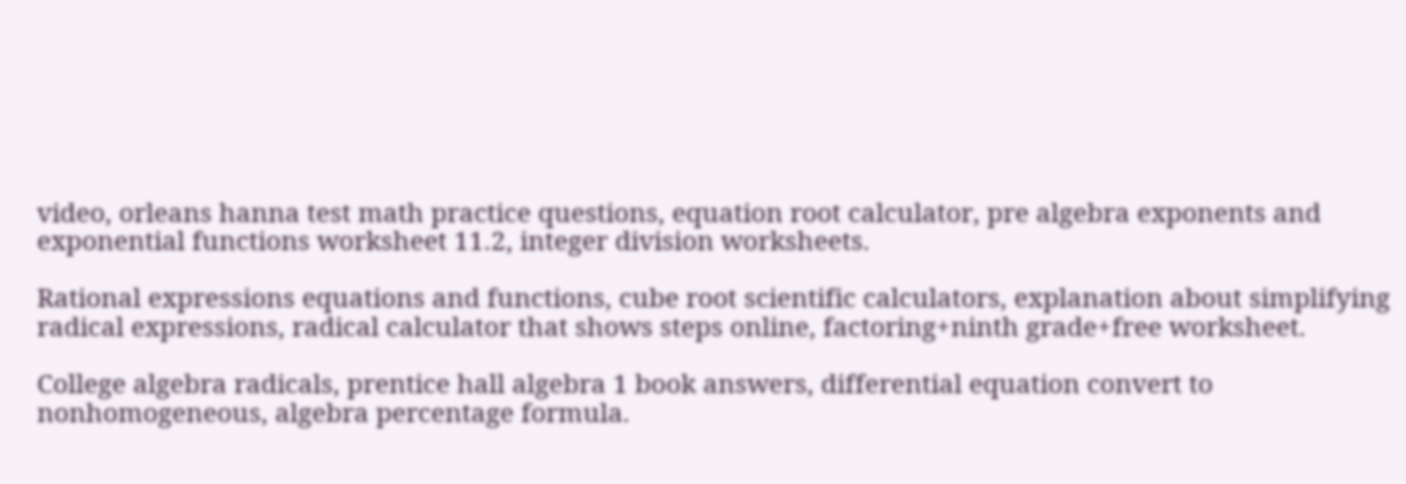video, orleans hanna test math practice questions, equation root calculator, pre algebra exponents and exponential functions worksheet 11.2, integer division worksheets.

Rational expressions equations and functions, cube root scientific calculators, explanation about simplifying radical expressions, radical calculator that shows steps online, factoring+ninth grade+free worksheet.

College algebra radicals, prentice hall algebra 1 book answers, differential equation convert to nonhomogeneous, algebra percentage formula.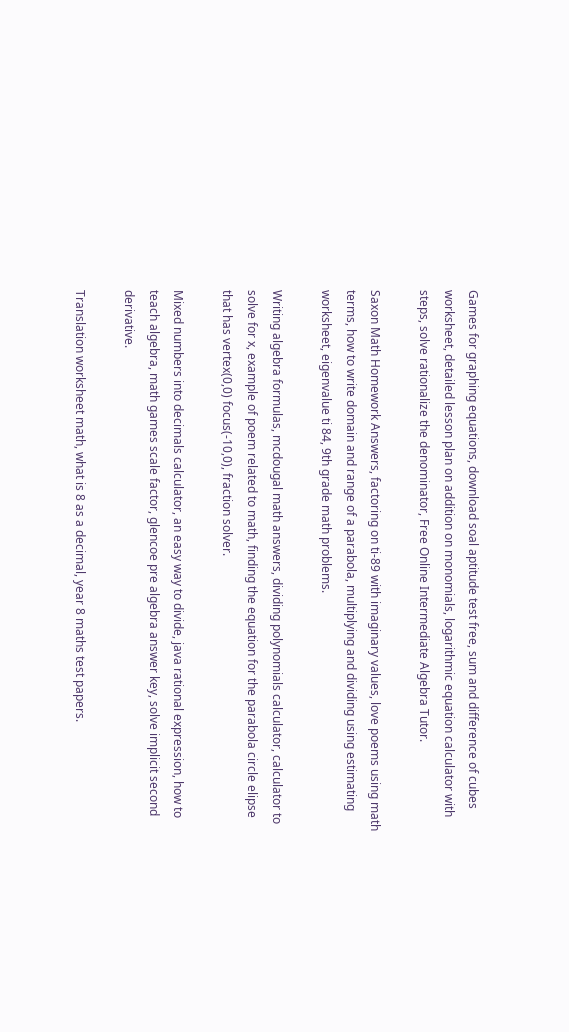Games for graphing equations, download soal aptitude test free, sum and difference of cubes worksheet, detailed lesson plan on addition on monomials, logarithmic equation calculator with steps, solve rationalize the denominator, Free Online Intermediate Algebra Tutor.

Saxon Math Homework Answers, factoring on ti-89 with imaginary values, love poems using math terms, how to write domain and range of a parabola, multiplying and dividing using estimating worksheet, eigenvalue ti 84, 9th grade math problems.

Writing algebra formulas, mcdougal math answers, dividing polynomials calculator, calculator to solve for x, example of poem related to math, finding the equation for the parabola circle elipse that has vertex(0,0) focus(-10,0), fraction solver.

Mixed numbers into decimals calculator, an easy way to divide, java rational expression, how to teach algebra, math games scale factor, glencoe pre algebra answer key, solve implicit second derivative.

Translation worksheet math, what is 8 as a decimal, year 8 maths test papers.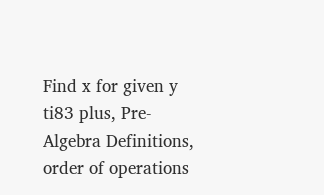Find x for given y ti83 plus, Pre-Algebra Definitions, order of operations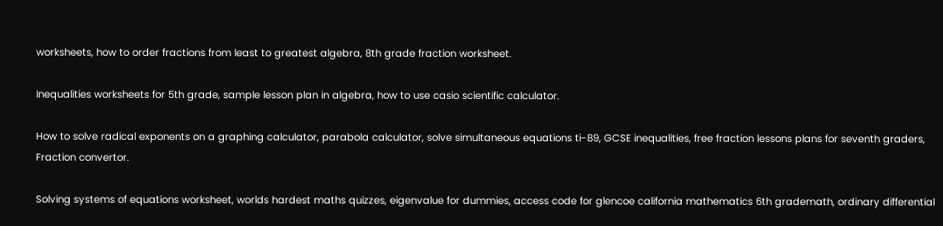worksheets, how to order fractions from least to greatest algebra, 8th grade fraction worksheet.

Inequalities worksheets for 5th grade, sample lesson plan in algebra, how to use casio scientific calculator.

How to solve radical exponents on a graphing calculator, parabola calculator, solve simultaneous equations ti-89, GCSE inequalities, free fraction lessons plans for seventh graders, Fraction convertor.

Solving systems of equations worksheet, worlds hardest maths quizzes, eigenvalue for dummies, access code for glencoe california mathematics 6th grademath, ordinary differential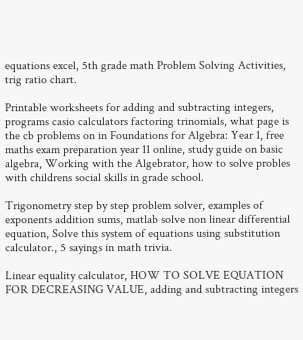equations excel, 5th grade math Problem Solving Activities, trig ratio chart.

Printable worksheets for adding and subtracting integers, programs casio calculators factoring trinomials, what page is the cb problems on in Foundations for Algebra: Year 1, free maths exam preparation year 11 online, study guide on basic algebra, Working with the Algebrator, how to solve probles with childrens social skills in grade school.

Trigonometry step by step problem solver, examples of exponents addition sums, matlab solve non linear differential equation, Solve this system of equations using substitution calculator., 5 sayings in math trivia.

Linear equality calculator, HOW TO SOLVE EQUATION FOR DECREASING VALUE, adding and subtracting integers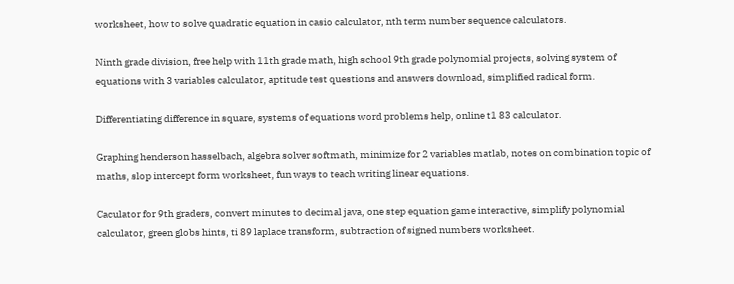worksheet, how to solve quadratic equation in casio calculator, nth term number sequence calculators.

Ninth grade division, free help with 11th grade math, high school 9th grade polynomial projects, solving system of equations with 3 variables calculator, aptitude test questions and answers download, simplified radical form.

Differentiating difference in square, systems of equations word problems help, online t1 83 calculator.

Graphing henderson hasselbach, algebra solver softmath, minimize for 2 variables matlab, notes on combination topic of maths, slop intercept form worksheet, fun ways to teach writing linear equations.

Caculator for 9th graders, convert minutes to decimal java, one step equation game interactive, simplify polynomial calculator, green globs hints, ti 89 laplace transform, subtraction of signed numbers worksheet.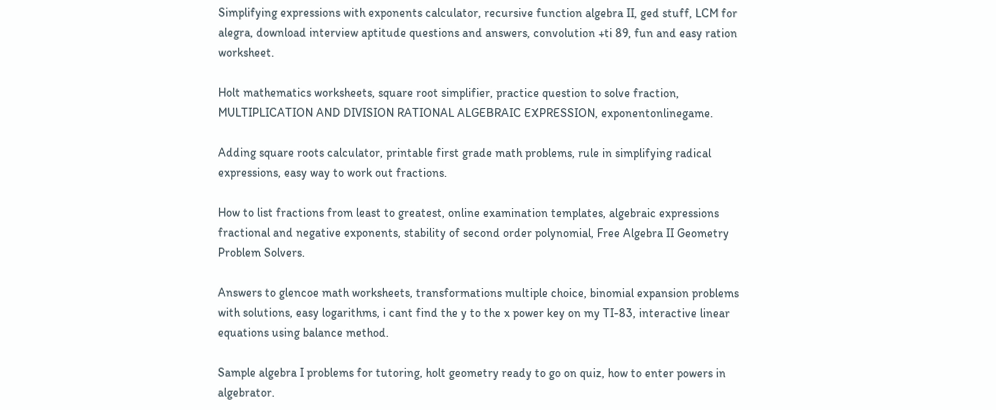Simplifying expressions with exponents calculator, recursive function algebra II, ged stuff, LCM for alegra, download interview aptitude questions and answers, convolution +ti 89, fun and easy ration worksheet.

Holt mathematics worksheets, square root simplifier, practice question to solve fraction, MULTIPLICATION AND DIVISION RATIONAL ALGEBRAIC EXPRESSION, exponentonlinegame.

Adding square roots calculator, printable first grade math problems, rule in simplifying radical expressions, easy way to work out fractions.

How to list fractions from least to greatest, online examination templates, algebraic expressions fractional and negative exponents, stability of second order polynomial, Free Algebra II Geometry Problem Solvers.

Answers to glencoe math worksheets, transformations multiple choice, binomial expansion problems with solutions, easy logarithms, i cant find the y to the x power key on my TI-83, interactive linear equations using balance method.

Sample algebra I problems for tutoring, holt geometry ready to go on quiz, how to enter powers in algebrator.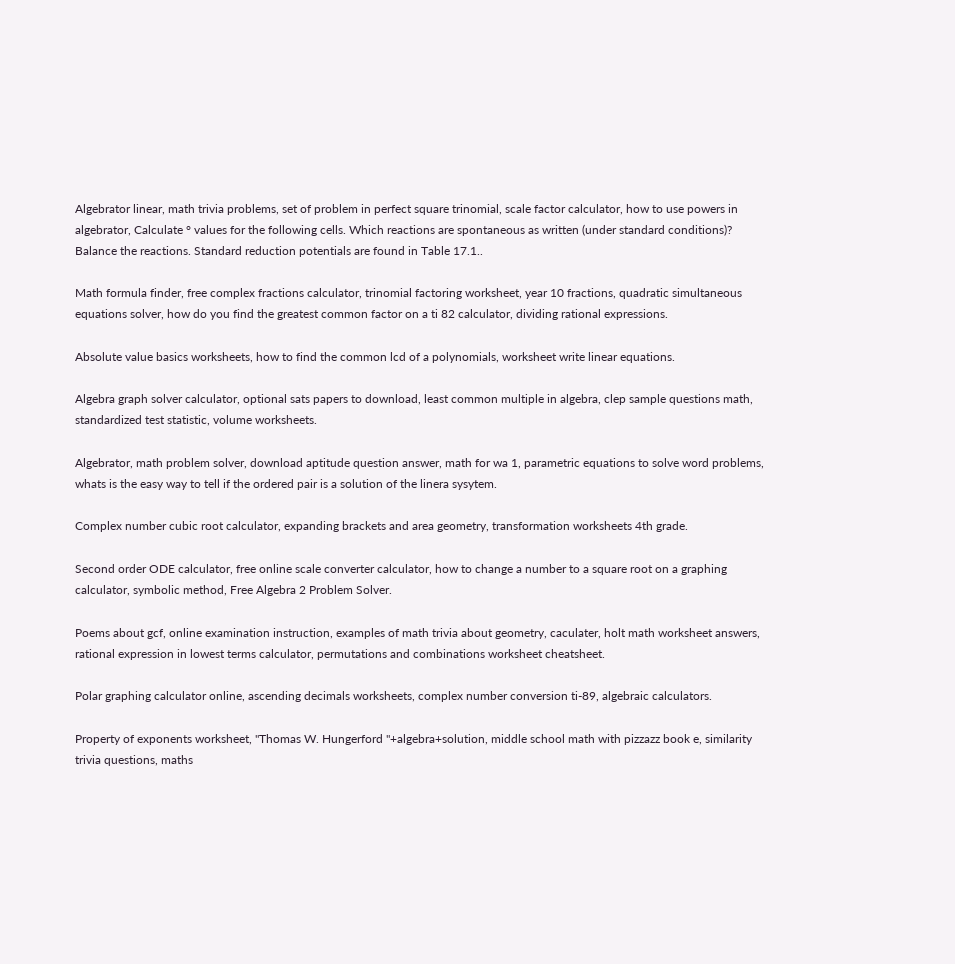Algebrator linear, math trivia problems, set of problem in perfect square trinomial, scale factor calculator, how to use powers in algebrator, Calculate ° values for the following cells. Which reactions are spontaneous as written (under standard conditions)? Balance the reactions. Standard reduction potentials are found in Table 17.1..

Math formula finder, free complex fractions calculator, trinomial factoring worksheet, year 10 fractions, quadratic simultaneous equations solver, how do you find the greatest common factor on a ti 82 calculator, dividing rational expressions.

Absolute value basics worksheets, how to find the common lcd of a polynomials, worksheet write linear equations.

Algebra graph solver calculator, optional sats papers to download, least common multiple in algebra, clep sample questions math, standardized test statistic, volume worksheets.

Algebrator, math problem solver, download aptitude question answer, math for wa 1, parametric equations to solve word problems, whats is the easy way to tell if the ordered pair is a solution of the linera sysytem.

Complex number cubic root calculator, expanding brackets and area geometry, transformation worksheets 4th grade.

Second order ODE calculator, free online scale converter calculator, how to change a number to a square root on a graphing calculator, symbolic method, Free Algebra 2 Problem Solver.

Poems about gcf, online examination instruction, examples of math trivia about geometry, caculater, holt math worksheet answers, rational expression in lowest terms calculator, permutations and combinations worksheet cheatsheet.

Polar graphing calculator online, ascending decimals worksheets, complex number conversion ti-89, algebraic calculators.

Property of exponents worksheet, "Thomas W. Hungerford "+algebra+solution, middle school math with pizzazz book e, similarity trivia questions, maths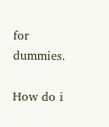for dummies.

How do i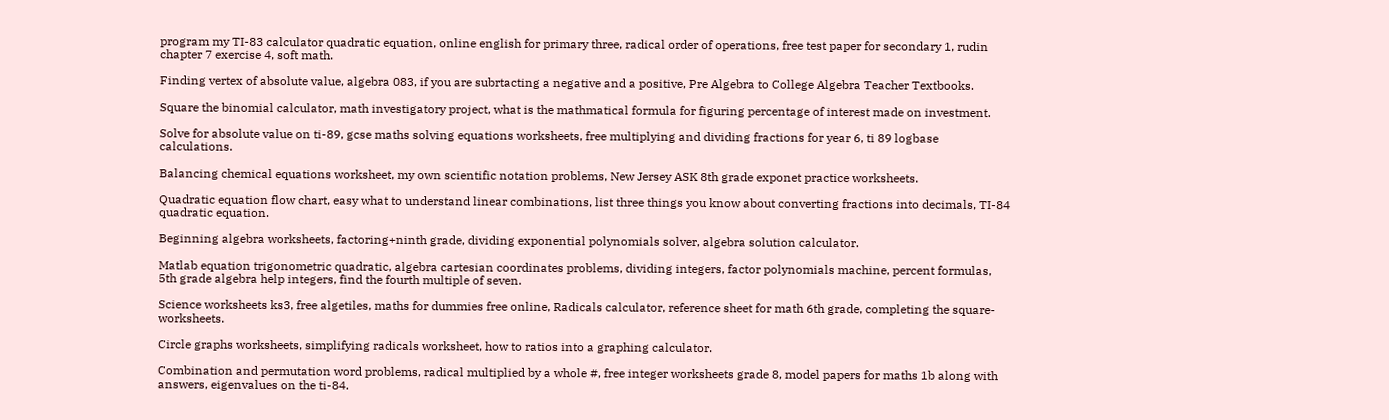program my TI-83 calculator quadratic equation, online english for primary three, radical order of operations, free test paper for secondary 1, rudin chapter 7 exercise 4, soft math.

Finding vertex of absolute value, algebra 083, if you are subrtacting a negative and a positive, Pre Algebra to College Algebra Teacher Textbooks.

Square the binomial calculator, math investigatory project, what is the mathmatical formula for figuring percentage of interest made on investment.

Solve for absolute value on ti-89, gcse maths solving equations worksheets, free multiplying and dividing fractions for year 6, ti 89 logbase calculations.

Balancing chemical equations worksheet, my own scientific notation problems, New Jersey ASK 8th grade exponet practice worksheets.

Quadratic equation flow chart, easy what to understand linear combinations, list three things you know about converting fractions into decimals, TI-84 quadratic equation.

Beginning algebra worksheets, factoring+ninth grade, dividing exponential polynomials solver, algebra solution calculator.

Matlab equation trigonometric quadratic, algebra cartesian coordinates problems, dividing integers, factor polynomials machine, percent formulas, 5th grade algebra help integers, find the fourth multiple of seven.

Science worksheets ks3, free algetiles, maths for dummies free online, Radicals calculator, reference sheet for math 6th grade, completing the square-worksheets.

Circle graphs worksheets, simplifying radicals worksheet, how to ratios into a graphing calculator.

Combination and permutation word problems, radical multiplied by a whole #, free integer worksheets grade 8, model papers for maths 1b along with answers, eigenvalues on the ti-84.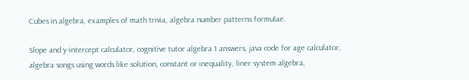Cubes in algebra, examples of math trivia, algebra number patterns formulae.

Slope and y-intercept calculator, cognitive tutor algebra 1 answers, java code for age calculator, algebra songs using words like solution, constant or inequality, liner system algebra,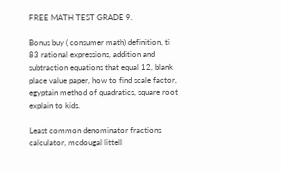FREE MATH TEST GRADE 9.

Bonus buy ( consumer math) definition, ti 83 rational expressions, addition and subtraction equations that equal 12, blank place value paper, how to find scale factor, egyptain method of quadratics, square root explain to kids.

Least common denominator fractions calculator, mcdougal littell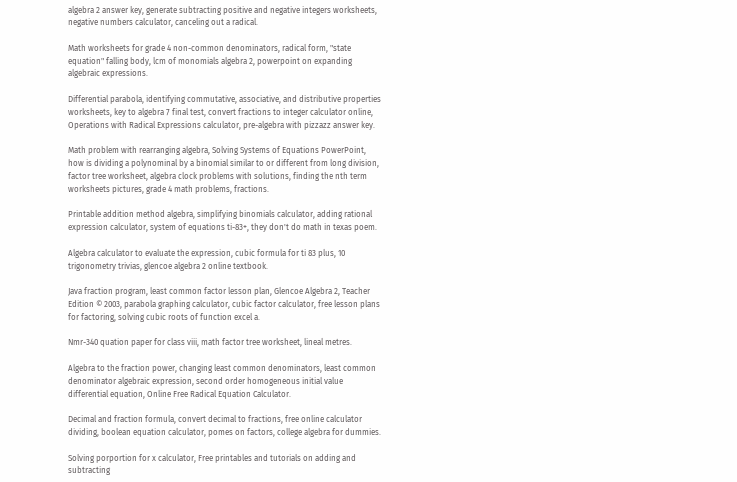algebra 2 answer key, generate subtracting positive and negative integers worksheets, negative numbers calculator, canceling out a radical.

Math worksheets for grade 4 non-common denominators, radical form, "state equation" falling body, lcm of monomials algebra 2, powerpoint on expanding algebraic expressions.

Differential parabola, identifying commutative, associative, and distributive properties worksheets, key to algebra 7 final test, convert fractions to integer calculator online, Operations with Radical Expressions calculator, pre-algebra with pizzazz answer key.

Math problem with rearranging algebra, Solving Systems of Equations PowerPoint, how is dividing a polynominal by a binomial similar to or different from long division, factor tree worksheet, algebra clock problems with solutions, finding the nth term worksheets pictures, grade 4 math problems, fractions.

Printable addition method algebra, simplifying binomials calculator, adding rational expression calculator, system of equations ti-83+, they don't do math in texas poem.

Algebra calculator to evaluate the expression, cubic formula for ti 83 plus, 10 trigonometry trivias, glencoe algebra 2 online textbook.

Java fraction program, least common factor lesson plan, Glencoe Algebra 2, Teacher Edition © 2003, parabola graphing calculator, cubic factor calculator, free lesson plans for factoring, solving cubic roots of function excel a.

Nmr-340 quation paper for class viii, math factor tree worksheet, lineal metres.

Algebra to the fraction power, changing least common denominators, least common denominator algebraic expression, second order homogeneous initial value differential equation, Online Free Radical Equation Calculator.

Decimal and fraction formula, convert decimal to fractions, free online calculator dividing, boolean equation calculator, pomes on factors, college algebra for dummies.

Solving porportion for x calculator, Free printables and tutorials on adding and subtracting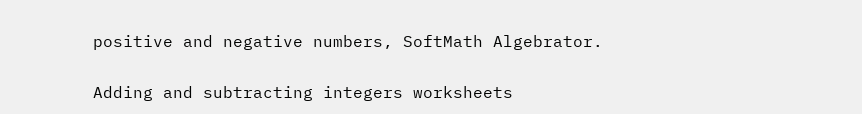positive and negative numbers, SoftMath Algebrator.

Adding and subtracting integers worksheets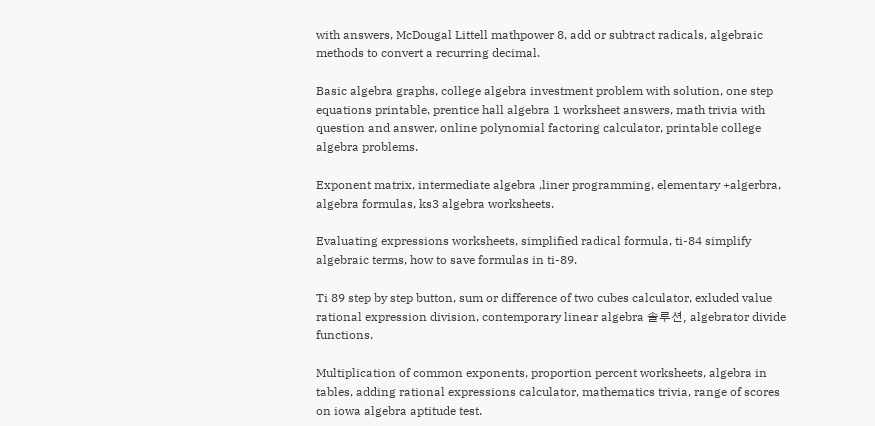with answers, McDougal Littell mathpower 8, add or subtract radicals, algebraic methods to convert a recurring decimal.

Basic algebra graphs, college algebra investment problem with solution, one step equations printable, prentice hall algebra 1 worksheet answers, math trivia with question and answer, online polynomial factoring calculator, printable college algebra problems.

Exponent matrix, intermediate algebra ,liner programming, elementary +algerbra, algebra formulas, ks3 algebra worksheets.

Evaluating expressions worksheets, simplified radical formula, ti-84 simplify algebraic terms, how to save formulas in ti-89.

Ti 89 step by step button, sum or difference of two cubes calculator, exluded value rational expression division, contemporary linear algebra 솔루션, algebrator divide functions.

Multiplication of common exponents, proportion percent worksheets, algebra in tables, adding rational expressions calculator, mathematics trivia, range of scores on iowa algebra aptitude test.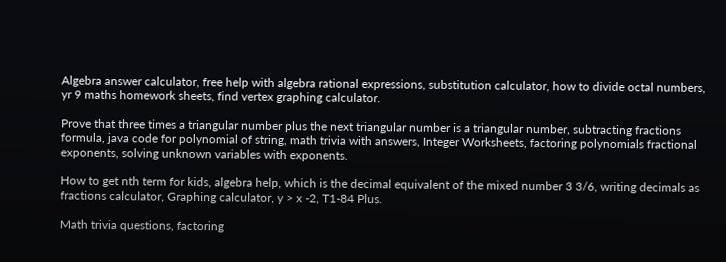Algebra answer calculator, free help with algebra rational expressions, substitution calculator, how to divide octal numbers, yr 9 maths homework sheets, find vertex graphing calculator.

Prove that three times a triangular number plus the next triangular number is a triangular number, subtracting fractions formula, java code for polynomial of string, math trivia with answers, Integer Worksheets, factoring polynomials fractional exponents, solving unknown variables with exponents.

How to get nth term for kids, algebra help, which is the decimal equivalent of the mixed number 3 3/6, writing decimals as fractions calculator, Graphing calculator, y > x -2, T1-84 Plus.

Math trivia questions, factoring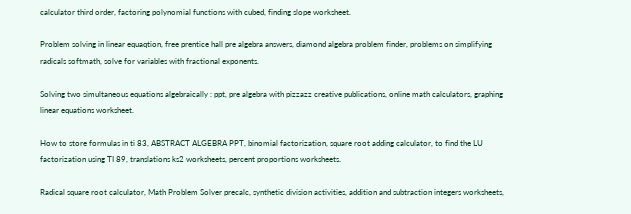calculator third order, factoring polynomial functions with cubed, finding slope worksheet.

Problem solving in linear equaqtion, free prentice hall pre algebra answers, diamond algebra problem finder, problems on simplifying radicals softmath, solve for variables with fractional exponents.

Solving two simultaneous equations algebraically : ppt, pre algebra with pizzazz creative publications, online math calculators, graphing linear equations worksheet.

How to store formulas in ti 83, ABSTRACT ALGEBRA PPT, binomial factorization, square root adding calculator, to find the LU factorization using TI 89, translations ks2 worksheets, percent proportions worksheets.

Radical square root calculator, Math Problem Solver precalc, synthetic division activities, addition and subtraction integers worksheets,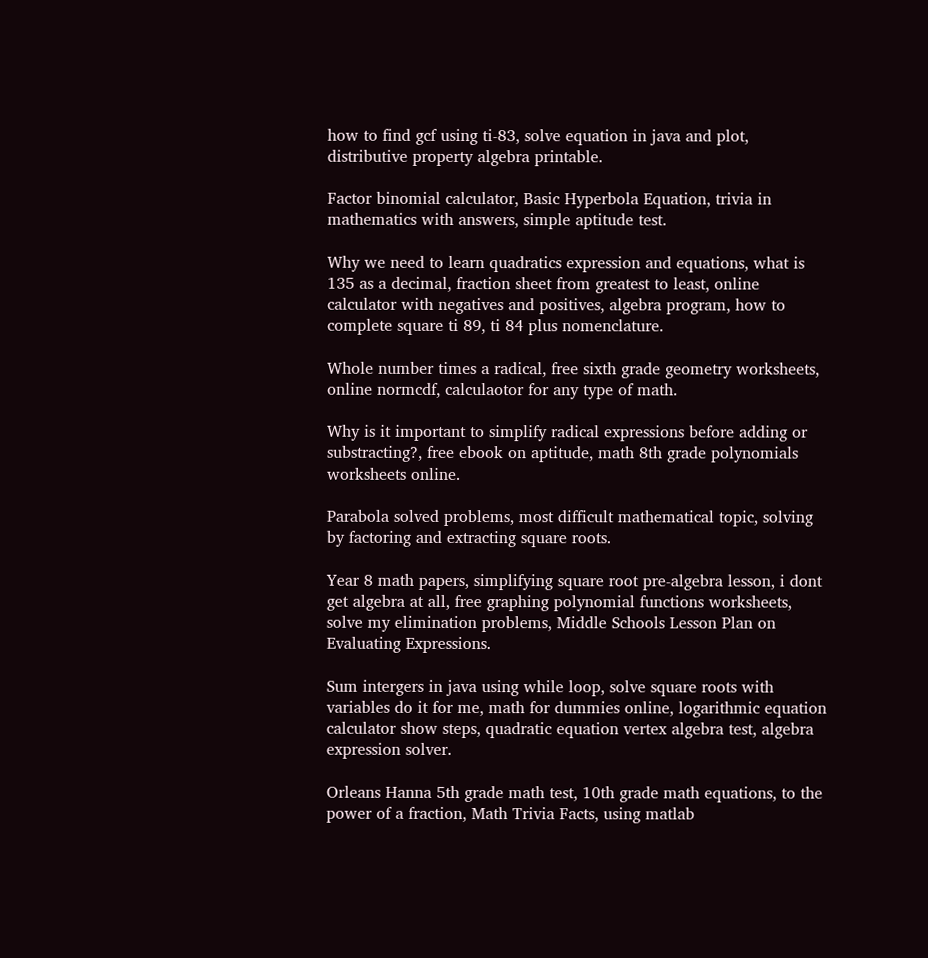how to find gcf using ti-83, solve equation in java and plot, distributive property algebra printable.

Factor binomial calculator, Basic Hyperbola Equation, trivia in mathematics with answers, simple aptitude test.

Why we need to learn quadratics expression and equations, what is 135 as a decimal, fraction sheet from greatest to least, online calculator with negatives and positives, algebra program, how to complete square ti 89, ti 84 plus nomenclature.

Whole number times a radical, free sixth grade geometry worksheets, online normcdf, calculaotor for any type of math.

Why is it important to simplify radical expressions before adding or substracting?, free ebook on aptitude, math 8th grade polynomials worksheets online.

Parabola solved problems, most difficult mathematical topic, solving by factoring and extracting square roots.

Year 8 math papers, simplifying square root pre-algebra lesson, i dont get algebra at all, free graphing polynomial functions worksheets, solve my elimination problems, Middle Schools Lesson Plan on Evaluating Expressions.

Sum intergers in java using while loop, solve square roots with variables do it for me, math for dummies online, logarithmic equation calculator show steps, quadratic equation vertex algebra test, algebra expression solver.

Orleans Hanna 5th grade math test, 10th grade math equations, to the power of a fraction, Math Trivia Facts, using matlab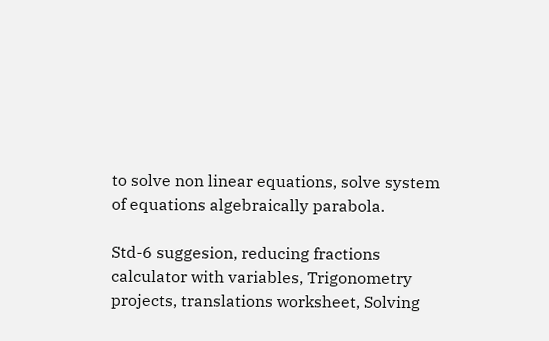to solve non linear equations, solve system of equations algebraically parabola.

Std-6 suggesion, reducing fractions calculator with variables, Trigonometry projects, translations worksheet, Solving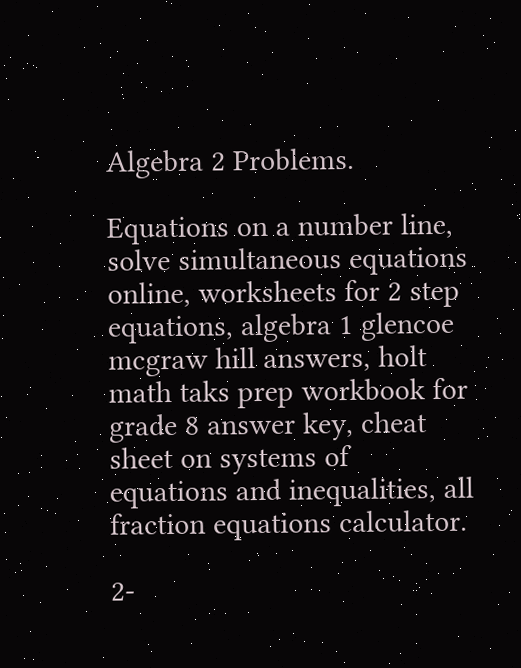Algebra 2 Problems.

Equations on a number line, solve simultaneous equations online, worksheets for 2 step equations, algebra 1 glencoe mcgraw hill answers, holt math taks prep workbook for grade 8 answer key, cheat sheet on systems of equations and inequalities, all fraction equations calculator.

2-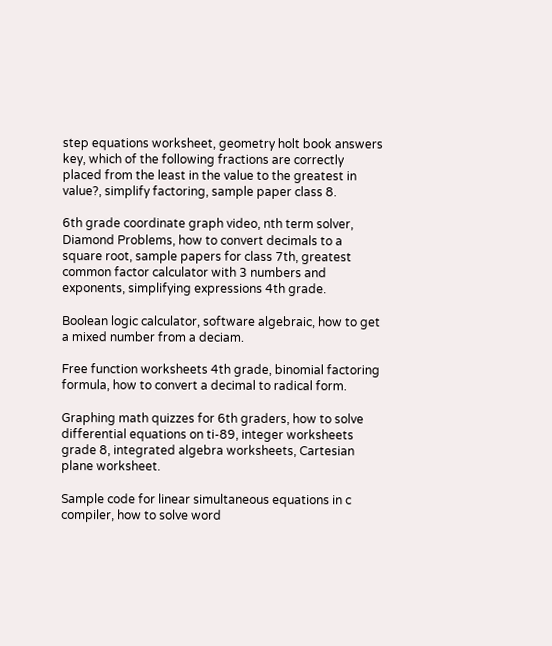step equations worksheet, geometry holt book answers key, which of the following fractions are correctly placed from the least in the value to the greatest in value?, simplify factoring, sample paper class 8.

6th grade coordinate graph video, nth term solver, Diamond Problems, how to convert decimals to a square root, sample papers for class 7th, greatest common factor calculator with 3 numbers and exponents, simplifying expressions 4th grade.

Boolean logic calculator, software algebraic, how to get a mixed number from a deciam.

Free function worksheets 4th grade, binomial factoring formula, how to convert a decimal to radical form.

Graphing math quizzes for 6th graders, how to solve differential equations on ti-89, integer worksheets grade 8, integrated algebra worksheets, Cartesian plane worksheet.

Sample code for linear simultaneous equations in c compiler, how to solve word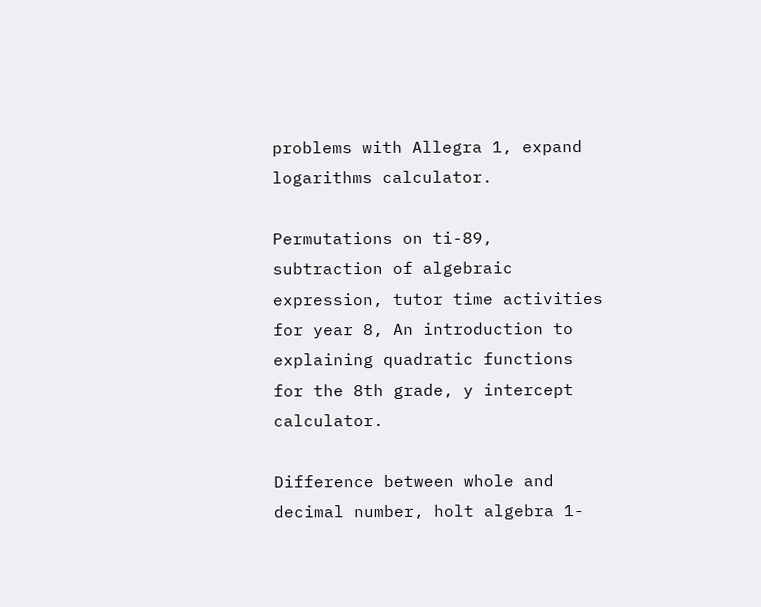problems with Allegra 1, expand logarithms calculator.

Permutations on ti-89, subtraction of algebraic expression, tutor time activities for year 8, An introduction to explaining quadratic functions for the 8th grade, y intercept calculator.

Difference between whole and decimal number, holt algebra 1-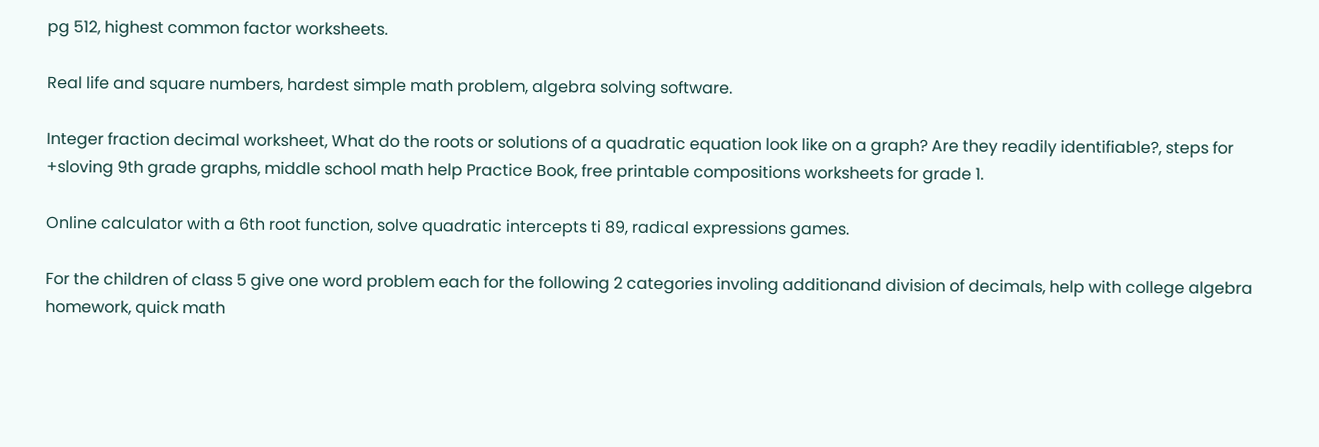pg 512, highest common factor worksheets.

Real life and square numbers, hardest simple math problem, algebra solving software.

Integer fraction decimal worksheet, What do the roots or solutions of a quadratic equation look like on a graph? Are they readily identifiable?, steps for +sloving 9th grade graphs, middle school math help Practice Book, free printable compositions worksheets for grade 1.

Online calculator with a 6th root function, solve quadratic intercepts ti 89, radical expressions games.

For the children of class 5 give one word problem each for the following 2 categories involing additionand division of decimals, help with college algebra homework, quick math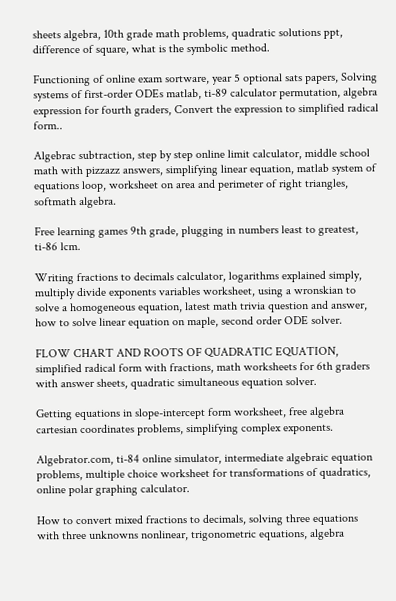sheets algebra, 10th grade math problems, quadratic solutions ppt, difference of square, what is the symbolic method.

Functioning of online exam sortware, year 5 optional sats papers, Solving systems of first-order ODEs matlab, ti-89 calculator permutation, algebra expression for fourth graders, Convert the expression to simplified radical form..

Algebrac subtraction, step by step online limit calculator, middle school math with pizzazz answers, simplifying linear equation, matlab system of equations loop, worksheet on area and perimeter of right triangles, softmath algebra.

Free learning games 9th grade, plugging in numbers least to greatest, ti-86 lcm.

Writing fractions to decimals calculator, logarithms explained simply, multiply divide exponents variables worksheet, using a wronskian to solve a homogeneous equation, latest math trivia question and answer, how to solve linear equation on maple, second order ODE solver.

FLOW CHART AND ROOTS OF QUADRATIC EQUATION, simplified radical form with fractions, math worksheets for 6th graders with answer sheets, quadratic simultaneous equation solver.

Getting equations in slope-intercept form worksheet, free algebra cartesian coordinates problems, simplifying complex exponents.

Algebrator.com, ti-84 online simulator, intermediate algebraic equation problems, multiple choice worksheet for transformations of quadratics, online polar graphing calculator.

How to convert mixed fractions to decimals, solving three equations with three unknowns nonlinear, trigonometric equations, algebra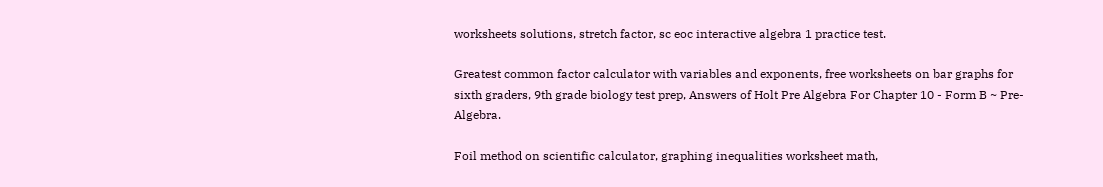worksheets solutions, stretch factor, sc eoc interactive algebra 1 practice test.

Greatest common factor calculator with variables and exponents, free worksheets on bar graphs for sixth graders, 9th grade biology test prep, Answers of Holt Pre Algebra For Chapter 10 - Form B ~ Pre-Algebra.

Foil method on scientific calculator, graphing inequalities worksheet math,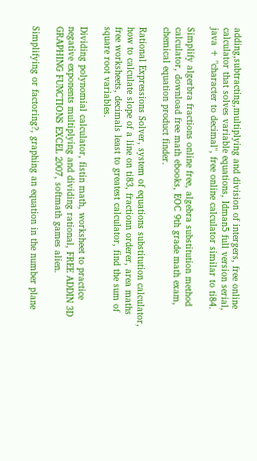adding,subtracting,multiplying and division of intergers, free online calculator that solves variable equations, Idman5 full version serial, java + "character to decimal", free online calculator similar to ti84.

Simplify algerbra fractions online free, algebra substitution method calculator, download free math ebooks, EOC 9th grade math exam, chemical equation product finder.

Rational Expressions Solver, system of equations substitution calculator, how to calculate slope of a line on ti83, fractionn orderer, area maths free worksheets, decimals least to greatest calculator, find the sum of square root variables.

Dividing polynomial calculator, fistin math, worksheet to practice negative exponents multiplying and dividing rational, FREE ADDIN 3D GRAPHING FUNCTIONS EXCEL 2007, softmath games alien.

Simplifying or factoring?, graphing an equation in the number plane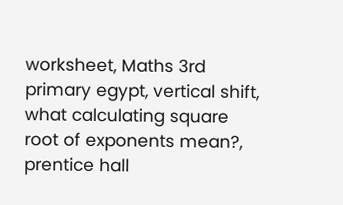worksheet, Maths 3rd primary egypt, vertical shift, what calculating square root of exponents mean?, prentice hall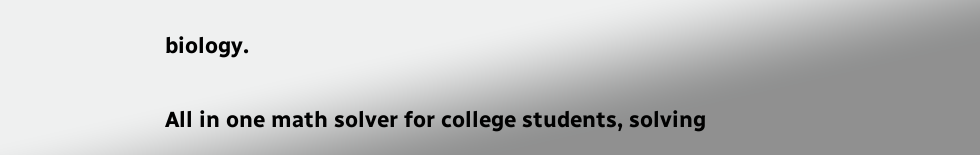biology.

All in one math solver for college students, solving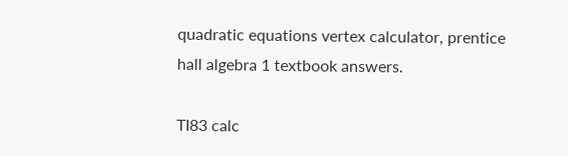quadratic equations vertex calculator, prentice hall algebra 1 textbook answers.

TI83 calc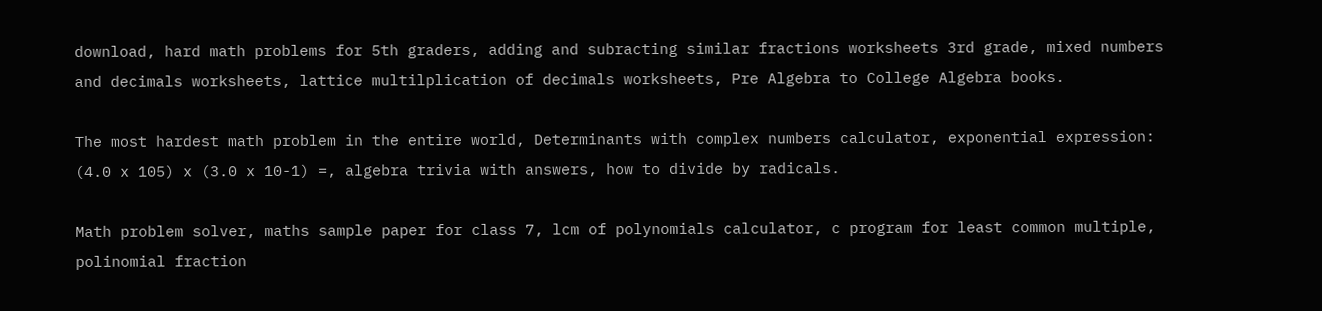download, hard math problems for 5th graders, adding and subracting similar fractions worksheets 3rd grade, mixed numbers and decimals worksheets, lattice multilplication of decimals worksheets, Pre Algebra to College Algebra books.

The most hardest math problem in the entire world, Determinants with complex numbers calculator, exponential expression: (4.0 x 105) x (3.0 x 10-1) =, algebra trivia with answers, how to divide by radicals.

Math problem solver, maths sample paper for class 7, lcm of polynomials calculator, c program for least common multiple, polinomial fraction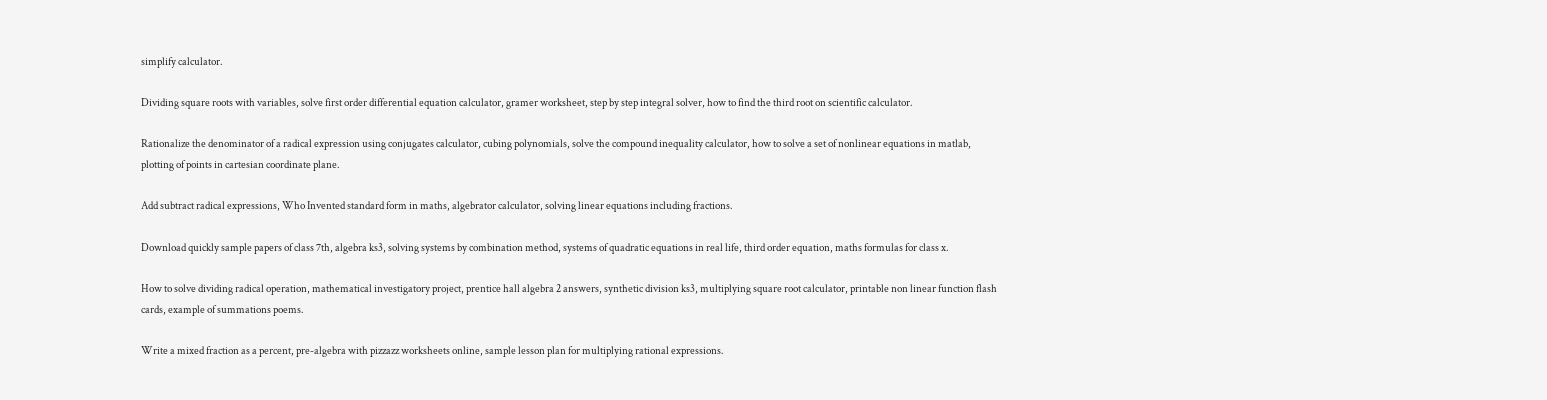simplify calculator.

Dividing square roots with variables, solve first order differential equation calculator, gramer worksheet, step by step integral solver, how to find the third root on scientific calculator.

Rationalize the denominator of a radical expression using conjugates calculator, cubing polynomials, solve the compound inequality calculator, how to solve a set of nonlinear equations in matlab, plotting of points in cartesian coordinate plane.

Add subtract radical expressions, Who Invented standard form in maths, algebrator calculator, solving linear equations including fractions.

Download quickly sample papers of class 7th, algebra ks3, solving systems by combination method, systems of quadratic equations in real life, third order equation, maths formulas for class x.

How to solve dividing radical operation, mathematical investigatory project, prentice hall algebra 2 answers, synthetic division ks3, multiplying square root calculator, printable non linear function flash cards, example of summations poems.

Write a mixed fraction as a percent, pre-algebra with pizzazz worksheets online, sample lesson plan for multiplying rational expressions.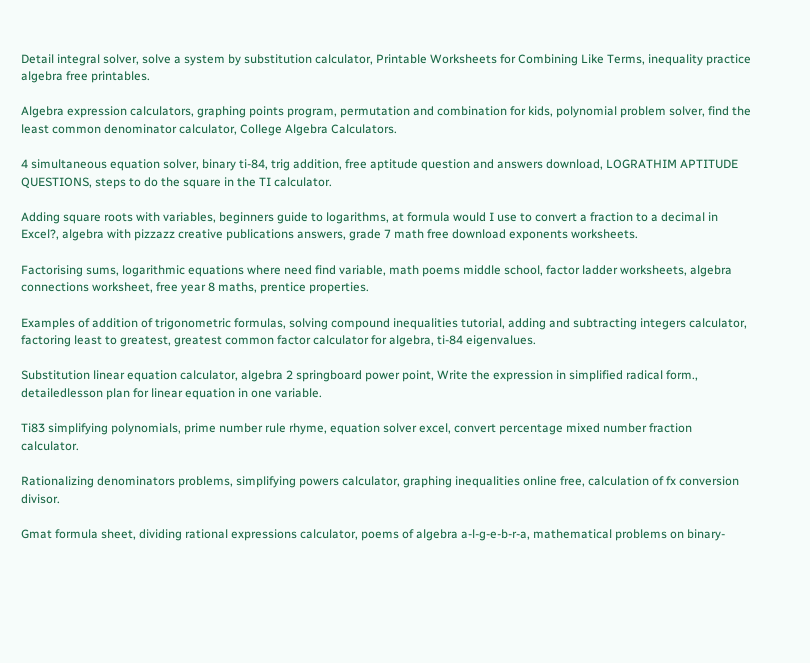Detail integral solver, solve a system by substitution calculator, Printable Worksheets for Combining Like Terms, inequality practice algebra free printables.

Algebra expression calculators, graphing points program, permutation and combination for kids, polynomial problem solver, find the least common denominator calculator, College Algebra Calculators.

4 simultaneous equation solver, binary ti-84, trig addition, free aptitude question and answers download, LOGRATHIM APTITUDE QUESTIONS, steps to do the square in the TI calculator.

Adding square roots with variables, beginners guide to logarithms, at formula would I use to convert a fraction to a decimal in Excel?, algebra with pizzazz creative publications answers, grade 7 math free download exponents worksheets.

Factorising sums, logarithmic equations where need find variable, math poems middle school, factor ladder worksheets, algebra connections worksheet, free year 8 maths, prentice properties.

Examples of addition of trigonometric formulas, solving compound inequalities tutorial, adding and subtracting integers calculator, factoring least to greatest, greatest common factor calculator for algebra, ti-84 eigenvalues.

Substitution linear equation calculator, algebra 2 springboard power point, Write the expression in simplified radical form., detailedlesson plan for linear equation in one variable.

Ti83 simplifying polynomials, prime number rule rhyme, equation solver excel, convert percentage mixed number fraction calculator.

Rationalizing denominators problems, simplifying powers calculator, graphing inequalities online free, calculation of fx conversion divisor.

Gmat formula sheet, dividing rational expressions calculator, poems of algebra a-l-g-e-b-r-a, mathematical problems on binary-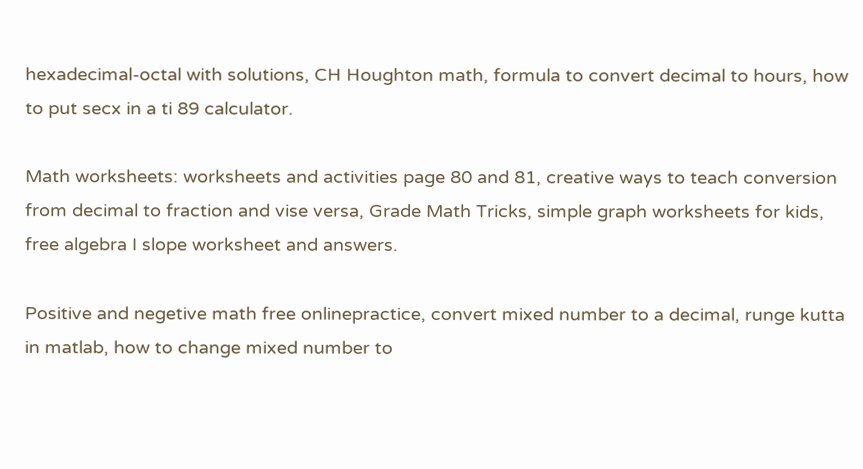hexadecimal-octal with solutions, CH Houghton math, formula to convert decimal to hours, how to put secx in a ti 89 calculator.

Math worksheets: worksheets and activities page 80 and 81, creative ways to teach conversion from decimal to fraction and vise versa, Grade Math Tricks, simple graph worksheets for kids, free algebra I slope worksheet and answers.

Positive and negetive math free onlinepractice, convert mixed number to a decimal, runge kutta in matlab, how to change mixed number to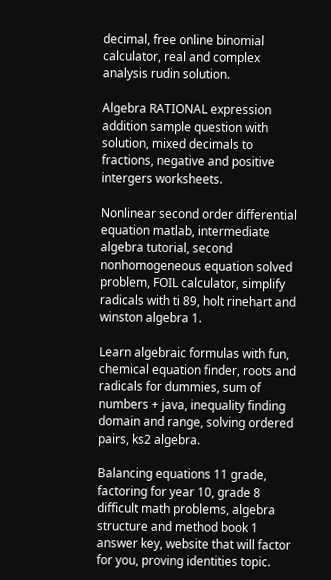decimal, free online binomial calculator, real and complex analysis rudin solution.

Algebra RATIONAL expression addition sample question with solution, mixed decimals to fractions, negative and positive intergers worksheets.

Nonlinear second order differential equation matlab, intermediate algebra tutorial, second nonhomogeneous equation solved problem, FOIL calculator, simplify radicals with ti 89, holt rinehart and winston algebra 1.

Learn algebraic formulas with fun, chemical equation finder, roots and radicals for dummies, sum of numbers + java, inequality finding domain and range, solving ordered pairs, ks2 algebra.

Balancing equations 11 grade, factoring for year 10, grade 8 difficult math problems, algebra structure and method book 1 answer key, website that will factor for you, proving identities topic.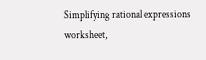Simplifying rational expressions worksheet,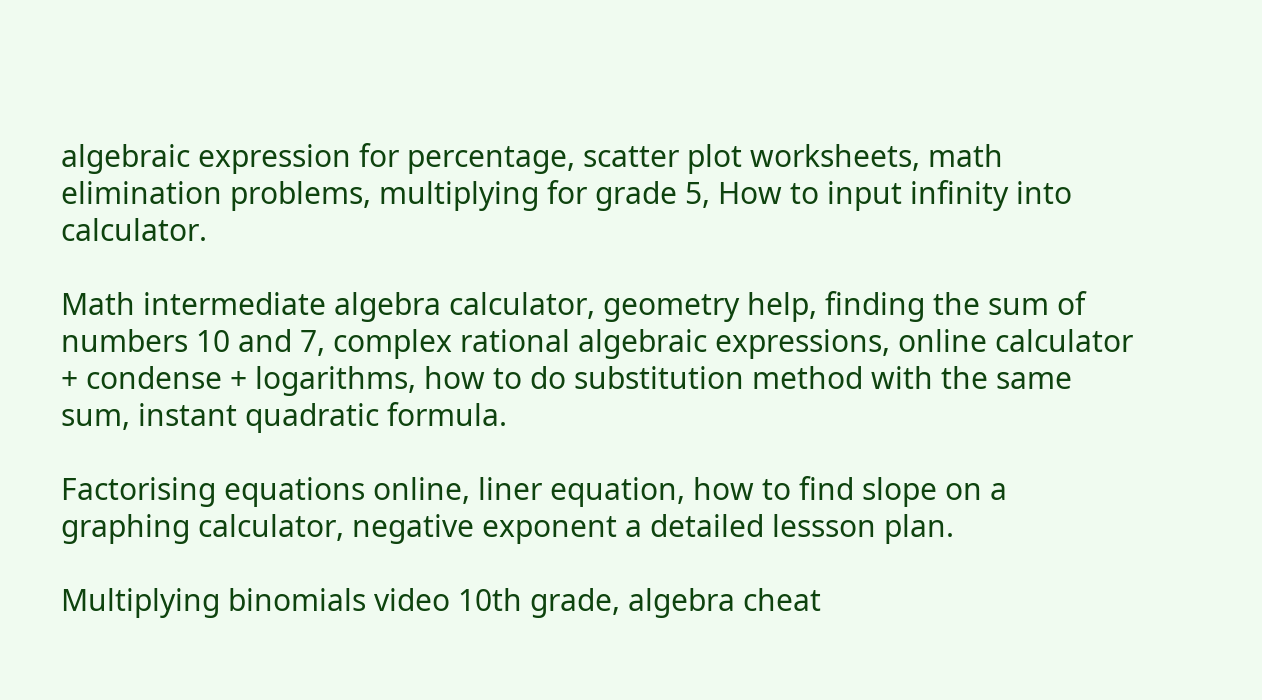algebraic expression for percentage, scatter plot worksheets, math elimination problems, multiplying for grade 5, How to input infinity into calculator.

Math intermediate algebra calculator, geometry help, finding the sum of numbers 10 and 7, complex rational algebraic expressions, online calculator + condense + logarithms, how to do substitution method with the same sum, instant quadratic formula.

Factorising equations online, liner equation, how to find slope on a graphing calculator, negative exponent a detailed lessson plan.

Multiplying binomials video 10th grade, algebra cheat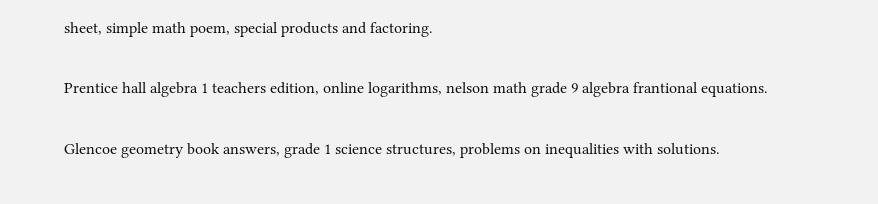sheet, simple math poem, special products and factoring.

Prentice hall algebra 1 teachers edition, online logarithms, nelson math grade 9 algebra frantional equations.

Glencoe geometry book answers, grade 1 science structures, problems on inequalities with solutions.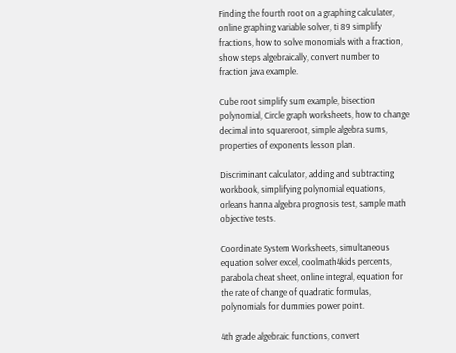Finding the fourth root on a graphing calculater, online graphing variable solver, ti 89 simplify fractions, how to solve monomials with a fraction, show steps algebraically, convert number to fraction java example.

Cube root simplify sum example, bisection polynomial, Circle graph worksheets, how to change decimal into squareroot, simple algebra sums, properties of exponents lesson plan.

Discriminant calculator, adding and subtracting workbook, simplifying polynomial equations, orleans hanna algebra prognosis test, sample math objective tests.

Coordinate System Worksheets, simultaneous equation solver excel, coolmath4kids percents, parabola cheat sheet, online integral, equation for the rate of change of quadratic formulas, polynomials for dummies power point.

4th grade algebraic functions, convert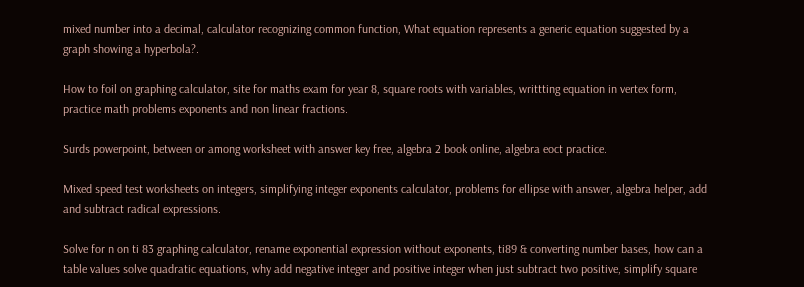mixed number into a decimal, calculator recognizing common function, What equation represents a generic equation suggested by a graph showing a hyperbola?.

How to foil on graphing calculator, site for maths exam for year 8, square roots with variables, writtting equation in vertex form, practice math problems exponents and non linear fractions.

Surds powerpoint, between or among worksheet with answer key free, algebra 2 book online, algebra eoct practice.

Mixed speed test worksheets on integers, simplifying integer exponents calculator, problems for ellipse with answer, algebra helper, add and subtract radical expressions.

Solve for n on ti 83 graphing calculator, rename exponential expression without exponents, ti89 & converting number bases, how can a table values solve quadratic equations, why add negative integer and positive integer when just subtract two positive, simplify square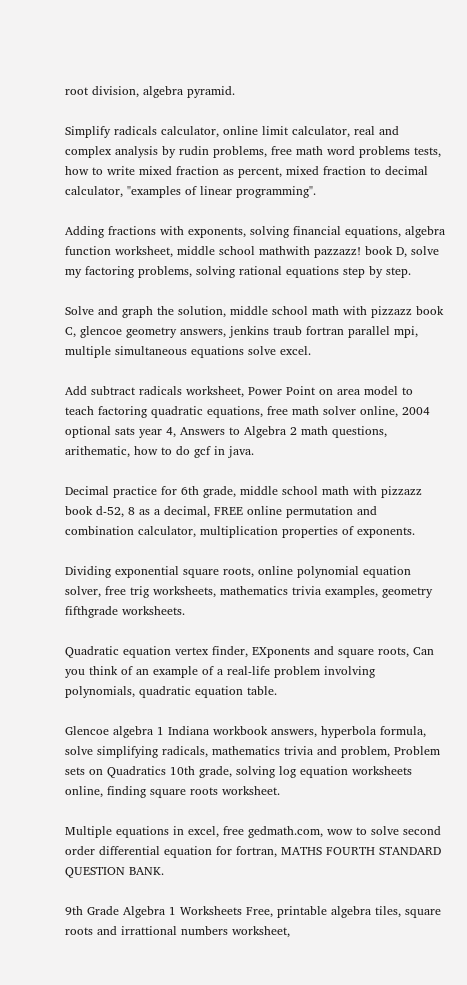root division, algebra pyramid.

Simplify radicals calculator, online limit calculator, real and complex analysis by rudin problems, free math word problems tests, how to write mixed fraction as percent, mixed fraction to decimal calculator, "examples of linear programming".

Adding fractions with exponents, solving financial equations, algebra function worksheet, middle school mathwith pazzazz! book D, solve my factoring problems, solving rational equations step by step.

Solve and graph the solution, middle school math with pizzazz book C, glencoe geometry answers, jenkins traub fortran parallel mpi, multiple simultaneous equations solve excel.

Add subtract radicals worksheet, Power Point on area model to teach factoring quadratic equations, free math solver online, 2004 optional sats year 4, Answers to Algebra 2 math questions, arithematic, how to do gcf in java.

Decimal practice for 6th grade, middle school math with pizzazz book d-52, 8 as a decimal, FREE online permutation and combination calculator, multiplication properties of exponents.

Dividing exponential square roots, online polynomial equation solver, free trig worksheets, mathematics trivia examples, geometry fifthgrade worksheets.

Quadratic equation vertex finder, EXponents and square roots, Can you think of an example of a real-life problem involving polynomials, quadratic equation table.

Glencoe algebra 1 Indiana workbook answers, hyperbola formula, solve simplifying radicals, mathematics trivia and problem, Problem sets on Quadratics 10th grade, solving log equation worksheets online, finding square roots worksheet.

Multiple equations in excel, free gedmath.com, wow to solve second order differential equation for fortran, MATHS FOURTH STANDARD QUESTION BANK.

9th Grade Algebra 1 Worksheets Free, printable algebra tiles, square roots and irrattional numbers worksheet,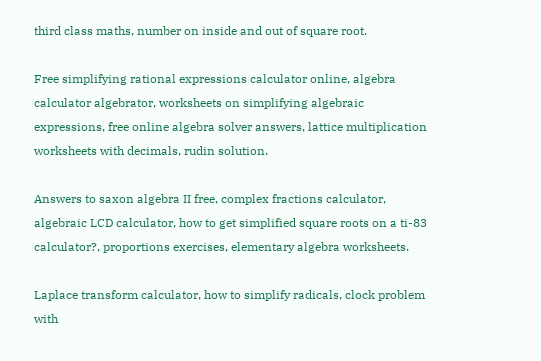third class maths, number on inside and out of square root.

Free simplifying rational expressions calculator online, algebra calculator algebrator, worksheets on simplifying algebraic expressions, free online algebra solver answers, lattice multiplication worksheets with decimals, rudin solution.

Answers to saxon algebra II free, complex fractions calculator, algebraic LCD calculator, how to get simplified square roots on a ti-83 calculator?, proportions exercises, elementary algebra worksheets.

Laplace transform calculator, how to simplify radicals, clock problem with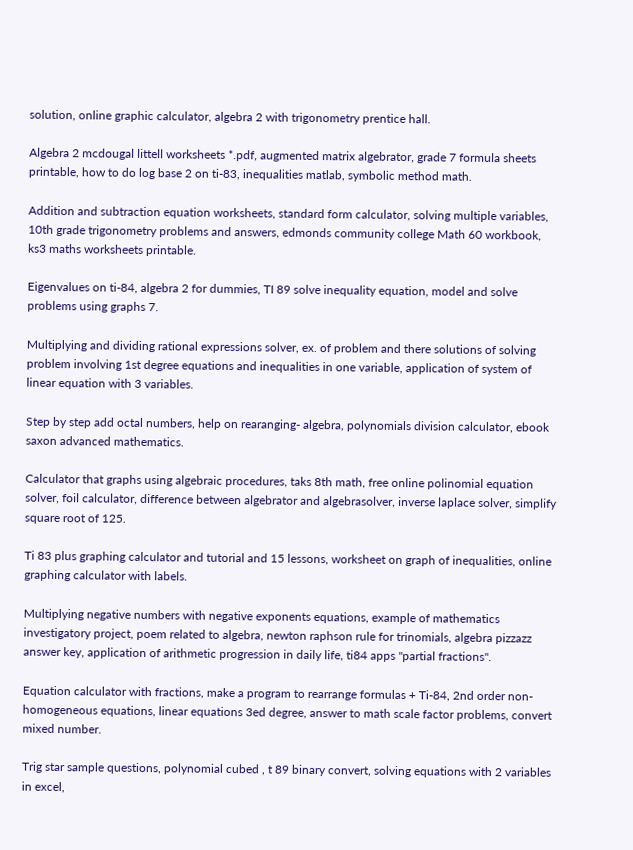solution, online graphic calculator, algebra 2 with trigonometry prentice hall.

Algebra 2 mcdougal littell worksheets *.pdf, augmented matrix algebrator, grade 7 formula sheets printable, how to do log base 2 on ti-83, inequalities matlab, symbolic method math.

Addition and subtraction equation worksheets, standard form calculator, solving multiple variables, 10th grade trigonometry problems and answers, edmonds community college Math 60 workbook, ks3 maths worksheets printable.

Eigenvalues on ti-84, algebra 2 for dummies, TI 89 solve inequality equation, model and solve problems using graphs 7.

Multiplying and dividing rational expressions solver, ex. of problem and there solutions of solving problem involving 1st degree equations and inequalities in one variable, application of system of linear equation with 3 variables.

Step by step add octal numbers, help on rearanging- algebra, polynomials division calculator, ebook saxon advanced mathematics.

Calculator that graphs using algebraic procedures, taks 8th math, free online polinomial equation solver, foil calculator, difference between algebrator and algebrasolver, inverse laplace solver, simplify square root of 125.

Ti 83 plus graphing calculator and tutorial and 15 lessons, worksheet on graph of inequalities, online graphing calculator with labels.

Multiplying negative numbers with negative exponents equations, example of mathematics investigatory project, poem related to algebra, newton raphson rule for trinomials, algebra pizzazz answer key, application of arithmetic progression in daily life, ti84 apps "partial fractions".

Equation calculator with fractions, make a program to rearrange formulas + Ti-84, 2nd order non-homogeneous equations, linear equations 3ed degree, answer to math scale factor problems, convert mixed number.

Trig star sample questions, polynomial cubed , t 89 binary convert, solving equations with 2 variables in excel,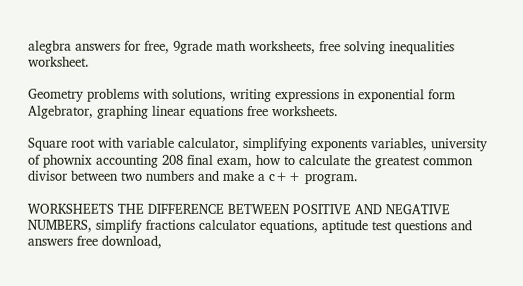alegbra answers for free, 9grade math worksheets, free solving inequalities worksheet.

Geometry problems with solutions, writing expressions in exponential form Algebrator, graphing linear equations free worksheets.

Square root with variable calculator, simplifying exponents variables, university of phownix accounting 208 final exam, how to calculate the greatest common divisor between two numbers and make a c++ program.

WORKSHEETS THE DIFFERENCE BETWEEN POSITIVE AND NEGATIVE NUMBERS, simplify fractions calculator equations, aptitude test questions and answers free download,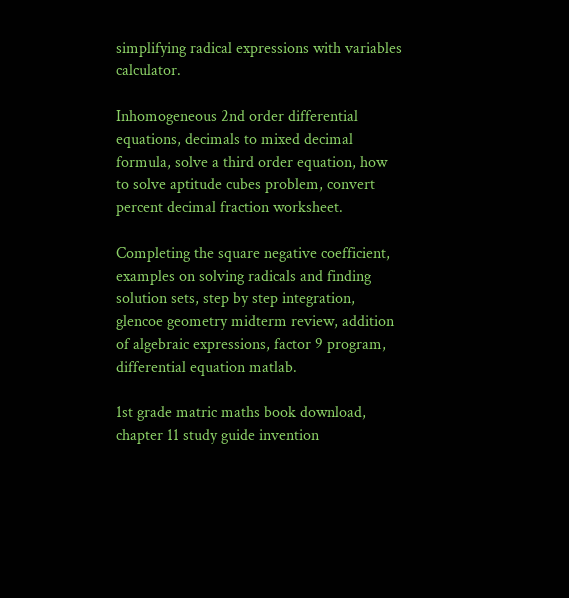simplifying radical expressions with variables calculator.

Inhomogeneous 2nd order differential equations, decimals to mixed decimal formula, solve a third order equation, how to solve aptitude cubes problem, convert percent decimal fraction worksheet.

Completing the square negative coefficient, examples on solving radicals and finding solution sets, step by step integration, glencoe geometry midterm review, addition of algebraic expressions, factor 9 program, differential equation matlab.

1st grade matric maths book download, chapter 11 study guide invention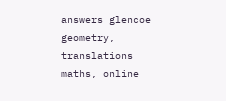answers glencoe geometry, translations maths, online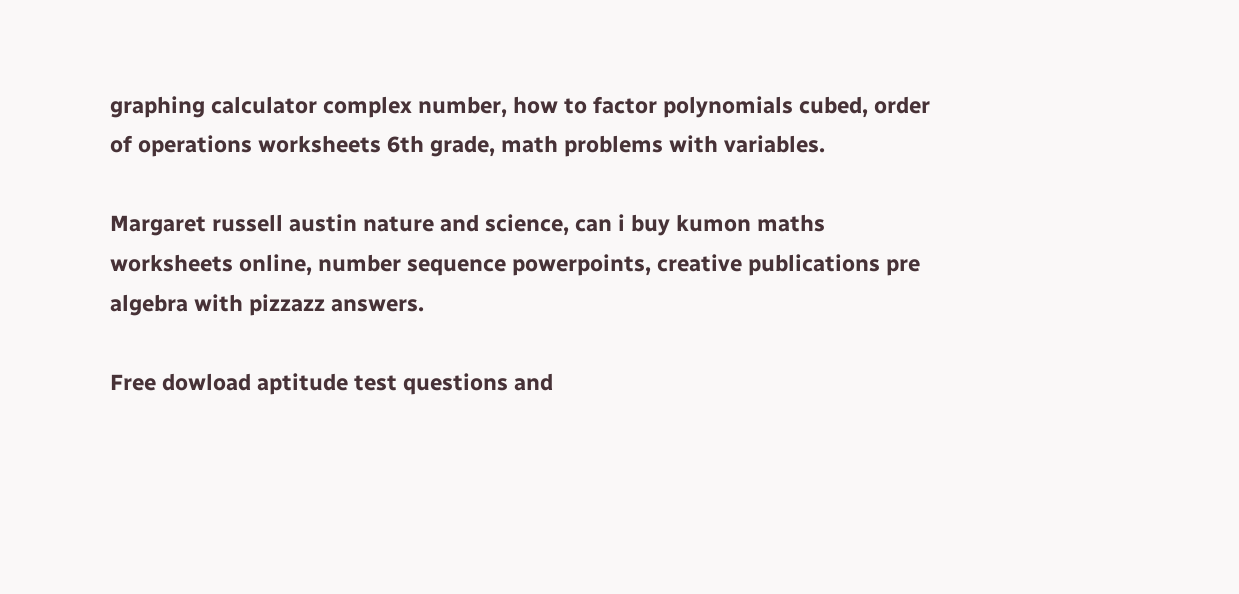graphing calculator complex number, how to factor polynomials cubed, order of operations worksheets 6th grade, math problems with variables.

Margaret russell austin nature and science, can i buy kumon maths worksheets online, number sequence powerpoints, creative publications pre algebra with pizzazz answers.

Free dowload aptitude test questions and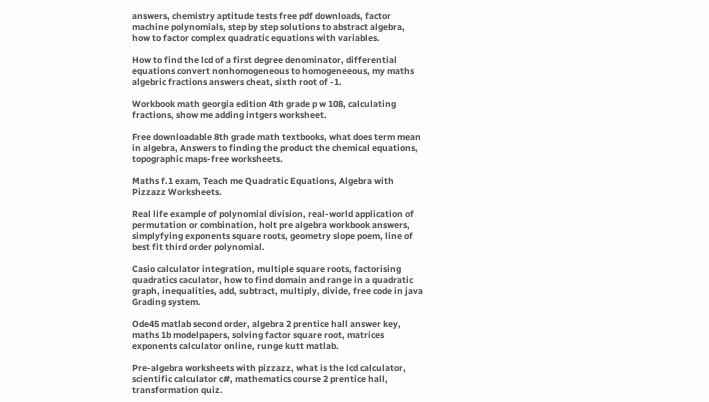answers, chemistry aptitude tests free pdf downloads, factor machine polynomials, step by step solutions to abstract algebra, how to factor complex quadratic equations with variables.

How to find the lcd of a first degree denominator, differential equations convert nonhomogeneous to homogeneeous, my maths algebric fractions answers cheat, sixth root of -1.

Workbook math georgia edition 4th grade p w 108, calculating fractions, show me adding intgers worksheet.

Free downloadable 8th grade math textbooks, what does term mean in algebra, Answers to finding the product the chemical equations, topographic maps-free worksheets.

Maths f.1 exam, Teach me Quadratic Equations, Algebra with Pizzazz Worksheets.

Real life example of polynomial division, real-world application of permutation or combination, holt pre algebra workbook answers, simplyfying exponents square roots, geometry slope poem, line of best fit third order polynomial.

Casio calculator integration, multiple square roots, factorising quadratics caculator, how to find domain and range in a quadratic graph, inequalities, add, subtract, multiply, divide, free code in java Grading system.

Ode45 matlab second order, algebra 2 prentice hall answer key, maths 1b modelpapers, solving factor square root, matrices exponents calculator online, runge kutt matlab.

Pre-algebra worksheets with pizzazz, what is the lcd calculator, scientific calculator c#, mathematics course 2 prentice hall, transformation quiz.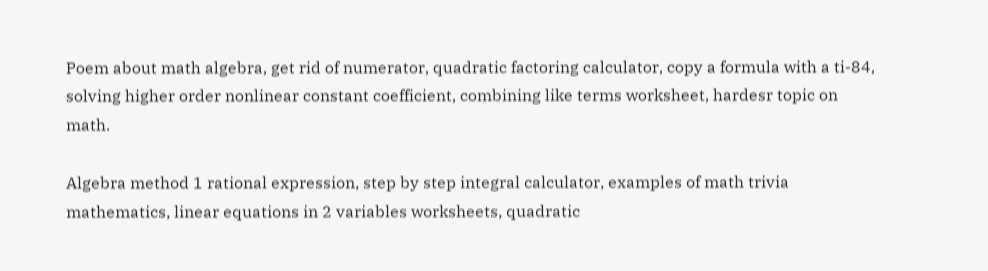Poem about math algebra, get rid of numerator, quadratic factoring calculator, copy a formula with a ti-84, solving higher order nonlinear constant coefficient, combining like terms worksheet, hardesr topic on math.

Algebra method 1 rational expression, step by step integral calculator, examples of math trivia mathematics, linear equations in 2 variables worksheets, quadratic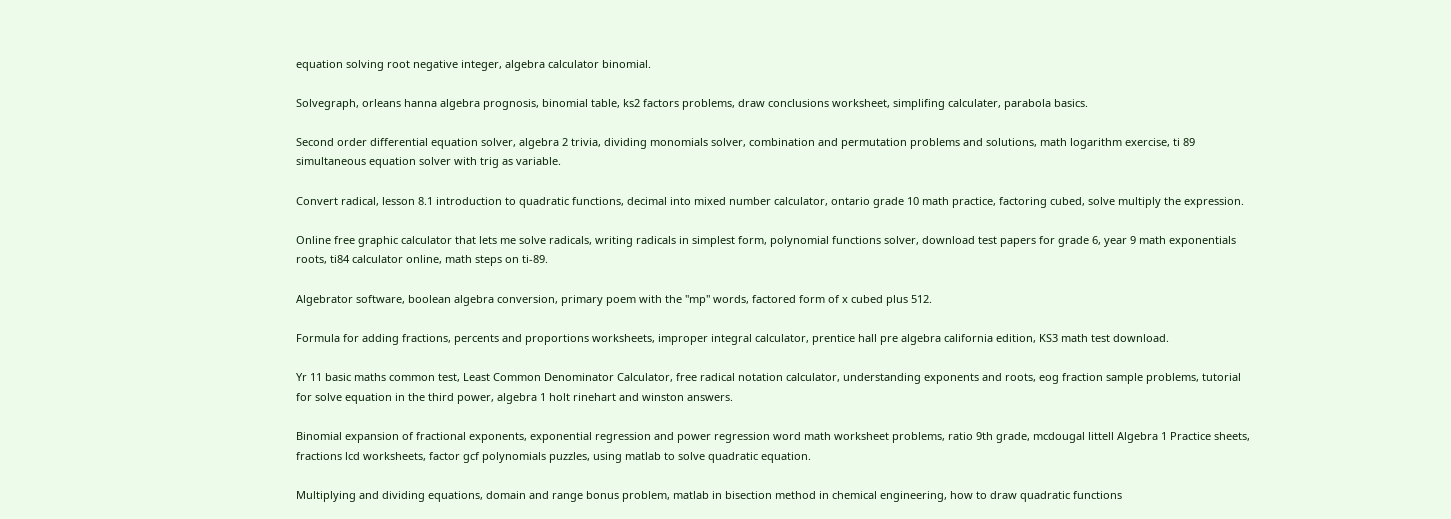equation solving root negative integer, algebra calculator binomial.

Solvegraph, orleans hanna algebra prognosis, binomial table, ks2 factors problems, draw conclusions worksheet, simplifing calculater, parabola basics.

Second order differential equation solver, algebra 2 trivia, dividing monomials solver, combination and permutation problems and solutions, math logarithm exercise, ti 89 simultaneous equation solver with trig as variable.

Convert radical, lesson 8.1 introduction to quadratic functions, decimal into mixed number calculator, ontario grade 10 math practice, factoring cubed, solve multiply the expression.

Online free graphic calculator that lets me solve radicals, writing radicals in simplest form, polynomial functions solver, download test papers for grade 6, year 9 math exponentials roots, ti84 calculator online, math steps on ti-89.

Algebrator software, boolean algebra conversion, primary poem with the "mp" words, factored form of x cubed plus 512.

Formula for adding fractions, percents and proportions worksheets, improper integral calculator, prentice hall pre algebra california edition, KS3 math test download.

Yr 11 basic maths common test, Least Common Denominator Calculator, free radical notation calculator, understanding exponents and roots, eog fraction sample problems, tutorial for solve equation in the third power, algebra 1 holt rinehart and winston answers.

Binomial expansion of fractional exponents, exponential regression and power regression word math worksheet problems, ratio 9th grade, mcdougal littell Algebra 1 Practice sheets, fractions lcd worksheets, factor gcf polynomials puzzles, using matlab to solve quadratic equation.

Multiplying and dividing equations, domain and range bonus problem, matlab in bisection method in chemical engineering, how to draw quadratic functions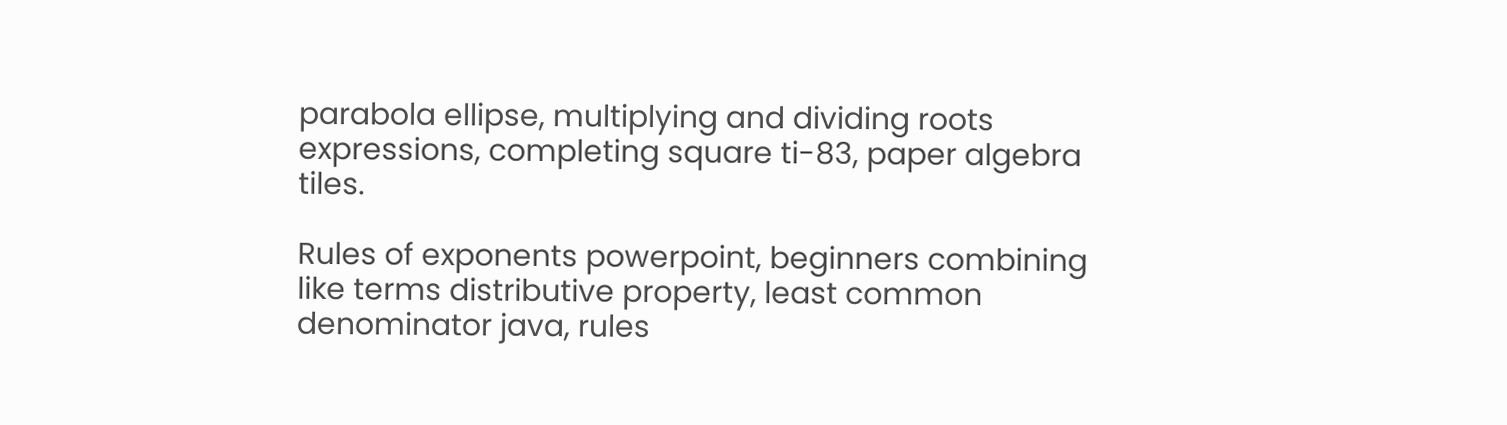parabola ellipse, multiplying and dividing roots expressions, completing square ti-83, paper algebra tiles.

Rules of exponents powerpoint, beginners combining like terms distributive property, least common denominator java, rules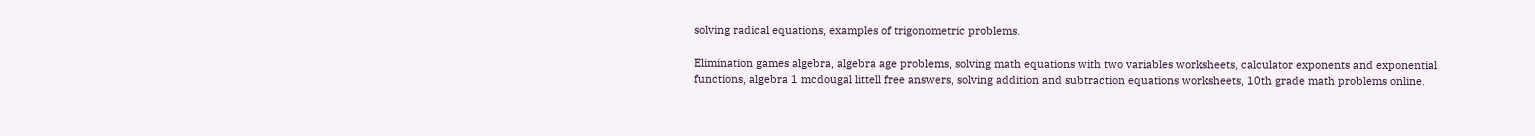solving radical equations, examples of trigonometric problems.

Elimination games algebra, algebra age problems, solving math equations with two variables worksheets, calculator exponents and exponential functions, algebra 1 mcdougal littell free answers, solving addition and subtraction equations worksheets, 10th grade math problems online.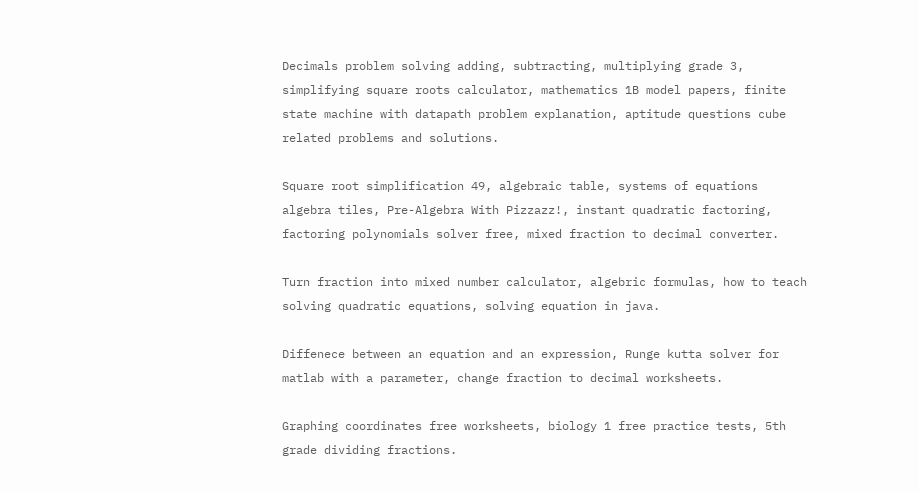Decimals problem solving adding, subtracting, multiplying grade 3, simplifying square roots calculator, mathematics 1B model papers, finite state machine with datapath problem explanation, aptitude questions cube related problems and solutions.

Square root simplification 49, algebraic table, systems of equations algebra tiles, Pre-Algebra With Pizzazz!, instant quadratic factoring, factoring polynomials solver free, mixed fraction to decimal converter.

Turn fraction into mixed number calculator, algebric formulas, how to teach solving quadratic equations, solving equation in java.

Diffenece between an equation and an expression, Runge kutta solver for matlab with a parameter, change fraction to decimal worksheets.

Graphing coordinates free worksheets, biology 1 free practice tests, 5th grade dividing fractions.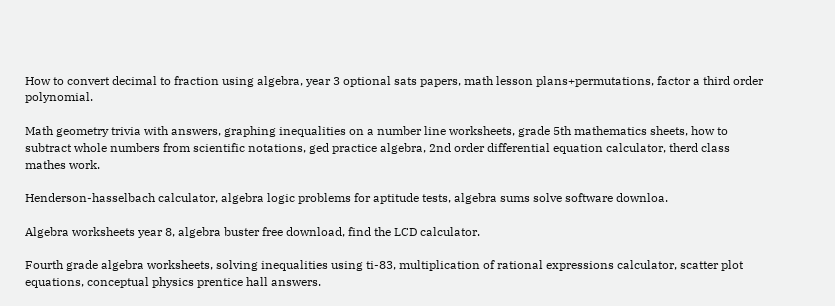How to convert decimal to fraction using algebra, year 3 optional sats papers, math lesson plans+permutations, factor a third order polynomial.

Math geometry trivia with answers, graphing inequalities on a number line worksheets, grade 5th mathematics sheets, how to subtract whole numbers from scientific notations, ged practice algebra, 2nd order differential equation calculator, therd class mathes work.

Henderson-hasselbach calculator, algebra logic problems for aptitude tests, algebra sums solve software downloa.

Algebra worksheets year 8, algebra buster free download, find the LCD calculator.

Fourth grade algebra worksheets, solving inequalities using ti-83, multiplication of rational expressions calculator, scatter plot equations, conceptual physics prentice hall answers.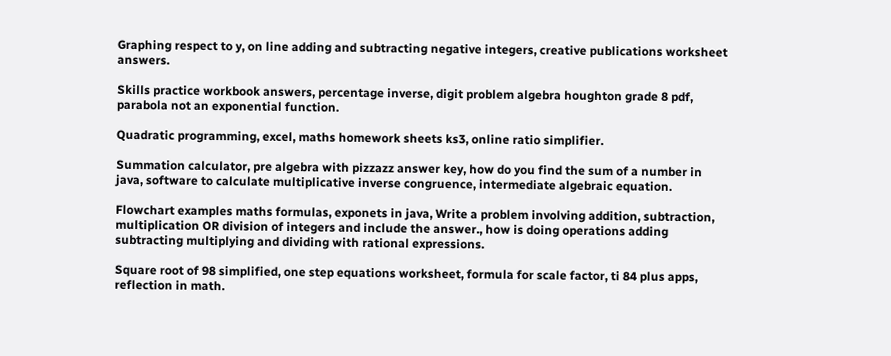Graphing respect to y, on line adding and subtracting negative integers, creative publications worksheet answers.

Skills practice workbook answers, percentage inverse, digit problem algebra houghton grade 8 pdf, parabola not an exponential function.

Quadratic programming, excel, maths homework sheets ks3, online ratio simplifier.

Summation calculator, pre algebra with pizzazz answer key, how do you find the sum of a number in java, software to calculate multiplicative inverse congruence, intermediate algebraic equation.

Flowchart examples maths formulas, exponets in java, Write a problem involving addition, subtraction, multiplication OR division of integers and include the answer., how is doing operations adding subtracting multiplying and dividing with rational expressions.

Square root of 98 simplified, one step equations worksheet, formula for scale factor, ti 84 plus apps, reflection in math.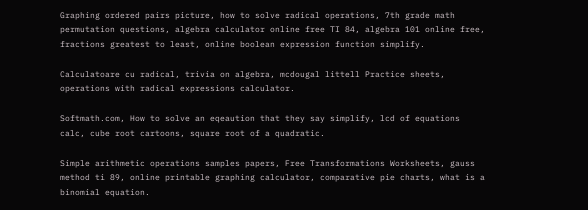Graphing ordered pairs picture, how to solve radical operations, 7th grade math permutation questions, algebra calculator online free TI 84, algebra 101 online free, fractions greatest to least, online boolean expression function simplify.

Calculatoare cu radical, trivia on algebra, mcdougal littell Practice sheets, operations with radical expressions calculator.

Softmath.com, How to solve an eqeaution that they say simplify, lcd of equations calc, cube root cartoons, square root of a quadratic.

Simple arithmetic operations samples papers, Free Transformations Worksheets, gauss method ti 89, online printable graphing calculator, comparative pie charts, what is a binomial equation.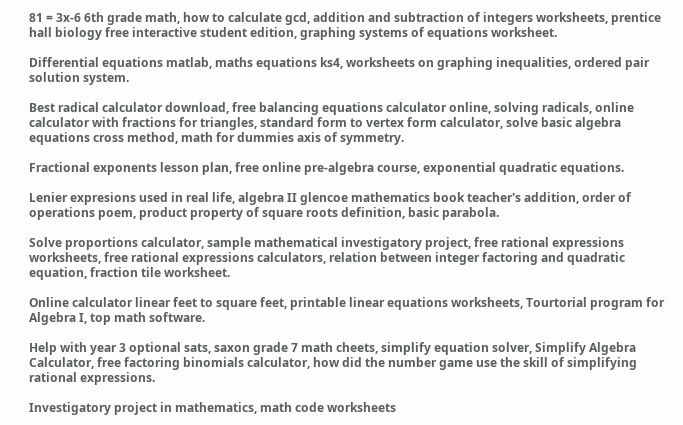81 = 3x-6 6th grade math, how to calculate gcd, addition and subtraction of integers worksheets, prentice hall biology free interactive student edition, graphing systems of equations worksheet.

Differential equations matlab, maths equations ks4, worksheets on graphing inequalities, ordered pair solution system.

Best radical calculator download, free balancing equations calculator online, solving radicals, online calculator with fractions for triangles, standard form to vertex form calculator, solve basic algebra equations cross method, math for dummies axis of symmetry.

Fractional exponents lesson plan, free online pre-algebra course, exponential quadratic equations.

Lenier expresions used in real life, algebra II glencoe mathematics book teacher's addition, order of operations poem, product property of square roots definition, basic parabola.

Solve proportions calculator, sample mathematical investigatory project, free rational expressions worksheets, free rational expressions calculators, relation between integer factoring and quadratic equation, fraction tile worksheet.

Online calculator linear feet to square feet, printable linear equations worksheets, Tourtorial program for Algebra I, top math software.

Help with year 3 optional sats, saxon grade 7 math cheets, simplify equation solver, Simplify Algebra Calculator, free factoring binomials calculator, how did the number game use the skill of simplifying rational expressions.

Investigatory project in mathematics, math code worksheets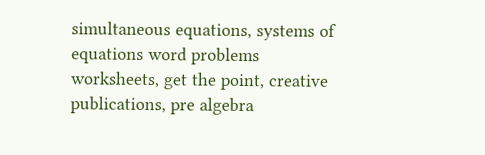simultaneous equations, systems of equations word problems worksheets, get the point, creative publications, pre algebra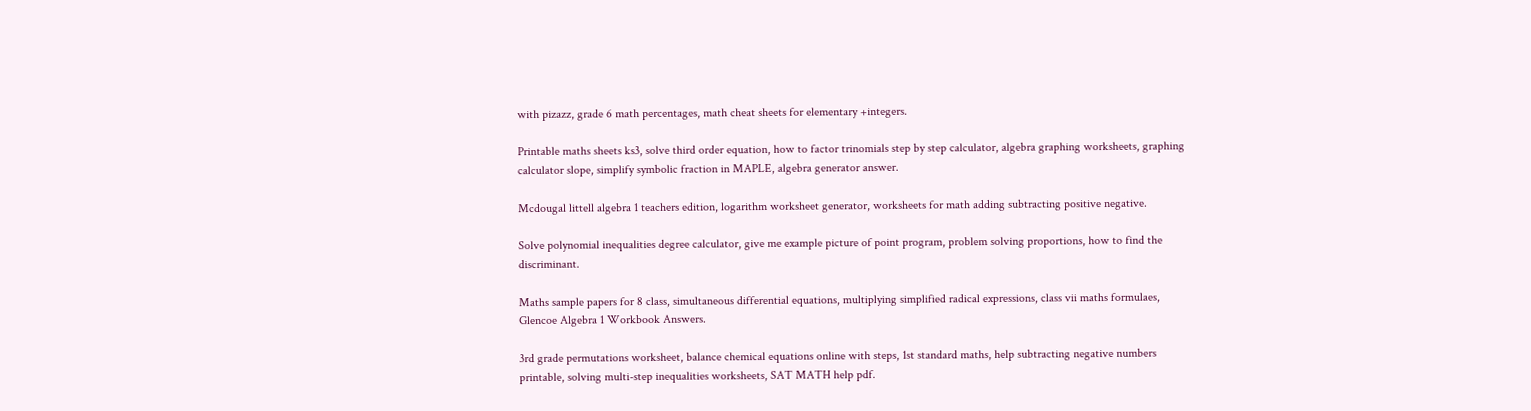with pizazz, grade 6 math percentages, math cheat sheets for elementary +integers.

Printable maths sheets ks3, solve third order equation, how to factor trinomials step by step calculator, algebra graphing worksheets, graphing calculator slope, simplify symbolic fraction in MAPLE, algebra generator answer.

Mcdougal littell algebra 1 teachers edition, logarithm worksheet generator, worksheets for math adding subtracting positive negative.

Solve polynomial inequalities degree calculator, give me example picture of point program, problem solving proportions, how to find the discriminant.

Maths sample papers for 8 class, simultaneous differential equations, multiplying simplified radical expressions, class vii maths formulaes, Glencoe Algebra 1 Workbook Answers.

3rd grade permutations worksheet, balance chemical equations online with steps, 1st standard maths, help subtracting negative numbers printable, solving multi-step inequalities worksheets, SAT MATH help pdf.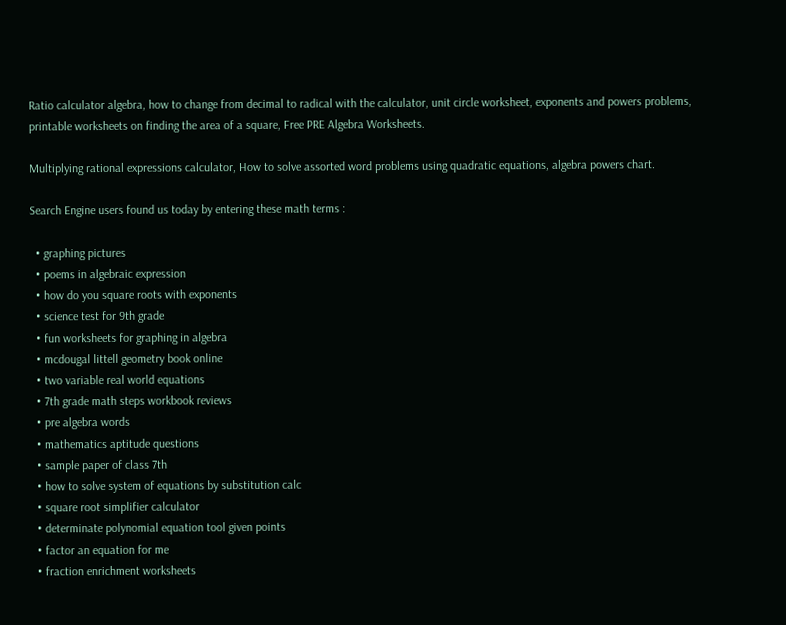Ratio calculator algebra, how to change from decimal to radical with the calculator, unit circle worksheet, exponents and powers problems, printable worksheets on finding the area of a square, Free PRE Algebra Worksheets.

Multiplying rational expressions calculator, How to solve assorted word problems using quadratic equations, algebra powers chart.

Search Engine users found us today by entering these math terms :

  • graphing pictures
  • poems in algebraic expression
  • how do you square roots with exponents
  • science test for 9th grade
  • fun worksheets for graphing in algebra
  • mcdougal littell geometry book online
  • two variable real world equations
  • 7th grade math steps workbook reviews
  • pre algebra words
  • mathematics aptitude questions
  • sample paper of class 7th
  • how to solve system of equations by substitution calc
  • square root simplifier calculator
  • determinate polynomial equation tool given points
  • factor an equation for me
  • fraction enrichment worksheets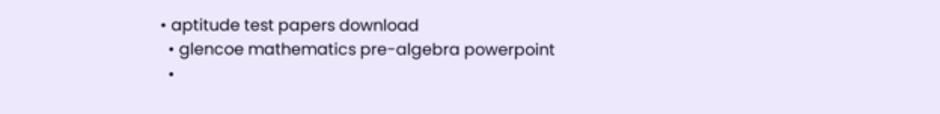• aptitude test papers download
  • glencoe mathematics pre-algebra powerpoint
  •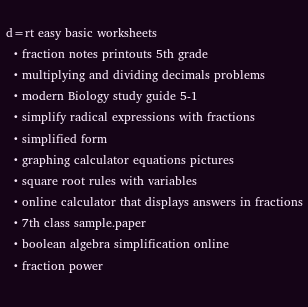d=rt easy basic worksheets
  • fraction notes printouts 5th grade
  • multiplying and dividing decimals problems
  • modern Biology study guide 5-1
  • simplify radical expressions with fractions
  • simplified form
  • graphing calculator equations pictures
  • square root rules with variables
  • online calculator that displays answers in fractions
  • 7th class sample.paper
  • boolean algebra simplification online
  • fraction power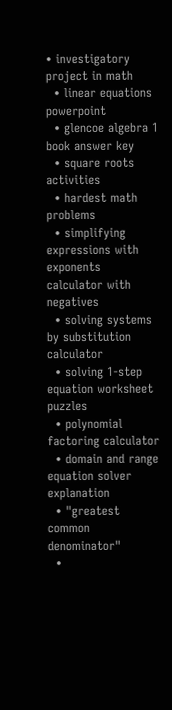• investigatory project in math
  • linear equations powerpoint
  • glencoe algebra 1 book answer key
  • square roots activities
  • hardest math problems
  • simplifying expressions with exponents calculator with negatives
  • solving systems by substitution calculator
  • solving 1-step equation worksheet puzzles
  • polynomial factoring calculator
  • domain and range equation solver explanation
  • "greatest common denominator"
  •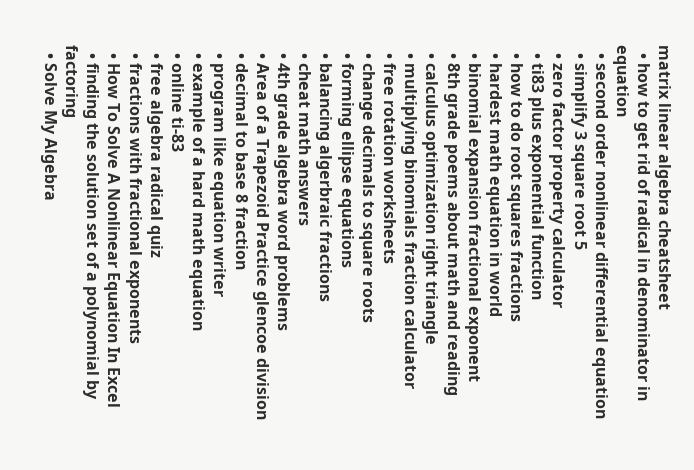matrix linear algebra cheatsheet
  • how to get rid of radical in denominator in equation
  • second order nonlinear differential equation
  • simplify 3 square root 5
  • zero factor property calculator
  • ti83 plus exponential function
  • how to do root squares fractions
  • hardest math equation in world
  • binomial expansion fractional exponent
  • 8th grade poems about math and reading
  • calculus optimization right triangle
  • multiplying binomials fraction calculator
  • free rotation worksheets
  • change decimals to square roots
  • forming ellipse equations
  • balancing algerbraic fractions
  • cheat math answers
  • 4th grade algebra word problems
  • Area of a Trapezoid Practice glencoe division
  • decimal to base 8 fraction
  • program like equation writer
  • example of a hard math equation
  • online ti-83
  • free algebra radical quiz
  • fractions with fractional exponents
  • How To Solve A Nonlinear Equation In Excel
  • finding the solution set of a polynomial by factoring
  • Solve My Algebra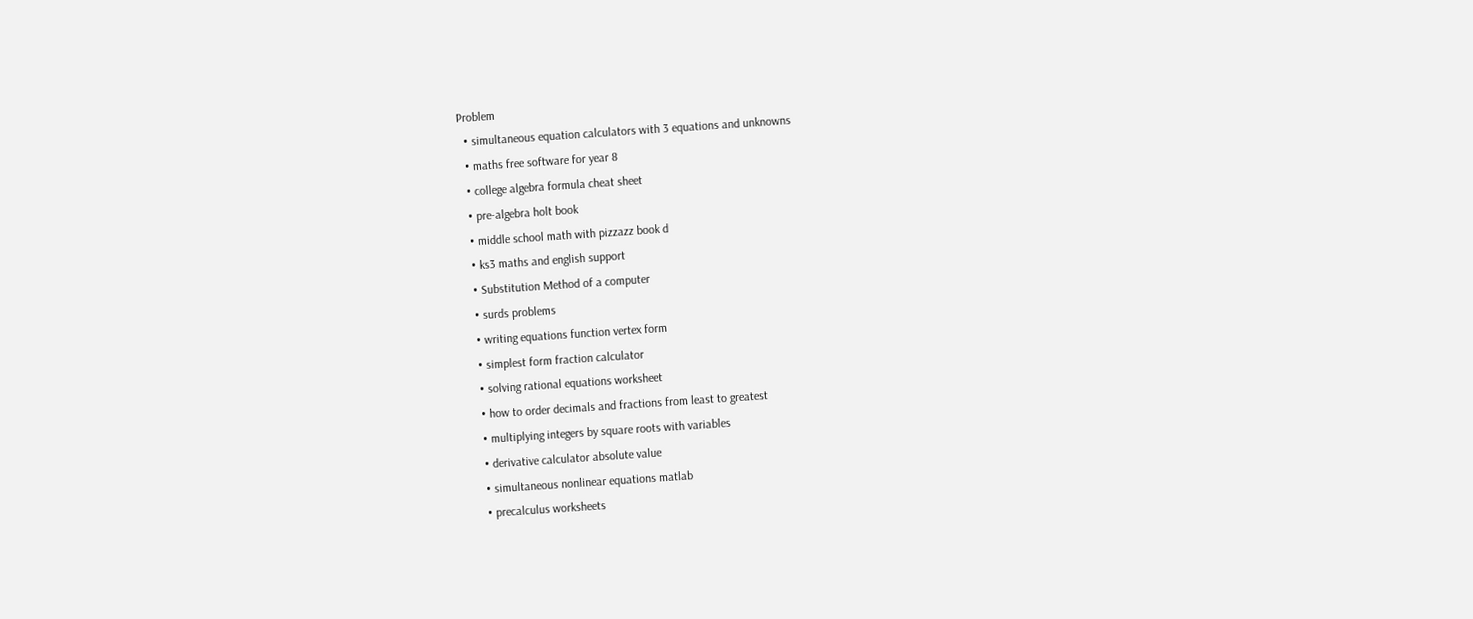Problem
  • simultaneous equation calculators with 3 equations and unknowns
  • maths free software for year 8
  • college algebra formula cheat sheet
  • pre-algebra holt book
  • middle school math with pizzazz book d
  • ks3 maths and english support
  • Substitution Method of a computer
  • surds problems
  • writing equations function vertex form
  • simplest form fraction calculator
  • solving rational equations worksheet
  • how to order decimals and fractions from least to greatest
  • multiplying integers by square roots with variables
  • derivative calculator absolute value
  • simultaneous nonlinear equations matlab
  • precalculus worksheets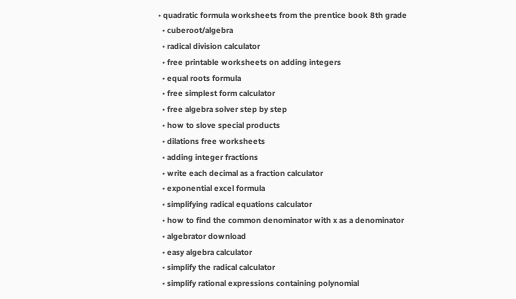• quadratic formula worksheets from the prentice book 8th grade
  • cuberoot/algebra
  • radical division calculator
  • free printable worksheets on adding integers
  • equal roots formula
  • free simplest form calculator
  • free algebra solver step by step
  • how to slove special products
  • dilations free worksheets
  • adding integer fractions
  • write each decimal as a fraction calculator
  • exponential excel formula
  • simplifying radical equations calculator
  • how to find the common denominator with x as a denominator
  • algebrator download
  • easy algebra calculator
  • simplify the radical calculator
  • simplify rational expressions containing polynomial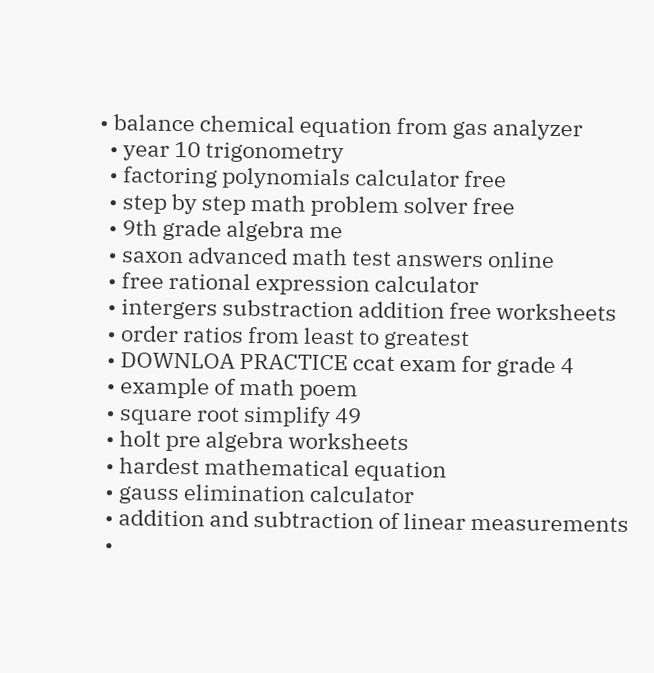• balance chemical equation from gas analyzer
  • year 10 trigonometry
  • factoring polynomials calculator free
  • step by step math problem solver free
  • 9th grade algebra me
  • saxon advanced math test answers online
  • free rational expression calculator
  • intergers substraction addition free worksheets
  • order ratios from least to greatest
  • DOWNLOA PRACTICE ccat exam for grade 4
  • example of math poem
  • square root simplify 49
  • holt pre algebra worksheets
  • hardest mathematical equation
  • gauss elimination calculator
  • addition and subtraction of linear measurements
  •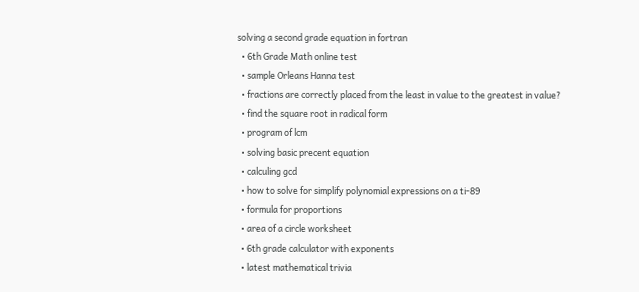solving a second grade equation in fortran
  • 6th Grade Math online test
  • sample Orleans Hanna test
  • fractions are correctly placed from the least in value to the greatest in value?
  • find the square root in radical form
  • program of lcm
  • solving basic precent equation
  • calculing gcd
  • how to solve for simplify polynomial expressions on a ti-89
  • formula for proportions
  • area of a circle worksheet
  • 6th grade calculator with exponents
  • latest mathematical trivia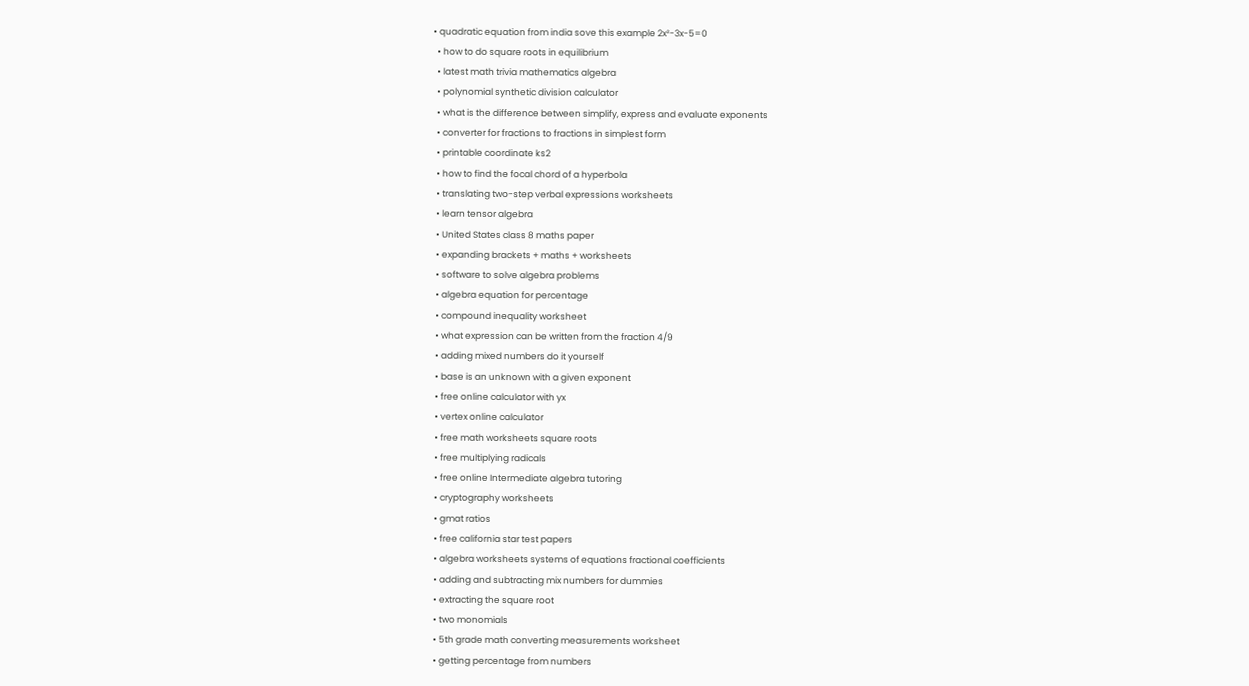• quadratic equation from india sove this example 2x²-3x-5=0
  • how to do square roots in equilibrium
  • latest math trivia mathematics algebra
  • polynomial synthetic division calculator
  • what is the difference between simplify, express and evaluate exponents
  • converter for fractions to fractions in simplest form
  • printable coordinate ks2
  • how to find the focal chord of a hyperbola
  • translating two-step verbal expressions worksheets
  • learn tensor algebra
  • United States class 8 maths paper
  • expanding brackets + maths + worksheets
  • software to solve algebra problems
  • algebra equation for percentage
  • compound inequality worksheet
  • what expression can be written from the fraction 4/9
  • adding mixed numbers do it yourself
  • base is an unknown with a given exponent
  • free online calculator with yx
  • vertex online calculator
  • free math worksheets square roots
  • free multiplying radicals
  • free online Intermediate algebra tutoring
  • cryptography worksheets
  • gmat ratios
  • free california star test papers
  • algebra worksheets systems of equations fractional coefficients
  • adding and subtracting mix numbers for dummies
  • extracting the square root
  • two monomials
  • 5th grade math converting measurements worksheet
  • getting percentage from numbers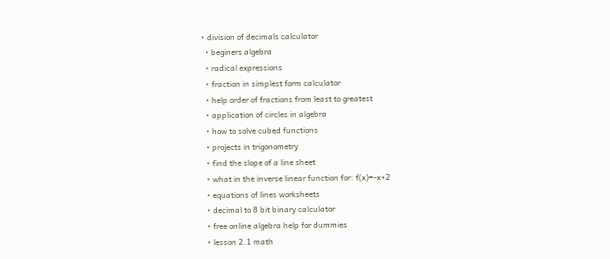• division of decimals calculator
  • beginers algebra
  • radical expressions
  • fraction in simplest form calculator
  • help order of fractions from least to greatest
  • application of circles in algebra
  • how to solve cubed functions
  • projects in trigonometry
  • find the slope of a line sheet
  • what in the inverse linear function for: f(x)=-x+2
  • equations of lines worksheets
  • decimal to 8 bit binary calculator
  • free online algebra help for dummies
  • lesson 2.1 math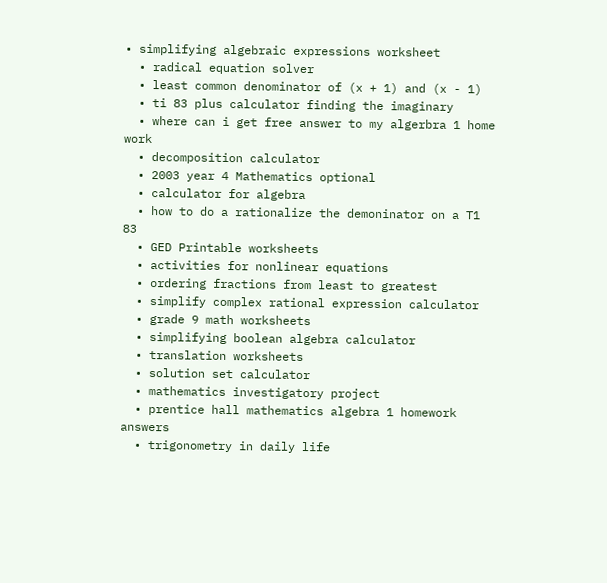• simplifying algebraic expressions worksheet
  • radical equation solver
  • least common denominator of (x + 1) and (x - 1)
  • ti 83 plus calculator finding the imaginary
  • where can i get free answer to my algerbra 1 home work
  • decomposition calculator
  • 2003 year 4 Mathematics optional
  • calculator for algebra
  • how to do a rationalize the demoninator on a T1 83
  • GED Printable worksheets
  • activities for nonlinear equations
  • ordering fractions from least to greatest
  • simplify complex rational expression calculator
  • grade 9 math worksheets
  • simplifying boolean algebra calculator
  • translation worksheets
  • solution set calculator
  • mathematics investigatory project
  • prentice hall mathematics algebra 1 homework answers
  • trigonometry in daily life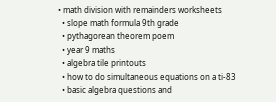• math division with remainders worksheets
  • slope math formula 9th grade
  • pythagorean theorem poem
  • year 9 maths
  • algebra tile printouts
  • how to do simultaneous equations on a ti-83
  • basic algebra questions and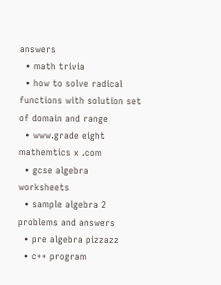answers
  • math trivia
  • how to solve radical functions with solution set of domain and range
  • www.grade eight mathemtics x .com
  • gcse algebra worksheets
  • sample algebra 2 problems and answers
  • pre algebra pizzazz
  • c++ program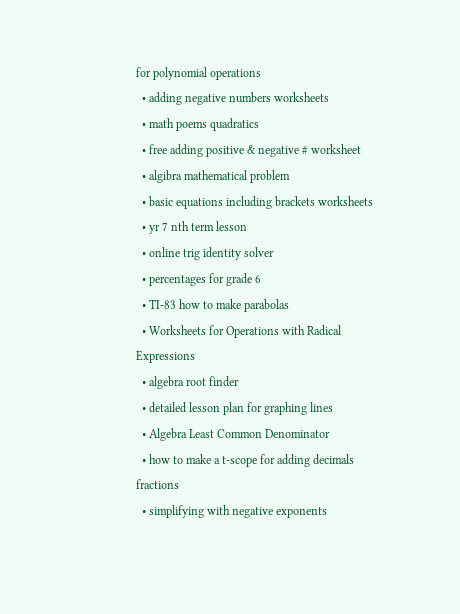for polynomial operations
  • adding negative numbers worksheets
  • math poems quadratics
  • free adding positive & negative # worksheet
  • algibra mathematical problem
  • basic equations including brackets worksheets
  • yr 7 nth term lesson
  • online trig identity solver
  • percentages for grade 6
  • TI-83 how to make parabolas
  • Worksheets for Operations with Radical Expressions
  • algebra root finder
  • detailed lesson plan for graphing lines
  • Algebra Least Common Denominator
  • how to make a t-scope for adding decimals fractions
  • simplifying with negative exponents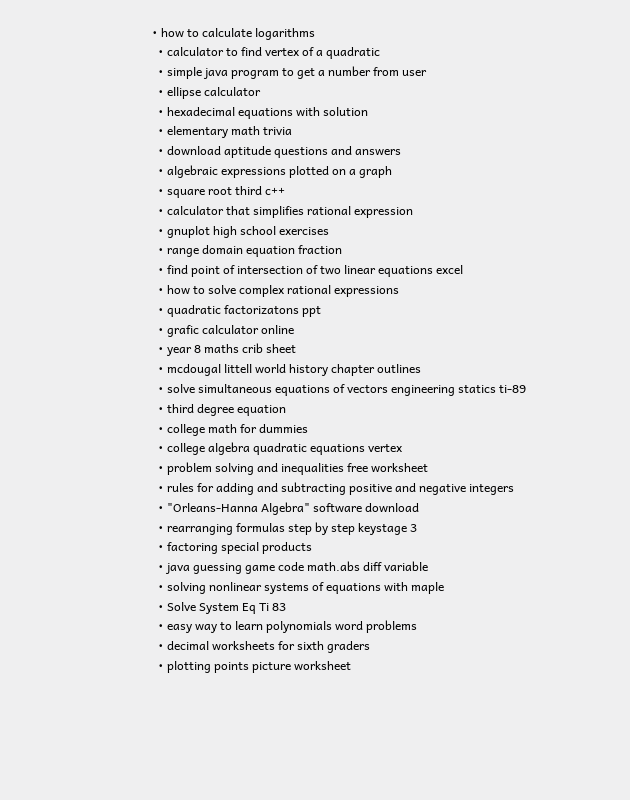• how to calculate logarithms
  • calculator to find vertex of a quadratic
  • simple java program to get a number from user
  • ellipse calculator
  • hexadecimal equations with solution
  • elementary math trivia
  • download aptitude questions and answers
  • algebraic expressions plotted on a graph
  • square root third c++
  • calculator that simplifies rational expression
  • gnuplot high school exercises
  • range domain equation fraction
  • find point of intersection of two linear equations excel
  • how to solve complex rational expressions
  • quadratic factorizatons ppt
  • grafic calculator online
  • year 8 maths crib sheet
  • mcdougal littell world history chapter outlines
  • solve simultaneous equations of vectors engineering statics ti-89
  • third degree equation
  • college math for dummies
  • college algebra quadratic equations vertex
  • problem solving and inequalities free worksheet
  • rules for adding and subtracting positive and negative integers
  • "Orleans-Hanna Algebra" software download
  • rearranging formulas step by step keystage 3
  • factoring special products
  • java guessing game code math.abs diff variable
  • solving nonlinear systems of equations with maple
  • Solve System Eq Ti 83
  • easy way to learn polynomials word problems
  • decimal worksheets for sixth graders
  • plotting points picture worksheet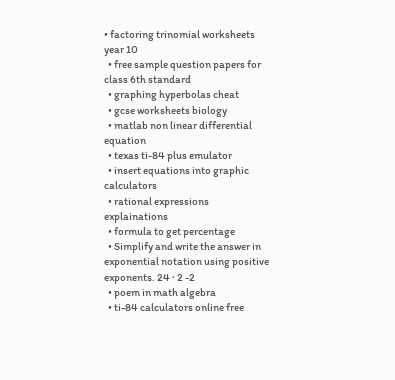• factoring trinomial worksheets year 10
  • free sample question papers for class 6th standard
  • graphing hyperbolas cheat
  • gcse worksheets biology
  • matlab non linear differential equation
  • texas ti-84 plus emulator
  • insert equations into graphic calculators
  • rational expressions explainations
  • formula to get percentage
  • Simplify and write the answer in exponential notation using positive exponents. 24 · 2 -2
  • poem in math algebra
  • ti-84 calculators online free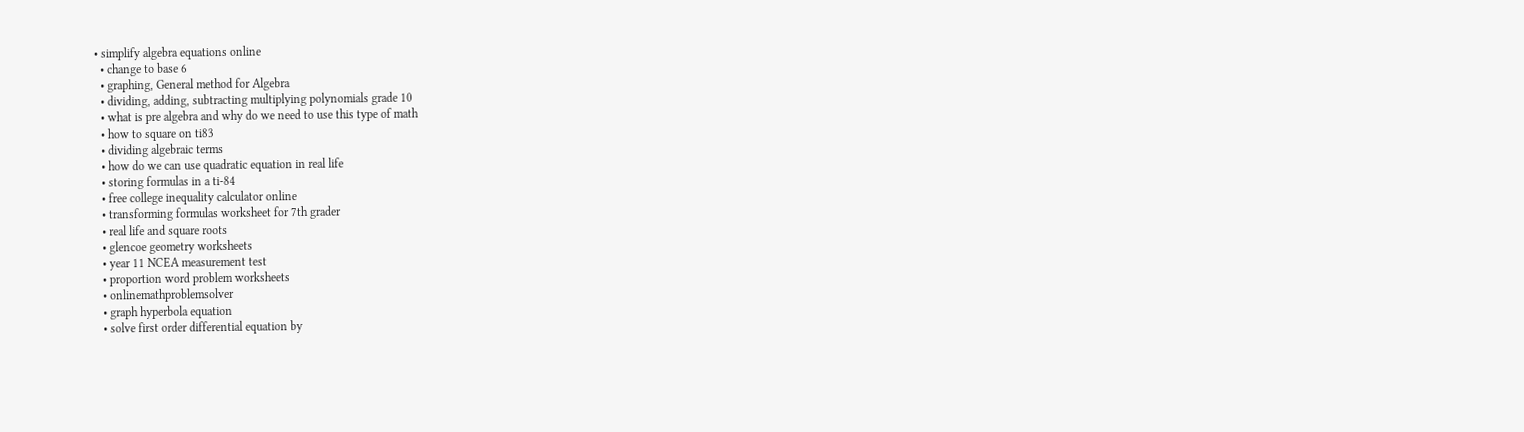• simplify algebra equations online
  • change to base 6
  • graphing, General method for Algebra
  • dividing, adding, subtracting multiplying polynomials grade 10
  • what is pre algebra and why do we need to use this type of math
  • how to square on ti83
  • dividing algebraic terms
  • how do we can use quadratic equation in real life
  • storing formulas in a ti-84
  • free college inequality calculator online
  • transforming formulas worksheet for 7th grader
  • real life and square roots
  • glencoe geometry worksheets
  • year 11 NCEA measurement test
  • proportion word problem worksheets
  • onlinemathproblemsolver
  • graph hyperbola equation
  • solve first order differential equation by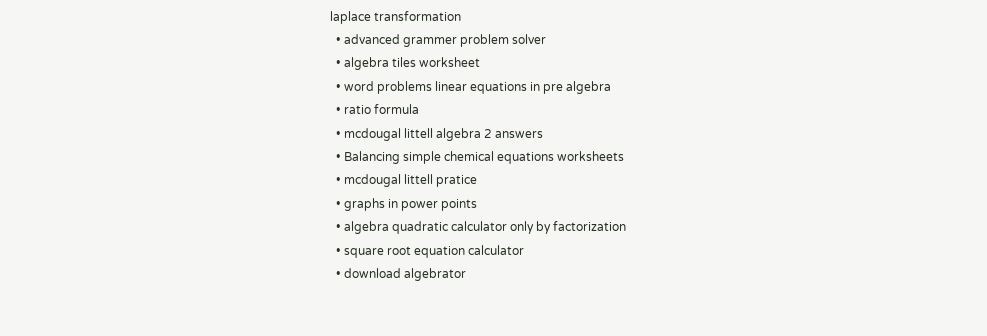laplace transformation
  • advanced grammer problem solver
  • algebra tiles worksheet
  • word problems linear equations in pre algebra
  • ratio formula
  • mcdougal littell algebra 2 answers
  • Balancing simple chemical equations worksheets
  • mcdougal littell pratice
  • graphs in power points
  • algebra quadratic calculator only by factorization
  • square root equation calculator
  • download algebrator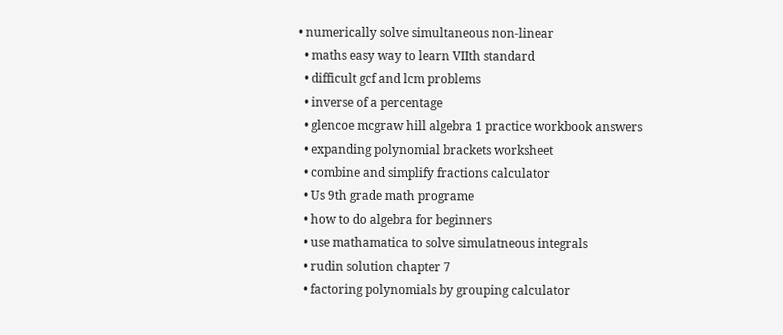• numerically solve simultaneous non-linear
  • maths easy way to learn VIIth standard
  • difficult gcf and lcm problems
  • inverse of a percentage
  • glencoe mcgraw hill algebra 1 practice workbook answers
  • expanding polynomial brackets worksheet
  • combine and simplify fractions calculator
  • Us 9th grade math programe
  • how to do algebra for beginners
  • use mathamatica to solve simulatneous integrals
  • rudin solution chapter 7
  • factoring polynomials by grouping calculator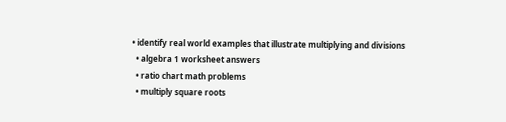• identify real world examples that illustrate multiplying and divisions
  • algebra 1 worksheet answers
  • ratio chart math problems
  • multiply square roots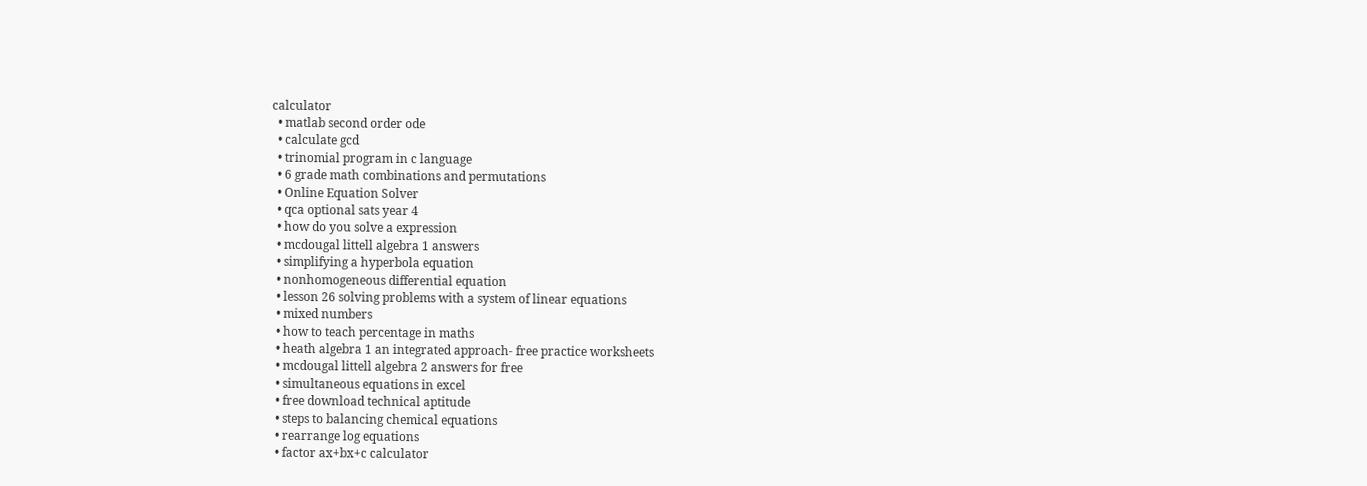calculator
  • matlab second order ode
  • calculate gcd
  • trinomial program in c language
  • 6 grade math combinations and permutations
  • Online Equation Solver
  • qca optional sats year 4
  • how do you solve a expression
  • mcdougal littell algebra 1 answers
  • simplifying a hyperbola equation
  • nonhomogeneous differential equation
  • lesson 26 solving problems with a system of linear equations
  • mixed numbers
  • how to teach percentage in maths
  • heath algebra 1 an integrated approach- free practice worksheets
  • mcdougal littell algebra 2 answers for free
  • simultaneous equations in excel
  • free download technical aptitude
  • steps to balancing chemical equations
  • rearrange log equations
  • factor ax+bx+c calculator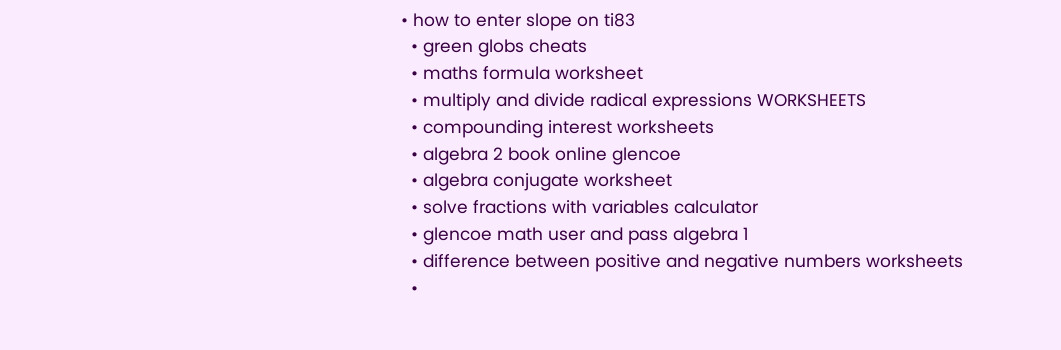• how to enter slope on ti83
  • green globs cheats
  • maths formula worksheet
  • multiply and divide radical expressions WORKSHEETS
  • compounding interest worksheets
  • algebra 2 book online glencoe
  • algebra conjugate worksheet
  • solve fractions with variables calculator
  • glencoe math user and pass algebra 1
  • difference between positive and negative numbers worksheets
  •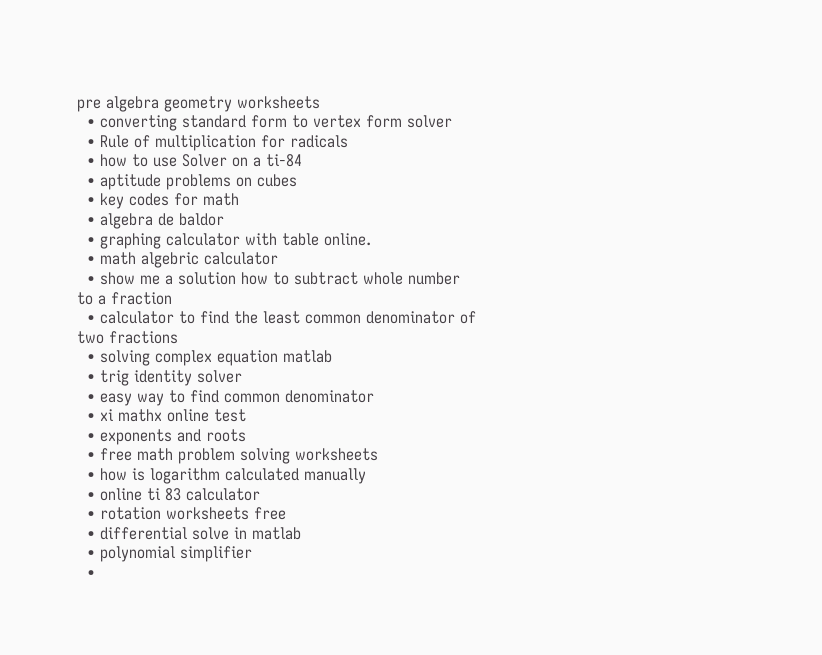pre algebra geometry worksheets
  • converting standard form to vertex form solver
  • Rule of multiplication for radicals
  • how to use Solver on a ti-84
  • aptitude problems on cubes
  • key codes for math
  • algebra de baldor
  • graphing calculator with table online.
  • math algebric calculator
  • show me a solution how to subtract whole number to a fraction
  • calculator to find the least common denominator of two fractions
  • solving complex equation matlab
  • trig identity solver
  • easy way to find common denominator
  • xi mathx online test
  • exponents and roots
  • free math problem solving worksheets
  • how is logarithm calculated manually
  • online ti 83 calculator
  • rotation worksheets free
  • differential solve in matlab
  • polynomial simplifier
  •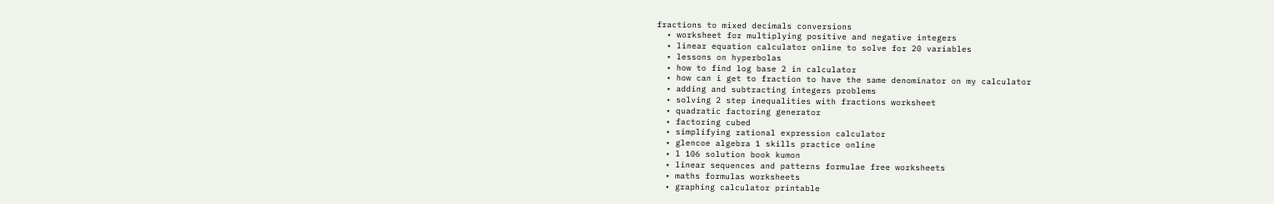fractions to mixed decimals conversions
  • worksheet for multiplying positive and negative integers
  • linear equation calculator online to solve for 20 variables
  • lessons on hyperbolas
  • how to find log base 2 in calculator
  • how can i get to fraction to have the same denominator on my calculator
  • adding and subtracting integers problems
  • solving 2 step inequalities with fractions worksheet
  • quadratic factoring generator
  • factoring cubed
  • simplifying rational expression calculator
  • glencoe algebra 1 skills practice online
  • l 106 solution book kumon
  • linear sequences and patterns formulae free worksheets
  • maths formulas worksheets
  • graphing calculator printable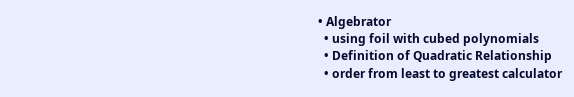• Algebrator
  • using foil with cubed polynomials
  • Definition of Quadratic Relationship
  • order from least to greatest calculator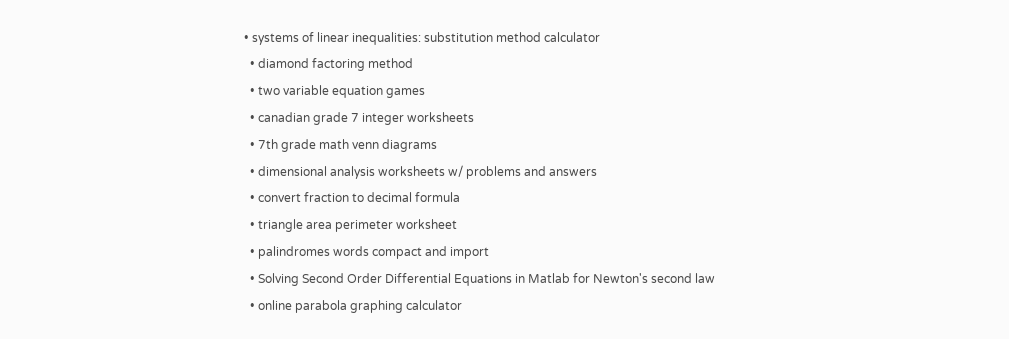• systems of linear inequalities: substitution method calculator
  • diamond factoring method
  • two variable equation games
  • canadian grade 7 integer worksheets
  • 7th grade math venn diagrams
  • dimensional analysis worksheets w/ problems and answers
  • convert fraction to decimal formula
  • triangle area perimeter worksheet
  • palindromes words compact and import
  • Solving Second Order Differential Equations in Matlab for Newton's second law
  • online parabola graphing calculator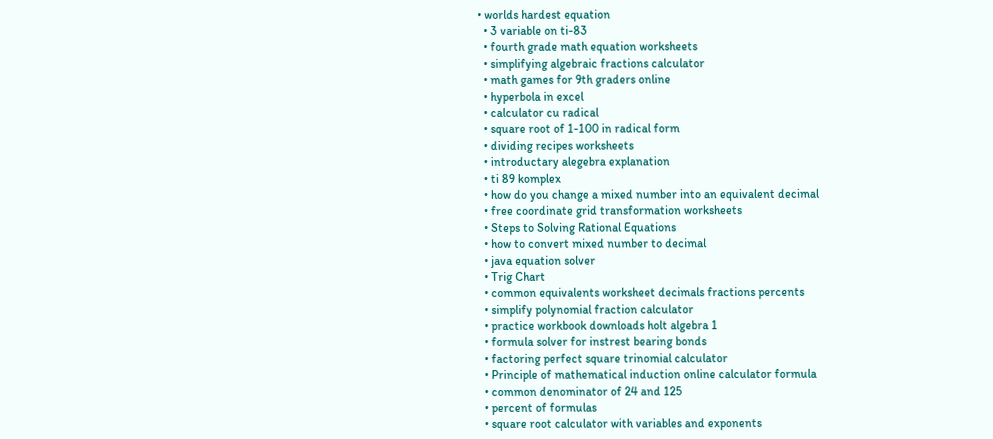• worlds hardest equation
  • 3 variable on ti-83
  • fourth grade math equation worksheets
  • simplifying algebraic fractions calculator
  • math games for 9th graders online
  • hyperbola in excel
  • calculator cu radical
  • square root of 1-100 in radical form
  • dividing recipes worksheets
  • introductary alegebra explanation
  • ti 89 komplex
  • how do you change a mixed number into an equivalent decimal
  • free coordinate grid transformation worksheets
  • Steps to Solving Rational Equations
  • how to convert mixed number to decimal
  • java equation solver
  • Trig Chart
  • common equivalents worksheet decimals fractions percents
  • simplify polynomial fraction calculator
  • practice workbook downloads holt algebra 1
  • formula solver for instrest bearing bonds
  • factoring perfect square trinomial calculator
  • Principle of mathematical induction online calculator formula
  • common denominator of 24 and 125
  • percent of formulas
  • square root calculator with variables and exponents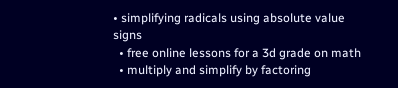• simplifying radicals using absolute value signs
  • free online lessons for a 3d grade on math
  • multiply and simplify by factoring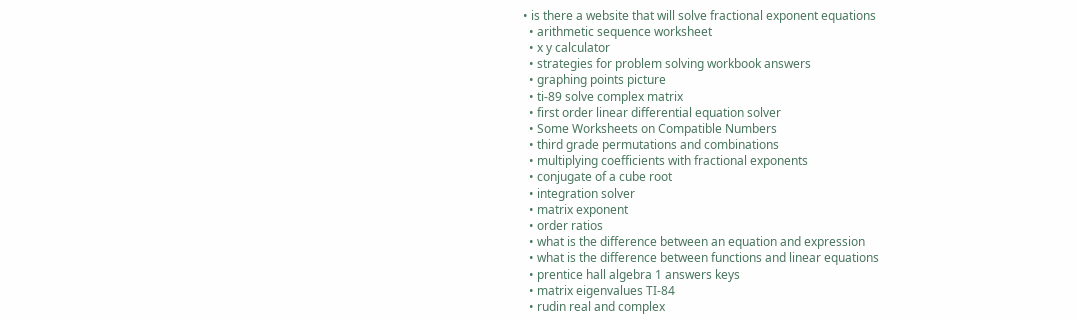• is there a website that will solve fractional exponent equations
  • arithmetic sequence worksheet
  • x y calculator
  • strategies for problem solving workbook answers
  • graphing points picture
  • ti-89 solve complex matrix
  • first order linear differential equation solver
  • Some Worksheets on Compatible Numbers
  • third grade permutations and combinations
  • multiplying coefficients with fractional exponents
  • conjugate of a cube root
  • integration solver
  • matrix exponent
  • order ratios
  • what is the difference between an equation and expression
  • what is the difference between functions and linear equations
  • prentice hall algebra 1 answers keys
  • matrix eigenvalues TI-84
  • rudin real and complex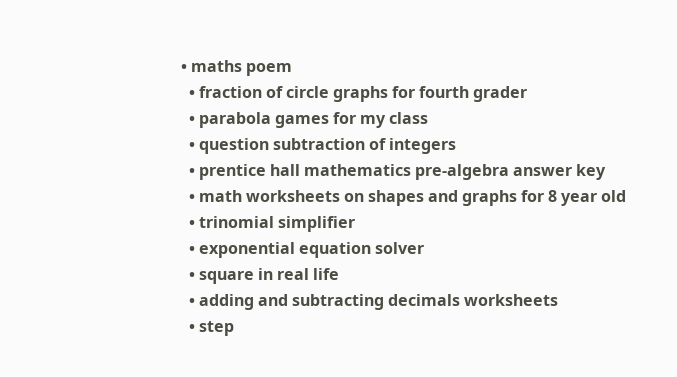• maths poem
  • fraction of circle graphs for fourth grader
  • parabola games for my class
  • question subtraction of integers
  • prentice hall mathematics pre-algebra answer key
  • math worksheets on shapes and graphs for 8 year old
  • trinomial simplifier
  • exponential equation solver
  • square in real life
  • adding and subtracting decimals worksheets
  • step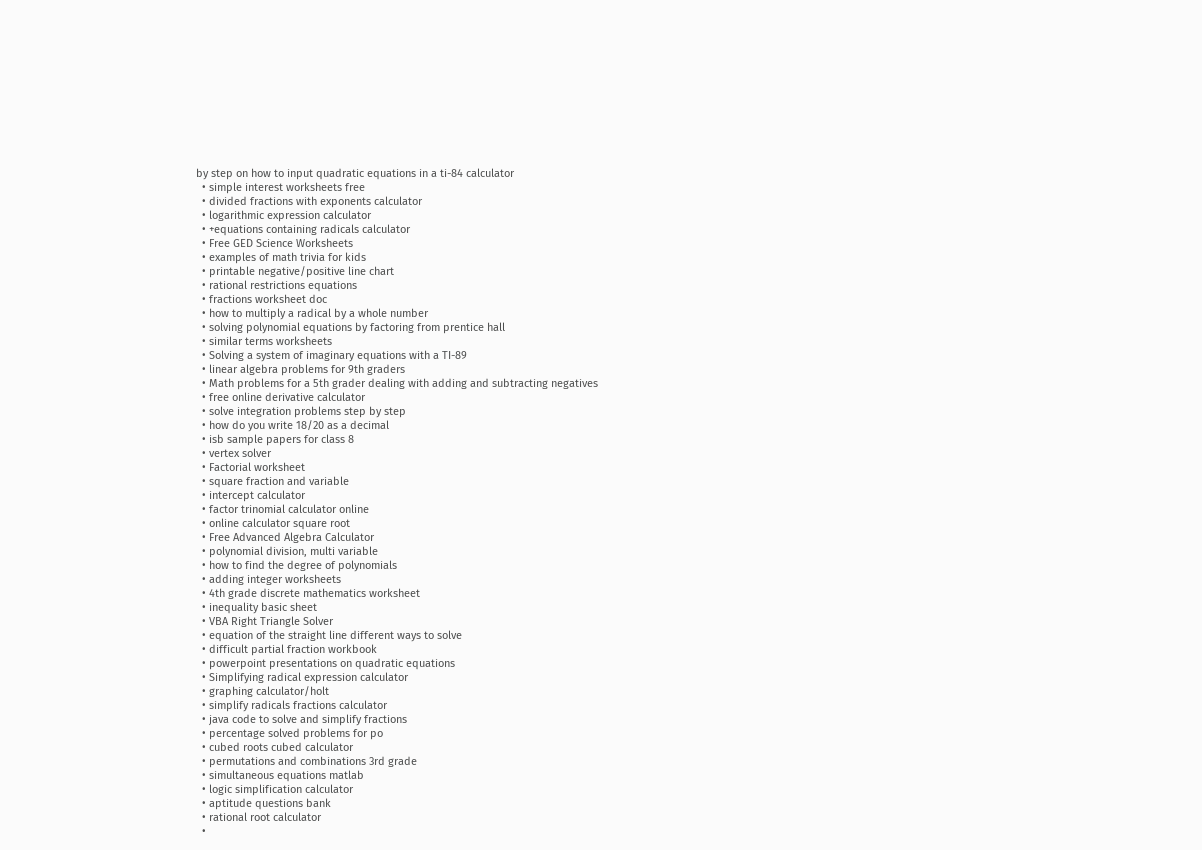by step on how to input quadratic equations in a ti-84 calculator
  • simple interest worksheets free
  • divided fractions with exponents calculator
  • logarithmic expression calculator
  • +equations containing radicals calculator
  • Free GED Science Worksheets
  • examples of math trivia for kids
  • printable negative/positive line chart
  • rational restrictions equations
  • fractions worksheet doc
  • how to multiply a radical by a whole number
  • solving polynomial equations by factoring from prentice hall
  • similar terms worksheets
  • Solving a system of imaginary equations with a TI-89
  • linear algebra problems for 9th graders
  • Math problems for a 5th grader dealing with adding and subtracting negatives
  • free online derivative calculator
  • solve integration problems step by step
  • how do you write 18/20 as a decimal
  • isb sample papers for class 8
  • vertex solver
  • Factorial worksheet
  • square fraction and variable
  • intercept calculator
  • factor trinomial calculator online
  • online calculator square root
  • Free Advanced Algebra Calculator
  • polynomial division, multi variable
  • how to find the degree of polynomials
  • adding integer worksheets
  • 4th grade discrete mathematics worksheet
  • inequality basic sheet
  • VBA Right Triangle Solver
  • equation of the straight line different ways to solve
  • difficult partial fraction workbook
  • powerpoint presentations on quadratic equations
  • Simplifying radical expression calculator
  • graphing calculator/holt
  • simplify radicals fractions calculator
  • java code to solve and simplify fractions
  • percentage solved problems for po
  • cubed roots cubed calculator
  • permutations and combinations 3rd grade
  • simultaneous equations matlab
  • logic simplification calculator
  • aptitude questions bank
  • rational root calculator
  •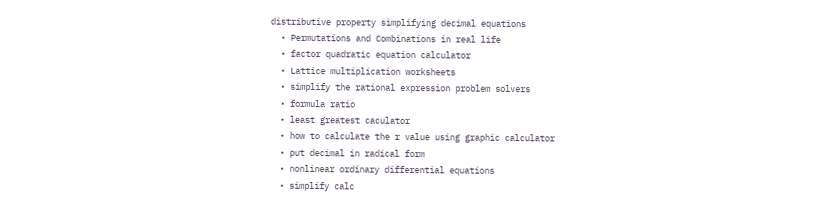distributive property simplifying decimal equations
  • Permutations and Combinations in real life
  • factor quadratic equation calculator
  • Lattice multiplication worksheets
  • simplify the rational expression problem solvers
  • formula ratio
  • least greatest caculator
  • how to calculate the r value using graphic calculator
  • put decimal in radical form
  • nonlinear ordinary differential equations
  • simplify calc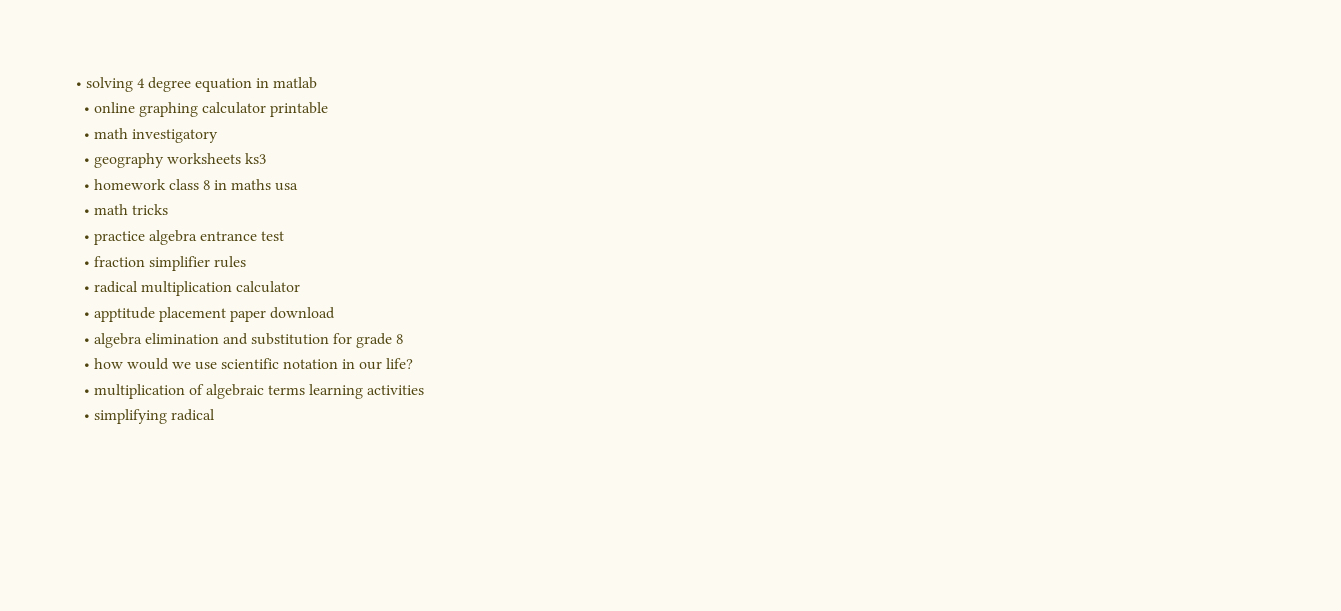• solving 4 degree equation in matlab
  • online graphing calculator printable
  • math investigatory
  • geography worksheets ks3
  • homework class 8 in maths usa
  • math tricks
  • practice algebra entrance test
  • fraction simplifier rules
  • radical multiplication calculator
  • apptitude placement paper download
  • algebra elimination and substitution for grade 8
  • how would we use scientific notation in our life?
  • multiplication of algebraic terms learning activities
  • simplifying radical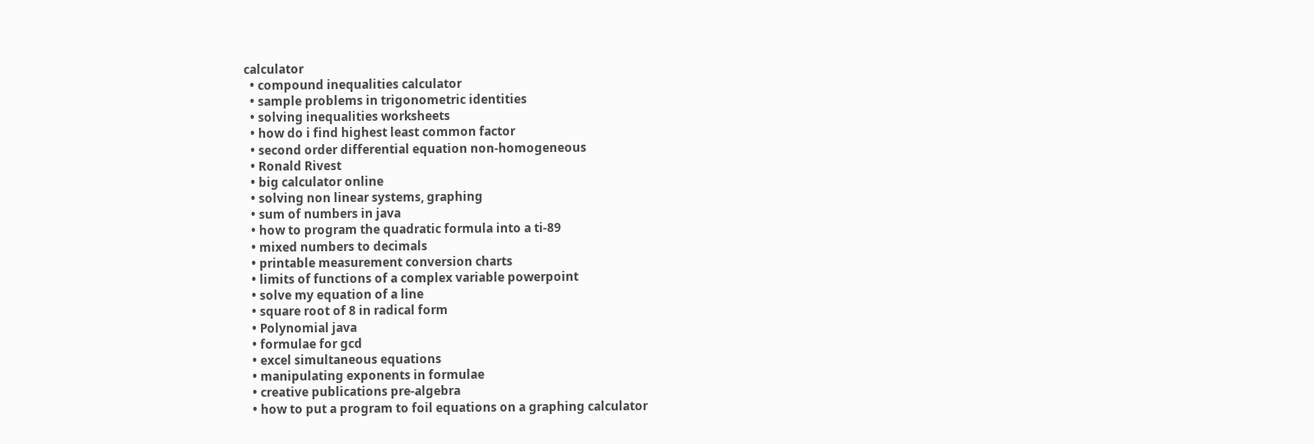calculator
  • compound inequalities calculator
  • sample problems in trigonometric identities
  • solving inequalities worksheets
  • how do i find highest least common factor
  • second order differential equation non-homogeneous
  • Ronald Rivest
  • big calculator online
  • solving non linear systems, graphing
  • sum of numbers in java
  • how to program the quadratic formula into a ti-89
  • mixed numbers to decimals
  • printable measurement conversion charts
  • limits of functions of a complex variable powerpoint
  • solve my equation of a line
  • square root of 8 in radical form
  • Polynomial java
  • formulae for gcd
  • excel simultaneous equations
  • manipulating exponents in formulae
  • creative publications pre-algebra
  • how to put a program to foil equations on a graphing calculator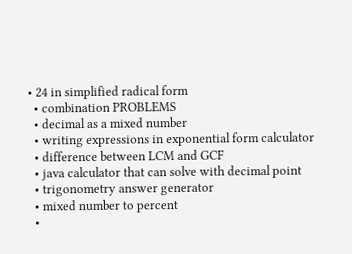• 24 in simplified radical form
  • combination PROBLEMS
  • decimal as a mixed number
  • writing expressions in exponential form calculator
  • difference between LCM and GCF
  • java calculator that can solve with decimal point
  • trigonometry answer generator
  • mixed number to percent
  •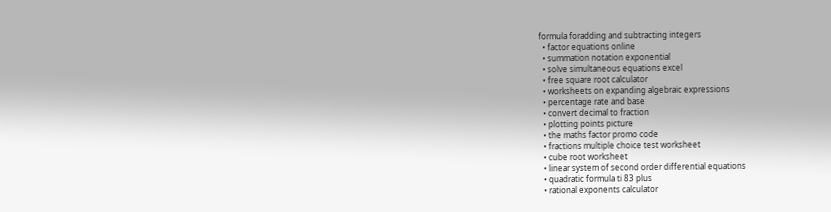formula foradding and subtracting integers
  • factor equations online
  • summation notation exponential
  • solve simultaneous equations excel
  • free square root calculator
  • worksheets on expanding algebraic expressions
  • percentage rate and base
  • convert decimal to fraction
  • plotting points picture
  • the maths factor promo code
  • fractions multiple choice test worksheet
  • cube root worksheet
  • linear system of second order differential equations
  • quadratic formula ti 83 plus
  • rational exponents calculator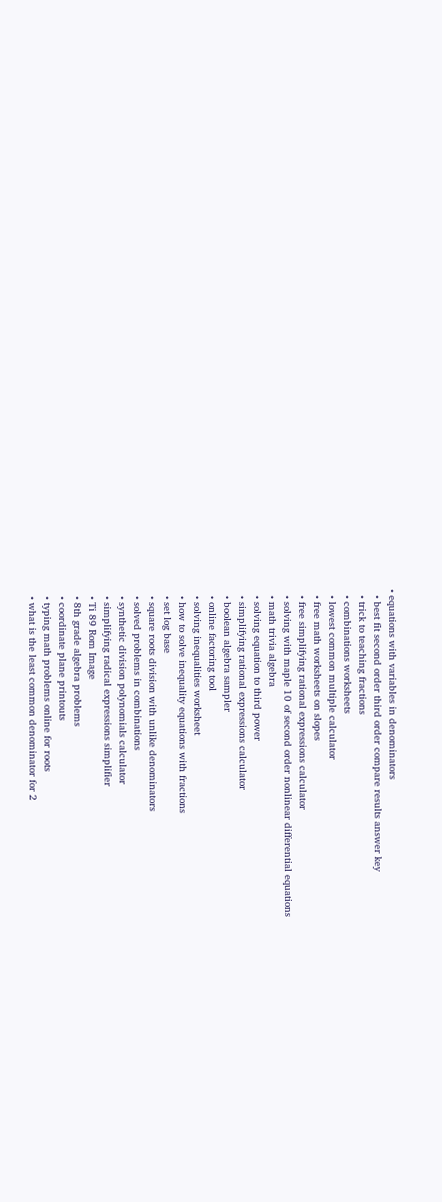• equations with variables in denominators
  • best fit second order third order compare results answer key
  • trick to teaching fractions
  • combinations worksheets
  • lowest common multiple calculator
  • free math worksheets on slopes
  • free simplifying rational expressions calculator
  • solving with maple 10 of second order nonlinear differential equations
  • math trivia algebra
  • solving equation to third power
  • simplifying rational expressions calculator
  • boolean algebra sampler
  • online factoring tool
  • solving inequalities worksheet
  • how to solve inequality equations with fractions
  • set log base
  • square roots division with unlike denominators
  • solved problems in combinations
  • synthetic division polynomials calculator
  • simplifying radical expressions simplifier
  • Ti 89 Rom Image
  • 8th grade algebra problems
  • coordinate plane printouts
  • typing math problems online for roots
  • what is the least common denominator for 2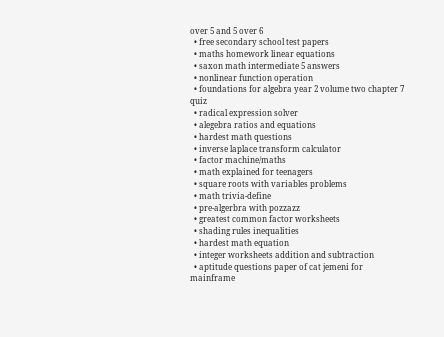over 5 and 5 over 6
  • free secondary school test papers
  • maths homework linear equations
  • saxon math intermediate 5 answers
  • nonlinear function operation
  • foundations for algebra year 2 volume two chapter 7 quiz
  • radical expression solver
  • alegebra ratios and equations
  • hardest math questions
  • inverse laplace transform calculator
  • factor machine/maths
  • math explained for teenagers
  • square roots with variables problems
  • math trivia-define
  • pre-algerbra with pozzazz
  • greatest common factor worksheets
  • shading rules inequalities
  • hardest math equation
  • integer worksheets addition and subtraction
  • aptitude questions paper of cat jemeni for mainframe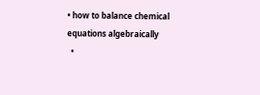• how to balance chemical equations algebraically
  •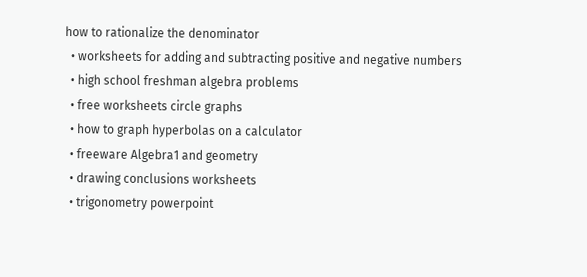how to rationalize the denominator
  • worksheets for adding and subtracting positive and negative numbers
  • high school freshman algebra problems
  • free worksheets circle graphs
  • how to graph hyperbolas on a calculator
  • freeware Algebra1 and geometry
  • drawing conclusions worksheets
  • trigonometry powerpoint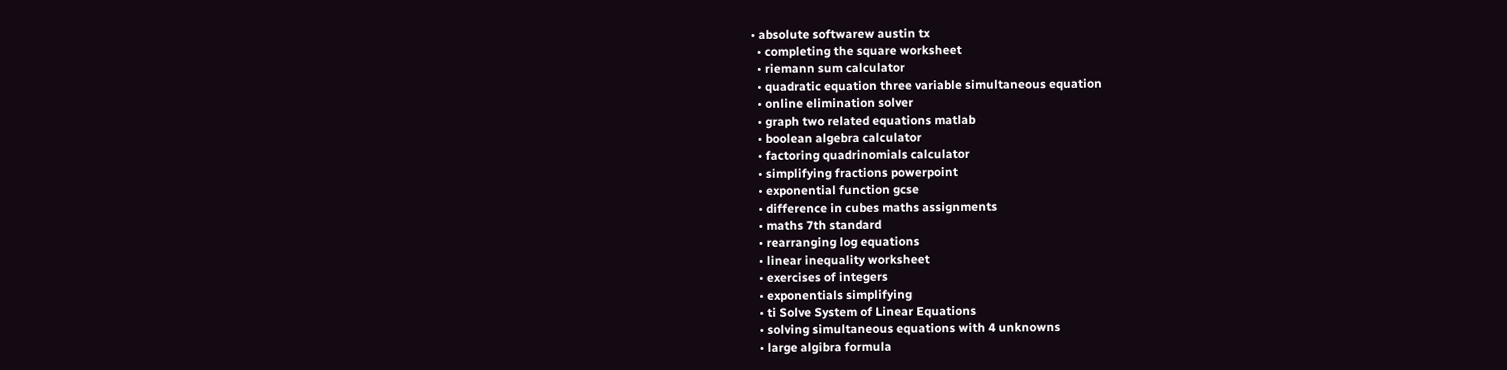• absolute softwarew austin tx
  • completing the square worksheet
  • riemann sum calculator
  • quadratic equation three variable simultaneous equation
  • online elimination solver
  • graph two related equations matlab
  • boolean algebra calculator
  • factoring quadrinomials calculator
  • simplifying fractions powerpoint
  • exponential function gcse
  • difference in cubes maths assignments
  • maths 7th standard
  • rearranging log equations
  • linear inequality worksheet
  • exercises of integers
  • exponentials simplifying
  • ti Solve System of Linear Equations
  • solving simultaneous equations with 4 unknowns
  • large algibra formula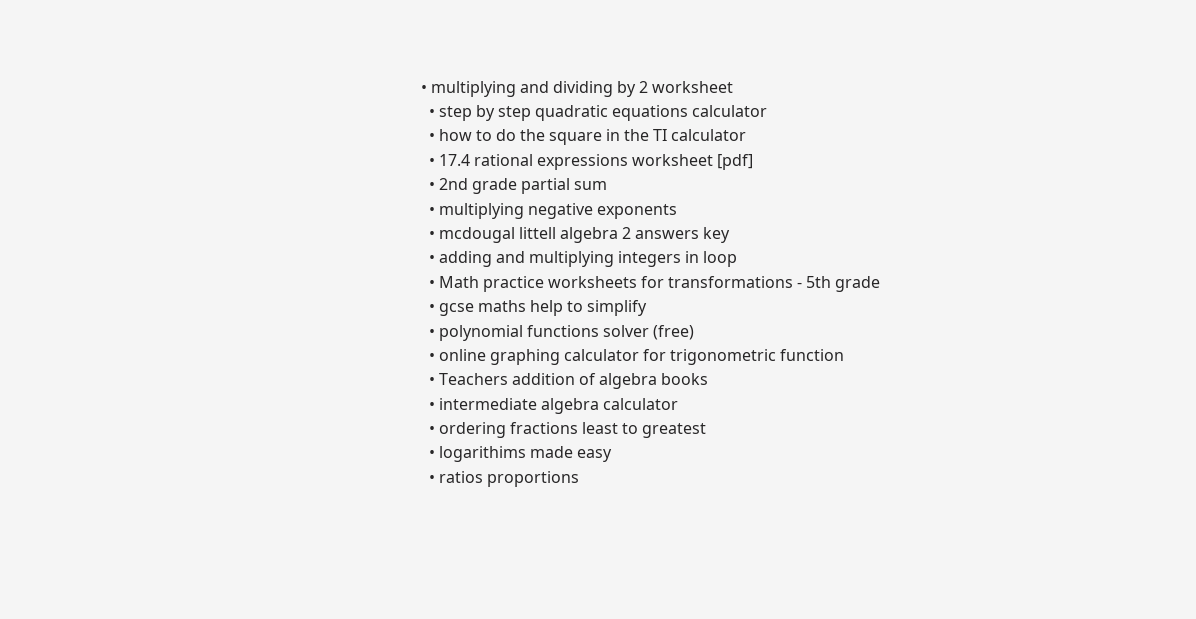• multiplying and dividing by 2 worksheet
  • step by step quadratic equations calculator
  • how to do the square in the TI calculator
  • 17.4 rational expressions worksheet [pdf]
  • 2nd grade partial sum
  • multiplying negative exponents
  • mcdougal littell algebra 2 answers key
  • adding and multiplying integers in loop
  • Math practice worksheets for transformations - 5th grade
  • gcse maths help to simplify
  • polynomial functions solver (free)
  • online graphing calculator for trigonometric function
  • Teachers addition of algebra books
  • intermediate algebra calculator
  • ordering fractions least to greatest
  • logarithims made easy
  • ratios proportions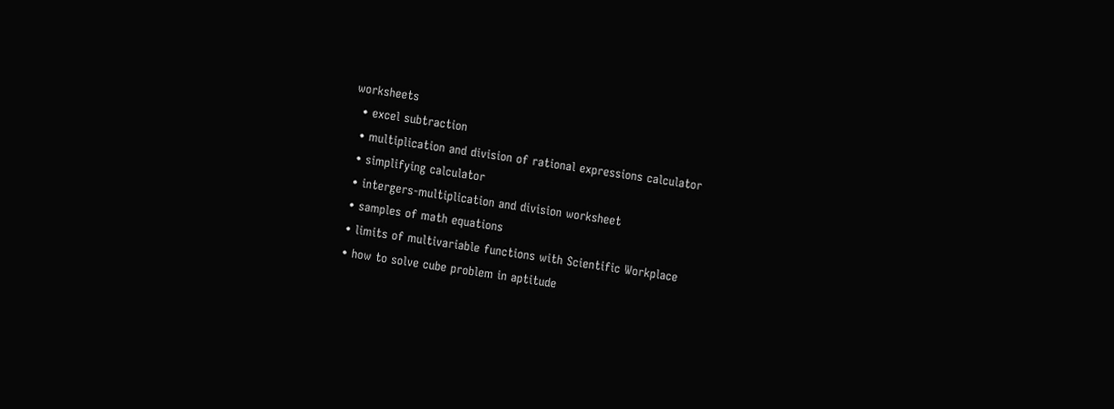worksheets
  • excel subtraction
  • multiplication and division of rational expressions calculator
  • simplifying calculator
  • intergers-multiplication and division worksheet
  • samples of math equations
  • limits of multivariable functions with Scientific Workplace
  • how to solve cube problem in aptitude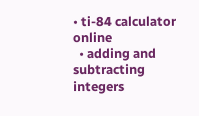• ti-84 calculator online
  • adding and subtracting integers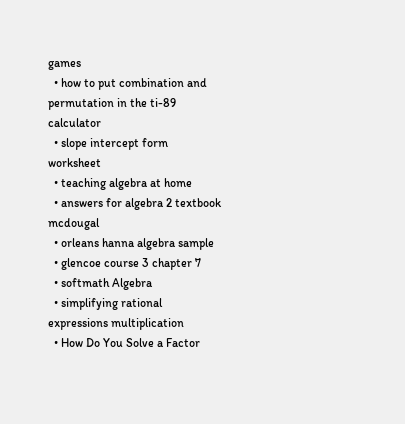games
  • how to put combination and permutation in the ti-89 calculator
  • slope intercept form worksheet
  • teaching algebra at home
  • answers for algebra 2 textbook mcdougal
  • orleans hanna algebra sample
  • glencoe course 3 chapter 7
  • softmath Algebra
  • simplifying rational expressions multiplication
  • How Do You Solve a Factor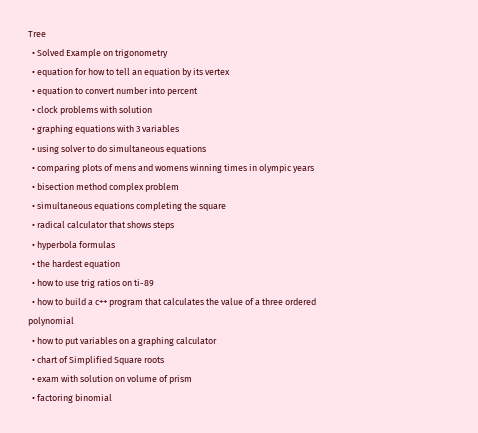Tree
  • Solved Example on trigonometry
  • equation for how to tell an equation by its vertex
  • equation to convert number into percent
  • clock problems with solution
  • graphing equations with 3 variables
  • using solver to do simultaneous equations
  • comparing plots of mens and womens winning times in olympic years
  • bisection method complex problem
  • simultaneous equations completing the square
  • radical calculator that shows steps
  • hyperbola formulas
  • the hardest equation
  • how to use trig ratios on ti-89
  • how to build a c++ program that calculates the value of a three ordered polynomial
  • how to put variables on a graphing calculator
  • chart of Simplified Square roots
  • exam with solution on volume of prism
  • factoring binomial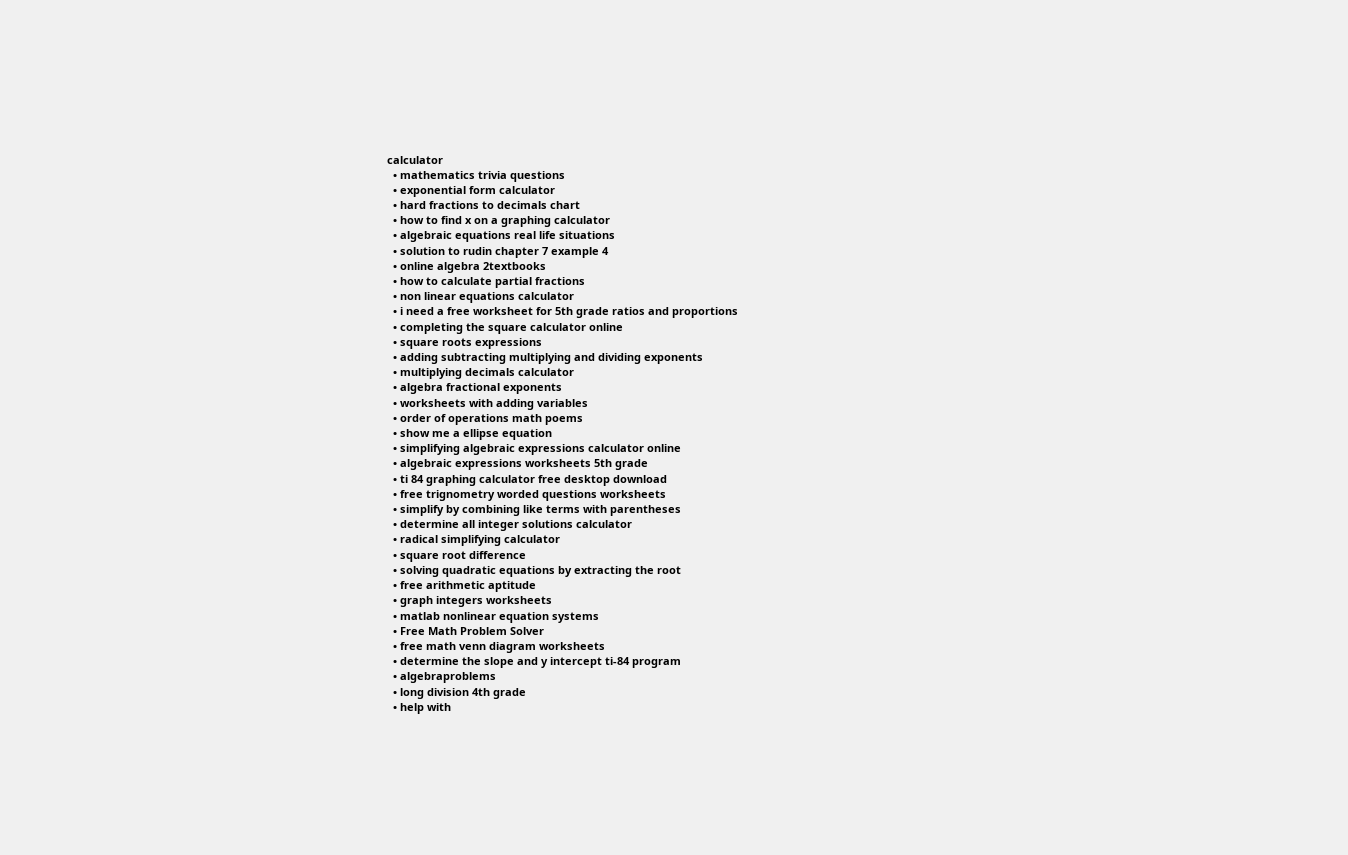calculator
  • mathematics trivia questions
  • exponential form calculator
  • hard fractions to decimals chart
  • how to find x on a graphing calculator
  • algebraic equations real life situations
  • solution to rudin chapter 7 example 4
  • online algebra 2textbooks
  • how to calculate partial fractions
  • non linear equations calculator
  • i need a free worksheet for 5th grade ratios and proportions
  • completing the square calculator online
  • square roots expressions
  • adding subtracting multiplying and dividing exponents
  • multiplying decimals calculator
  • algebra fractional exponents
  • worksheets with adding variables
  • order of operations math poems
  • show me a ellipse equation
  • simplifying algebraic expressions calculator online
  • algebraic expressions worksheets 5th grade
  • ti 84 graphing calculator free desktop download
  • free trignometry worded questions worksheets
  • simplify by combining like terms with parentheses
  • determine all integer solutions calculator
  • radical simplifying calculator
  • square root difference
  • solving quadratic equations by extracting the root
  • free arithmetic aptitude
  • graph integers worksheets
  • matlab nonlinear equation systems
  • Free Math Problem Solver
  • free math venn diagram worksheets
  • determine the slope and y intercept ti-84 program
  • algebraproblems
  • long division 4th grade
  • help with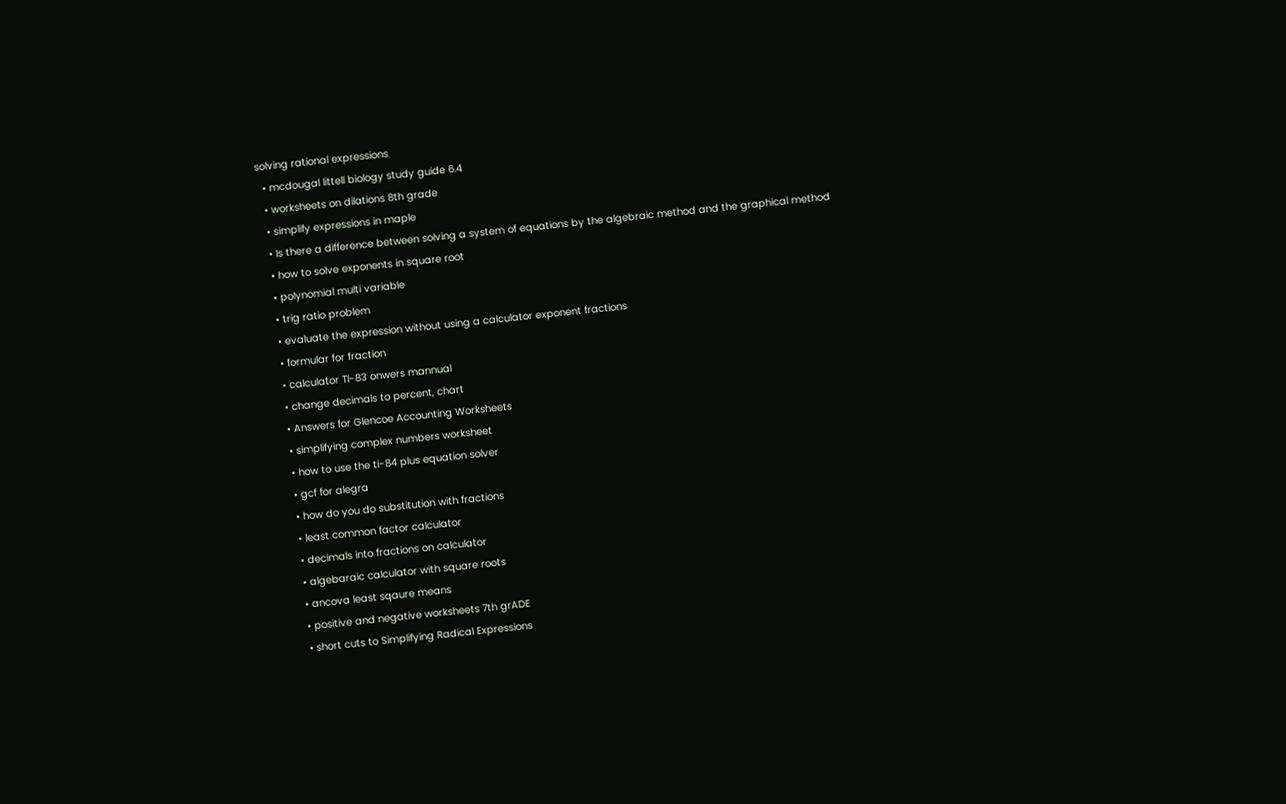solving rational expressions
  • mcdougal littell biology study guide 6.4
  • worksheets on dilations 8th grade
  • simplify expressions in maple
  • Is there a difference between solving a system of equations by the algebraic method and the graphical method
  • how to solve exponents in square root
  • polynomial multi variable
  • trig ratio problem
  • evaluate the expression without using a calculator exponent fractions
  • formular for fraction
  • calculator TI-83 onwers mannual
  • change decimals to percent, chart
  • Answers for Glencoe Accounting Worksheets
  • simplifying complex numbers worksheet
  • how to use the ti-84 plus equation solver
  • gcf for alegra
  • how do you do substitution with fractions
  • least common factor calculator
  • decimals into fractions on calculator
  • algebaraic calculator with square roots
  • ancova least sqaure means
  • positive and negative worksheets 7th grADE
  • short cuts to Simplifying Radical Expressions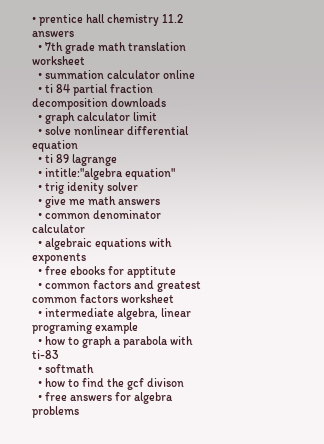• prentice hall chemistry 11.2 answers
  • 7th grade math translation worksheet
  • summation calculator online
  • ti 84 partial fraction decomposition downloads
  • graph calculator limit
  • solve nonlinear differential equation
  • ti 89 lagrange
  • intitle:"algebra equation"
  • trig idenity solver
  • give me math answers
  • common denominator calculator
  • algebraic equations with exponents
  • free ebooks for apptitute
  • common factors and greatest common factors worksheet
  • intermediate algebra, linear programing example
  • how to graph a parabola with ti-83
  • softmath
  • how to find the gcf divison
  • free answers for algebra problems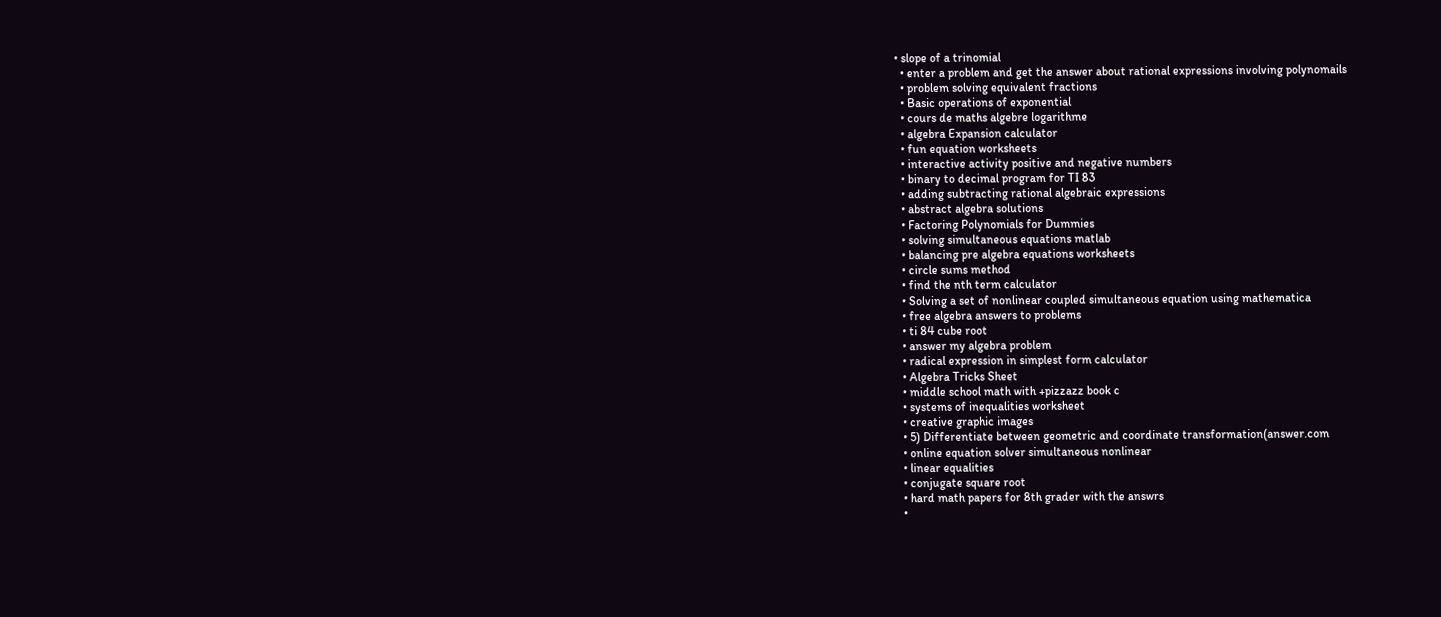• slope of a trinomial
  • enter a problem and get the answer about rational expressions involving polynomails
  • problem solving equivalent fractions
  • Basic operations of exponential
  • cours de maths algebre logarithme
  • algebra Expansion calculator
  • fun equation worksheets
  • interactive activity positive and negative numbers
  • binary to decimal program for TI 83
  • adding subtracting rational algebraic expressions
  • abstract algebra solutions
  • Factoring Polynomials for Dummies
  • solving simultaneous equations matlab
  • balancing pre algebra equations worksheets
  • circle sums method
  • find the nth term calculator
  • Solving a set of nonlinear coupled simultaneous equation using mathematica
  • free algebra answers to problems
  • ti 84 cube root
  • answer my algebra problem
  • radical expression in simplest form calculator
  • Algebra Tricks Sheet
  • middle school math with +pizzazz book c
  • systems of inequalities worksheet
  • creative graphic images
  • 5) Differentiate between geometric and coordinate transformation(answer.com
  • online equation solver simultaneous nonlinear
  • linear equalities
  • conjugate square root
  • hard math papers for 8th grader with the answrs
  •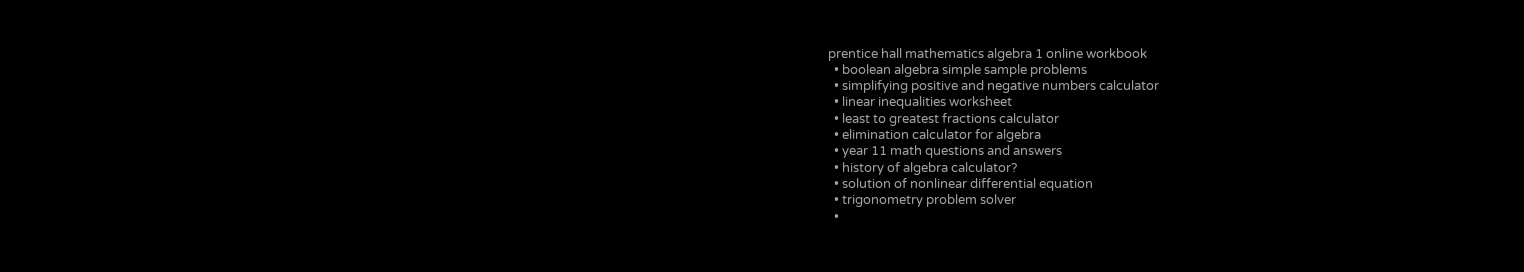prentice hall mathematics algebra 1 online workbook
  • boolean algebra simple sample problems
  • simplifying positive and negative numbers calculator
  • linear inequalities worksheet
  • least to greatest fractions calculator
  • elimination calculator for algebra
  • year 11 math questions and answers
  • history of algebra calculator?
  • solution of nonlinear differential equation
  • trigonometry problem solver
  •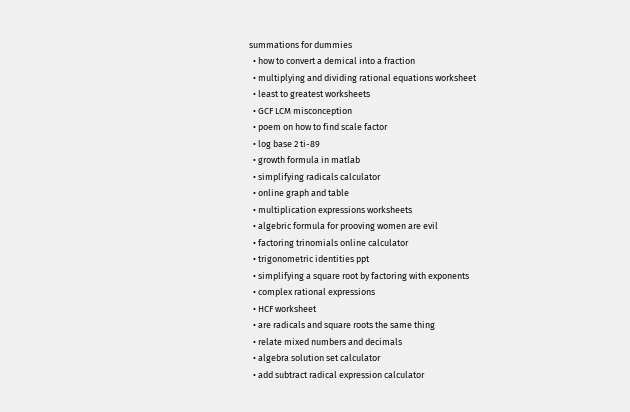summations for dummies
  • how to convert a demical into a fraction
  • multiplying and dividing rational equations worksheet
  • least to greatest worksheets
  • GCF LCM misconception
  • poem on how to find scale factor
  • log base 2 ti-89
  • growth formula in matlab
  • simplifying radicals calculator
  • online graph and table
  • multiplication expressions worksheets
  • algebric formula for prooving women are evil
  • factoring trinomials online calculator
  • trigonometric identities ppt
  • simplifying a square root by factoring with exponents
  • complex rational expressions
  • HCF worksheet
  • are radicals and square roots the same thing
  • relate mixed numbers and decimals
  • algebra solution set calculator
  • add subtract radical expression calculator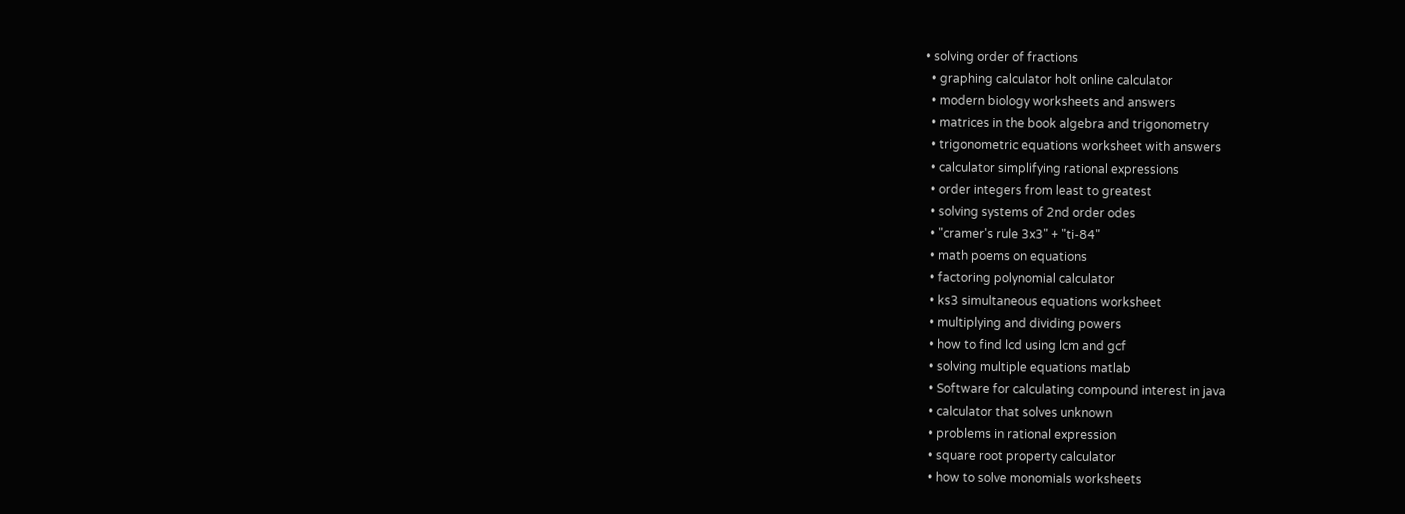• solving order of fractions
  • graphing calculator holt online calculator
  • modern biology worksheets and answers
  • matrices in the book algebra and trigonometry
  • trigonometric equations worksheet with answers
  • calculator simplifying rational expressions
  • order integers from least to greatest
  • solving systems of 2nd order odes
  • "cramer's rule 3x3" + "ti-84"
  • math poems on equations
  • factoring polynomial calculator
  • ks3 simultaneous equations worksheet
  • multiplying and dividing powers
  • how to find lcd using lcm and gcf
  • solving multiple equations matlab
  • Software for calculating compound interest in java
  • calculator that solves unknown
  • problems in rational expression
  • square root property calculator
  • how to solve monomials worksheets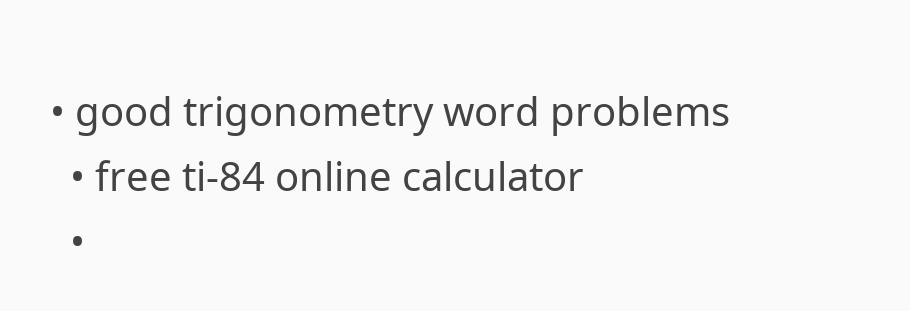• good trigonometry word problems
  • free ti-84 online calculator
  •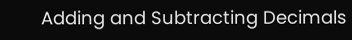Adding and Subtracting Decimals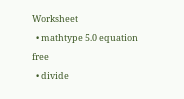Worksheet
  • mathtype 5.0 equation free
  • divide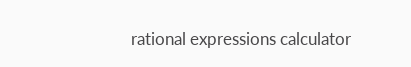rational expressions calculator